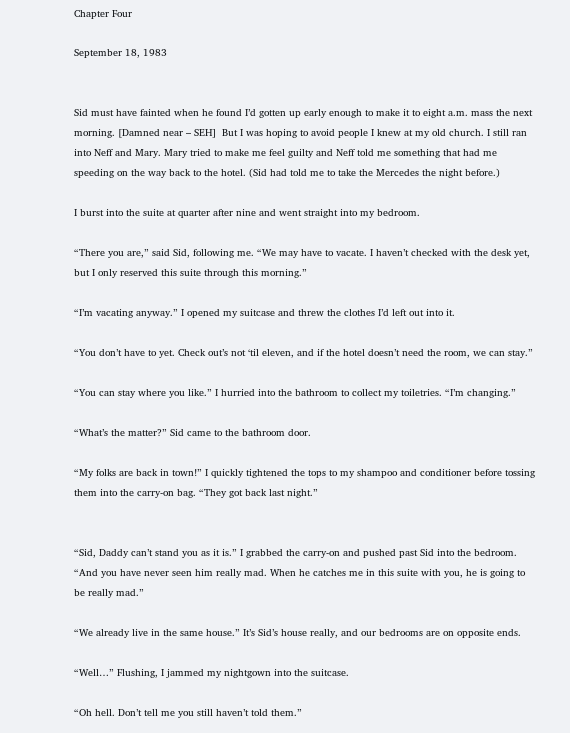Chapter Four

September 18, 1983


Sid must have fainted when he found I’d gotten up early enough to make it to eight a.m. mass the next morning. [Damned near – SEH]  But I was hoping to avoid people I knew at my old church. I still ran into Neff and Mary. Mary tried to make me feel guilty and Neff told me something that had me speeding on the way back to the hotel. (Sid had told me to take the Mercedes the night before.)

I burst into the suite at quarter after nine and went straight into my bedroom.

“There you are,” said Sid, following me. “We may have to vacate. I haven’t checked with the desk yet, but I only reserved this suite through this morning.”

“I’m vacating anyway.” I opened my suitcase and threw the clothes I’d left out into it.

“You don’t have to yet. Check out’s not ‘til eleven, and if the hotel doesn’t need the room, we can stay.”

“You can stay where you like.” I hurried into the bathroom to collect my toiletries. “I’m changing.”

“What’s the matter?” Sid came to the bathroom door.

“My folks are back in town!” I quickly tightened the tops to my shampoo and conditioner before tossing them into the carry-on bag. “They got back last night.”


“Sid, Daddy can’t stand you as it is.” I grabbed the carry-on and pushed past Sid into the bedroom. “And you have never seen him really mad. When he catches me in this suite with you, he is going to be really mad.”

“We already live in the same house.” It’s Sid’s house really, and our bedrooms are on opposite ends.

“Well…” Flushing, I jammed my nightgown into the suitcase.

“Oh hell. Don’t tell me you still haven’t told them.”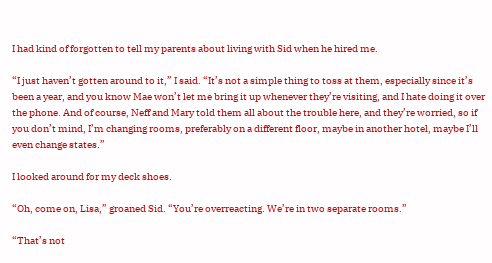I had kind of forgotten to tell my parents about living with Sid when he hired me.

“I just haven’t gotten around to it,” I said. “It’s not a simple thing to toss at them, especially since it’s been a year, and you know Mae won’t let me bring it up whenever they’re visiting, and I hate doing it over the phone. And of course, Neff and Mary told them all about the trouble here, and they’re worried, so if you don’t mind, I’m changing rooms, preferably on a different floor, maybe in another hotel, maybe I’ll even change states.”

I looked around for my deck shoes.

“Oh, come on, Lisa,” groaned Sid. “You’re overreacting. We’re in two separate rooms.”

“That’s not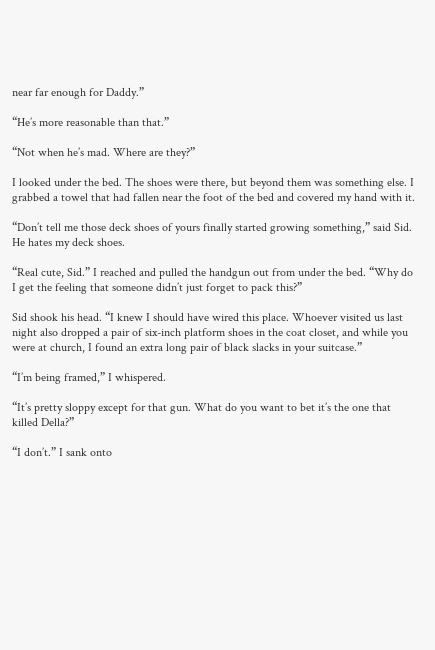near far enough for Daddy.”

“He’s more reasonable than that.”

“Not when he’s mad. Where are they?”

I looked under the bed. The shoes were there, but beyond them was something else. I grabbed a towel that had fallen near the foot of the bed and covered my hand with it.

“Don’t tell me those deck shoes of yours finally started growing something,” said Sid. He hates my deck shoes.

“Real cute, Sid.” I reached and pulled the handgun out from under the bed. “Why do I get the feeling that someone didn’t just forget to pack this?”

Sid shook his head. “I knew I should have wired this place. Whoever visited us last night also dropped a pair of six-inch platform shoes in the coat closet, and while you were at church, I found an extra long pair of black slacks in your suitcase.”

“I’m being framed,” I whispered.

“It’s pretty sloppy except for that gun. What do you want to bet it’s the one that killed Della?”

“I don’t.” I sank onto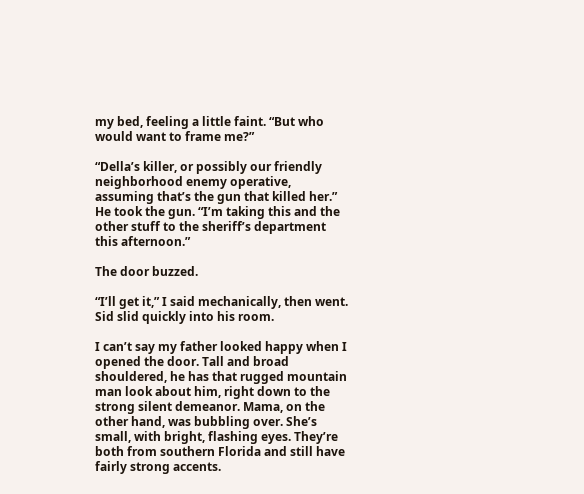my bed, feeling a little faint. “But who would want to frame me?”

“Della’s killer, or possibly our friendly neighborhood enemy operative, assuming that’s the gun that killed her.” He took the gun. “I’m taking this and the other stuff to the sheriff’s department this afternoon.”

The door buzzed.

“I’ll get it,” I said mechanically, then went. Sid slid quickly into his room.

I can’t say my father looked happy when I opened the door. Tall and broad shouldered, he has that rugged mountain man look about him, right down to the strong silent demeanor. Mama, on the other hand, was bubbling over. She’s small, with bright, flashing eyes. They’re both from southern Florida and still have fairly strong accents.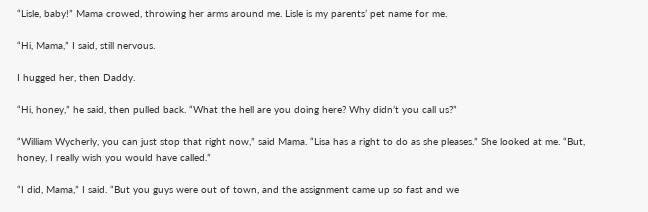“Lisle, baby!” Mama crowed, throwing her arms around me. Lisle is my parents’ pet name for me.

“Hi, Mama,” I said, still nervous.

I hugged her, then Daddy.

“Hi, honey,” he said, then pulled back. “What the hell are you doing here? Why didn’t you call us?”

“William Wycherly, you can just stop that right now,” said Mama. “Lisa has a right to do as she pleases.” She looked at me. “But, honey, I really wish you would have called.”

“I did, Mama,” I said. “But you guys were out of town, and the assignment came up so fast and we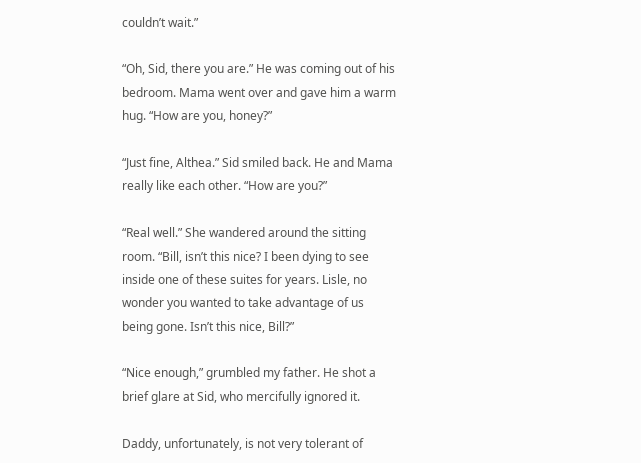couldn’t wait.”

“Oh, Sid, there you are.” He was coming out of his bedroom. Mama went over and gave him a warm hug. “How are you, honey?”

“Just fine, Althea.” Sid smiled back. He and Mama really like each other. “How are you?”

“Real well.” She wandered around the sitting room. “Bill, isn’t this nice? I been dying to see inside one of these suites for years. Lisle, no wonder you wanted to take advantage of us being gone. Isn’t this nice, Bill?”

“Nice enough,” grumbled my father. He shot a brief glare at Sid, who mercifully ignored it.

Daddy, unfortunately, is not very tolerant of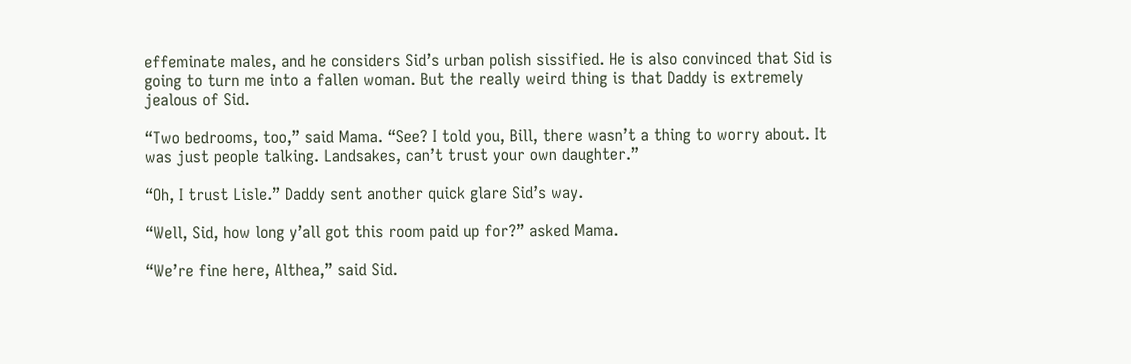effeminate males, and he considers Sid’s urban polish sissified. He is also convinced that Sid is going to turn me into a fallen woman. But the really weird thing is that Daddy is extremely jealous of Sid.

“Two bedrooms, too,” said Mama. “See? I told you, Bill, there wasn’t a thing to worry about. It was just people talking. Landsakes, can’t trust your own daughter.”

“Oh, I trust Lisle.” Daddy sent another quick glare Sid’s way.

“Well, Sid, how long y’all got this room paid up for?” asked Mama.

“We’re fine here, Althea,” said Sid.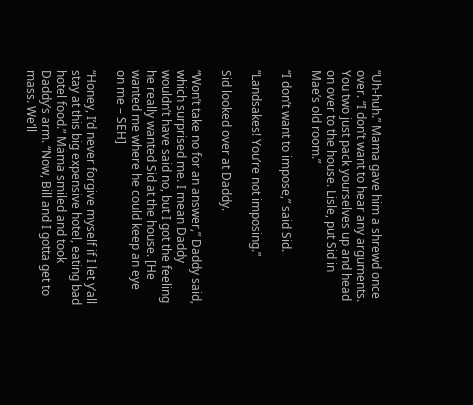“Uh-huh.” Mama gave him a shrewd once over. “I don’t want to hear any arguments. You two just pack yourselves up and head on over to the house. Lisle, put Sid in Mae’s old room.”

“I don’t want to impose,” said Sid.

“Landsakes! You’re not imposing.”

Sid looked over at Daddy.

“Won’t take no for an answer,” Daddy said, which surprised me. I mean Daddy wouldn’t have said no, but I got the feeling he really wanted Sid at the house. [He wanted me where he could keep an eye on me – SEH]

“Honey, I’d never forgive myself if I let y’all stay at this big expensive hotel, eating bad hotel food.” Mama smiled and took Daddy’s arm. “Now, Bill and I gotta get to mass. We’ll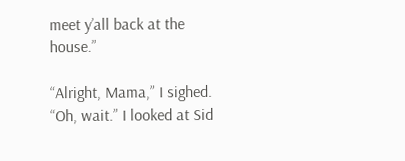meet y’all back at the house.”

“Alright, Mama,” I sighed. “Oh, wait.” I looked at Sid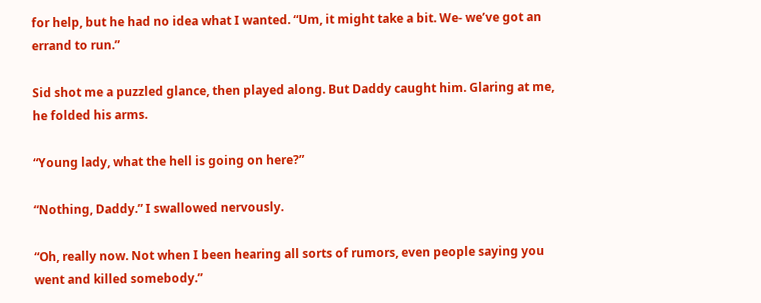for help, but he had no idea what I wanted. “Um, it might take a bit. We- we’ve got an errand to run.”

Sid shot me a puzzled glance, then played along. But Daddy caught him. Glaring at me, he folded his arms.

“Young lady, what the hell is going on here?”

“Nothing, Daddy.” I swallowed nervously.

“Oh, really now. Not when I been hearing all sorts of rumors, even people saying you went and killed somebody.”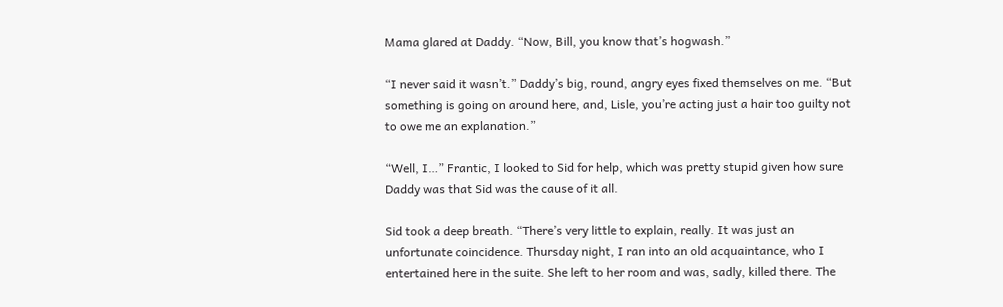Mama glared at Daddy. “Now, Bill, you know that’s hogwash.”

“I never said it wasn’t.” Daddy’s big, round, angry eyes fixed themselves on me. “But something is going on around here, and, Lisle, you’re acting just a hair too guilty not to owe me an explanation.”

“Well, I…” Frantic, I looked to Sid for help, which was pretty stupid given how sure Daddy was that Sid was the cause of it all.

Sid took a deep breath. “There’s very little to explain, really. It was just an unfortunate coincidence. Thursday night, I ran into an old acquaintance, who I entertained here in the suite. She left to her room and was, sadly, killed there. The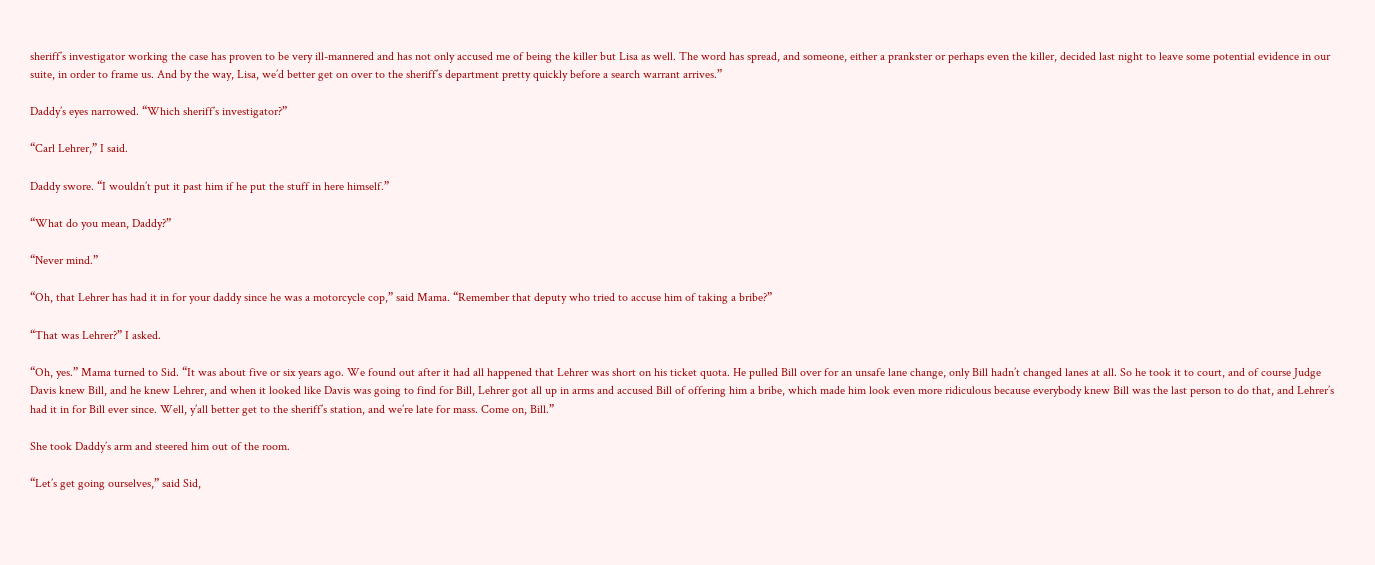sheriff’s investigator working the case has proven to be very ill-mannered and has not only accused me of being the killer but Lisa as well. The word has spread, and someone, either a prankster or perhaps even the killer, decided last night to leave some potential evidence in our suite, in order to frame us. And by the way, Lisa, we’d better get on over to the sheriff’s department pretty quickly before a search warrant arrives.”

Daddy’s eyes narrowed. “Which sheriff’s investigator?”

“Carl Lehrer,” I said.

Daddy swore. “I wouldn’t put it past him if he put the stuff in here himself.”

“What do you mean, Daddy?”

“Never mind.”

“Oh, that Lehrer has had it in for your daddy since he was a motorcycle cop,” said Mama. “Remember that deputy who tried to accuse him of taking a bribe?”

“That was Lehrer?” I asked.

“Oh, yes.” Mama turned to Sid. “It was about five or six years ago. We found out after it had all happened that Lehrer was short on his ticket quota. He pulled Bill over for an unsafe lane change, only Bill hadn’t changed lanes at all. So he took it to court, and of course Judge Davis knew Bill, and he knew Lehrer, and when it looked like Davis was going to find for Bill, Lehrer got all up in arms and accused Bill of offering him a bribe, which made him look even more ridiculous because everybody knew Bill was the last person to do that, and Lehrer’s had it in for Bill ever since. Well, y’all better get to the sheriff’s station, and we’re late for mass. Come on, Bill.”

She took Daddy’s arm and steered him out of the room.

“Let’s get going ourselves,” said Sid,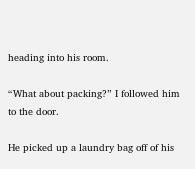heading into his room.

“What about packing?” I followed him to the door.

He picked up a laundry bag off of his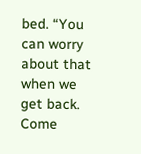bed. “You can worry about that when we get back. Come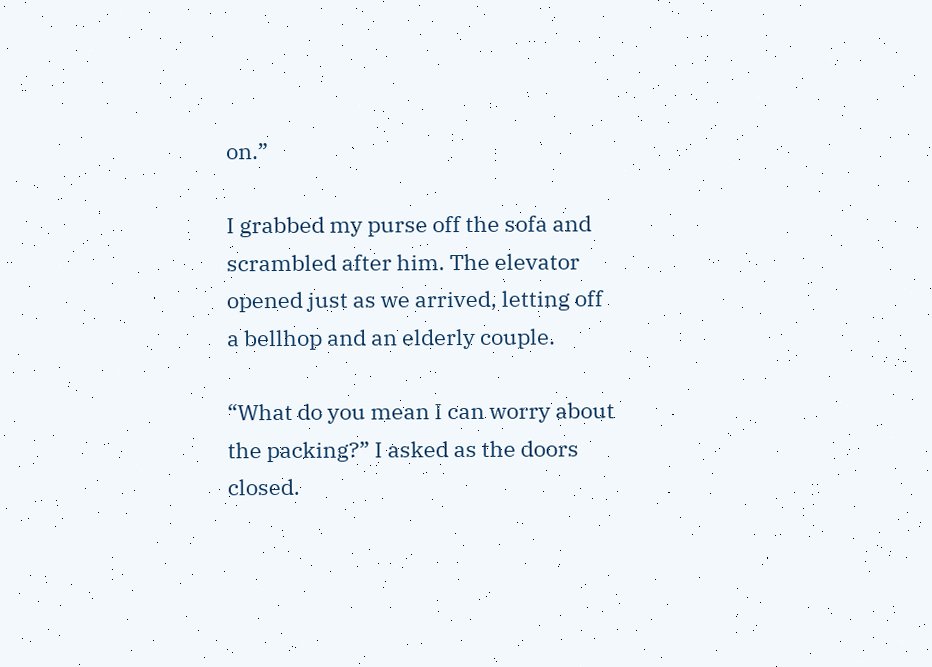on.”

I grabbed my purse off the sofa and scrambled after him. The elevator opened just as we arrived, letting off a bellhop and an elderly couple.

“What do you mean I can worry about the packing?” I asked as the doors closed.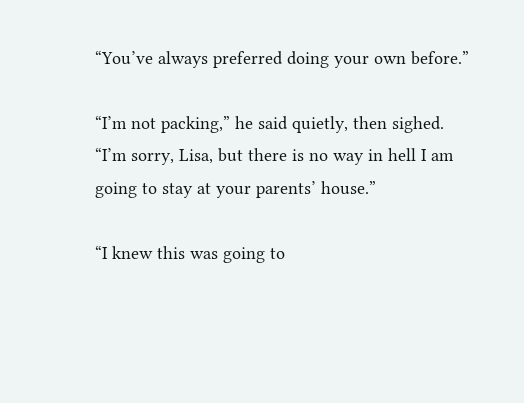“You’ve always preferred doing your own before.”

“I’m not packing,” he said quietly, then sighed. “I’m sorry, Lisa, but there is no way in hell I am going to stay at your parents’ house.”

“I knew this was going to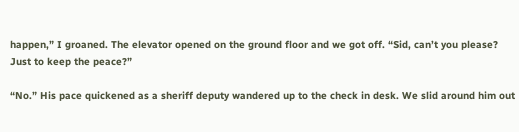happen,” I groaned. The elevator opened on the ground floor and we got off. “Sid, can’t you please? Just to keep the peace?”

“No.” His pace quickened as a sheriff deputy wandered up to the check in desk. We slid around him out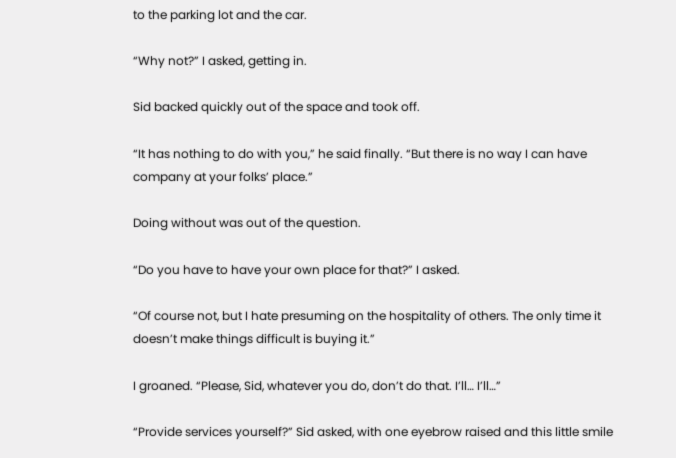to the parking lot and the car.

“Why not?” I asked, getting in.

Sid backed quickly out of the space and took off.

“It has nothing to do with you,” he said finally. “But there is no way I can have company at your folks’ place.”

Doing without was out of the question.

“Do you have to have your own place for that?” I asked.

“Of course not, but I hate presuming on the hospitality of others. The only time it doesn’t make things difficult is buying it.”

I groaned. “Please, Sid, whatever you do, don’t do that. I’ll… I’ll…”

“Provide services yourself?” Sid asked, with one eyebrow raised and this little smile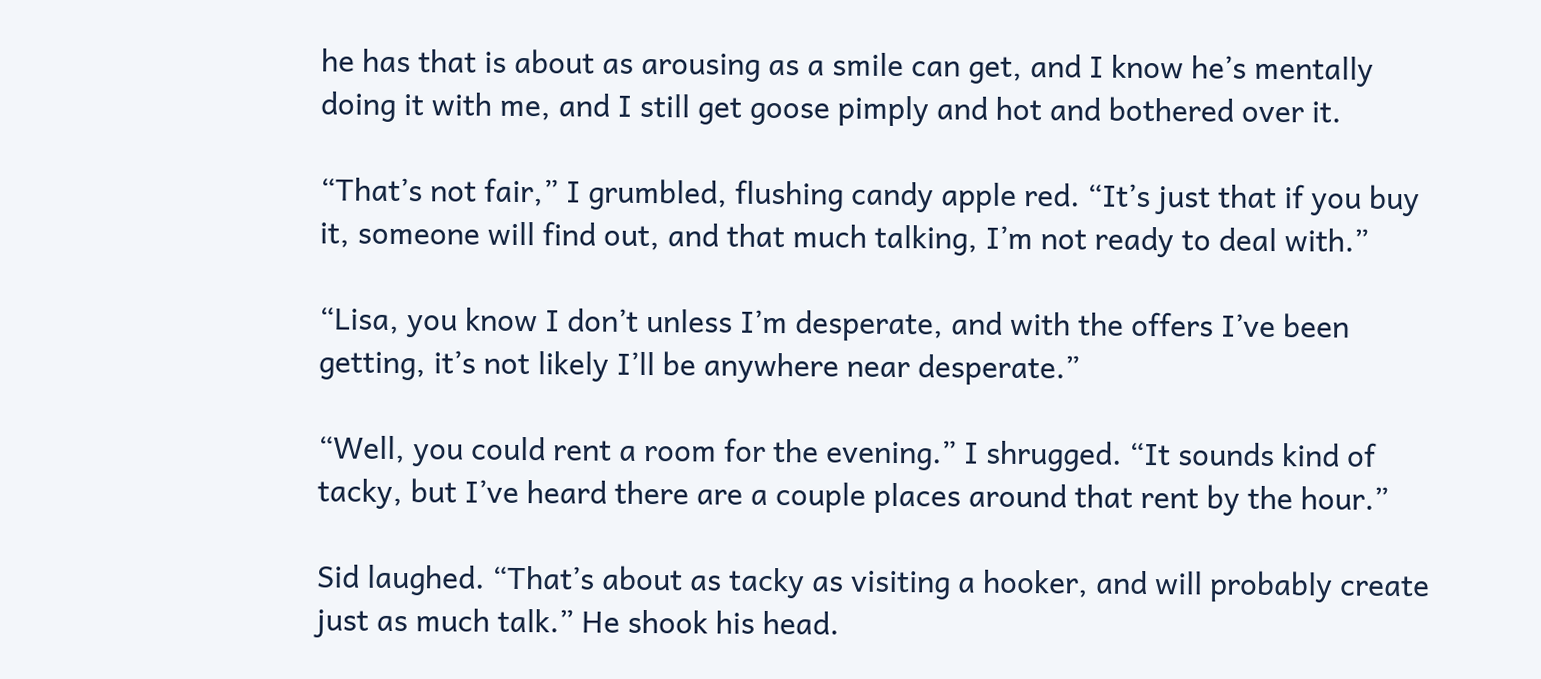he has that is about as arousing as a smile can get, and I know he’s mentally doing it with me, and I still get goose pimply and hot and bothered over it.

“That’s not fair,” I grumbled, flushing candy apple red. “It’s just that if you buy it, someone will find out, and that much talking, I’m not ready to deal with.”

“Lisa, you know I don’t unless I’m desperate, and with the offers I’ve been getting, it’s not likely I’ll be anywhere near desperate.”

“Well, you could rent a room for the evening.” I shrugged. “It sounds kind of tacky, but I’ve heard there are a couple places around that rent by the hour.”

Sid laughed. “That’s about as tacky as visiting a hooker, and will probably create just as much talk.” He shook his head.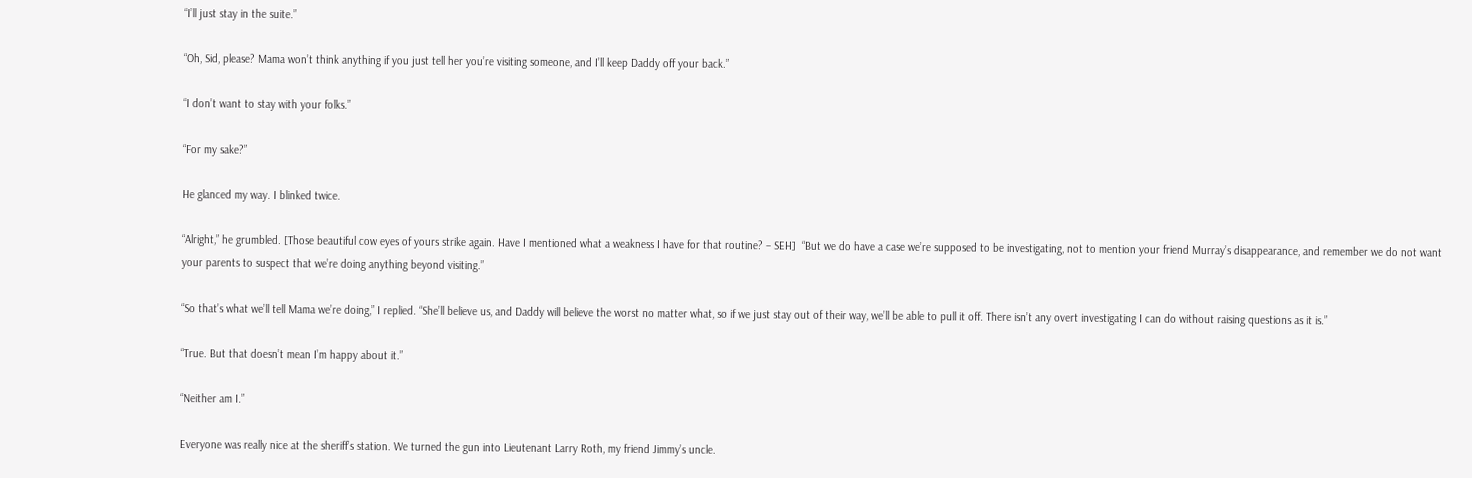“I’ll just stay in the suite.”

“Oh, Sid, please? Mama won’t think anything if you just tell her you’re visiting someone, and I’ll keep Daddy off your back.”

“I don’t want to stay with your folks.”

“For my sake?”

He glanced my way. I blinked twice.

“Alright,” he grumbled. [Those beautiful cow eyes of yours strike again. Have I mentioned what a weakness I have for that routine? – SEH]  “But we do have a case we’re supposed to be investigating, not to mention your friend Murray’s disappearance, and remember we do not want your parents to suspect that we’re doing anything beyond visiting.”

“So that’s what we’ll tell Mama we’re doing,” I replied. “She’ll believe us, and Daddy will believe the worst no matter what, so if we just stay out of their way, we’ll be able to pull it off. There isn’t any overt investigating I can do without raising questions as it is.”

“True. But that doesn’t mean I’m happy about it.”

“Neither am I.”

Everyone was really nice at the sheriff’s station. We turned the gun into Lieutenant Larry Roth, my friend Jimmy’s uncle.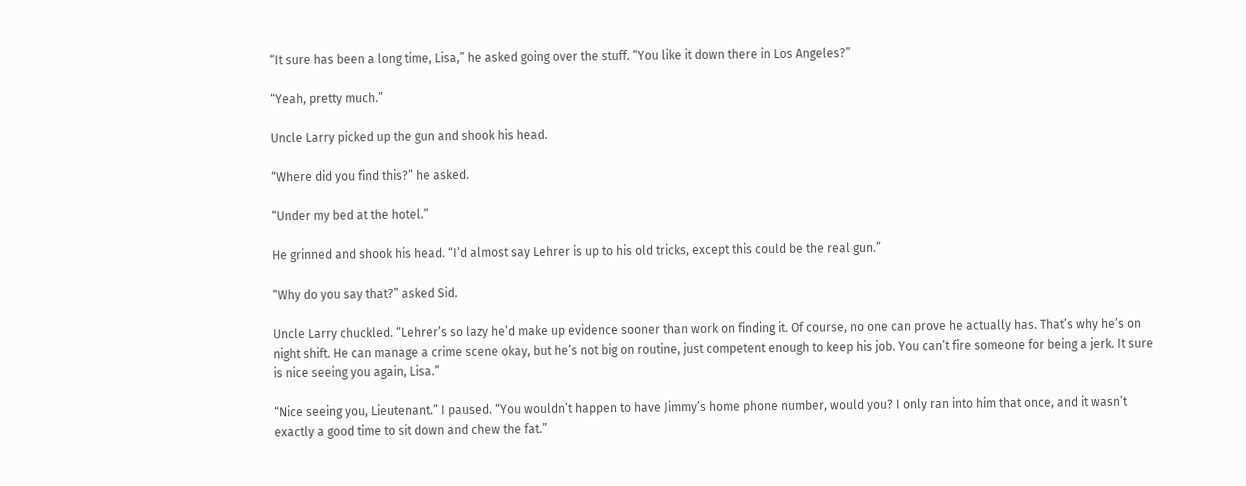“It sure has been a long time, Lisa,” he asked going over the stuff. “You like it down there in Los Angeles?”

“Yeah, pretty much.”

Uncle Larry picked up the gun and shook his head.

“Where did you find this?” he asked.

“Under my bed at the hotel.”

He grinned and shook his head. “I’d almost say Lehrer is up to his old tricks, except this could be the real gun.”

“Why do you say that?” asked Sid.

Uncle Larry chuckled. “Lehrer’s so lazy he’d make up evidence sooner than work on finding it. Of course, no one can prove he actually has. That’s why he’s on night shift. He can manage a crime scene okay, but he’s not big on routine, just competent enough to keep his job. You can’t fire someone for being a jerk. It sure is nice seeing you again, Lisa.”

“Nice seeing you, Lieutenant.” I paused. “You wouldn’t happen to have Jimmy’s home phone number, would you? I only ran into him that once, and it wasn’t exactly a good time to sit down and chew the fat.”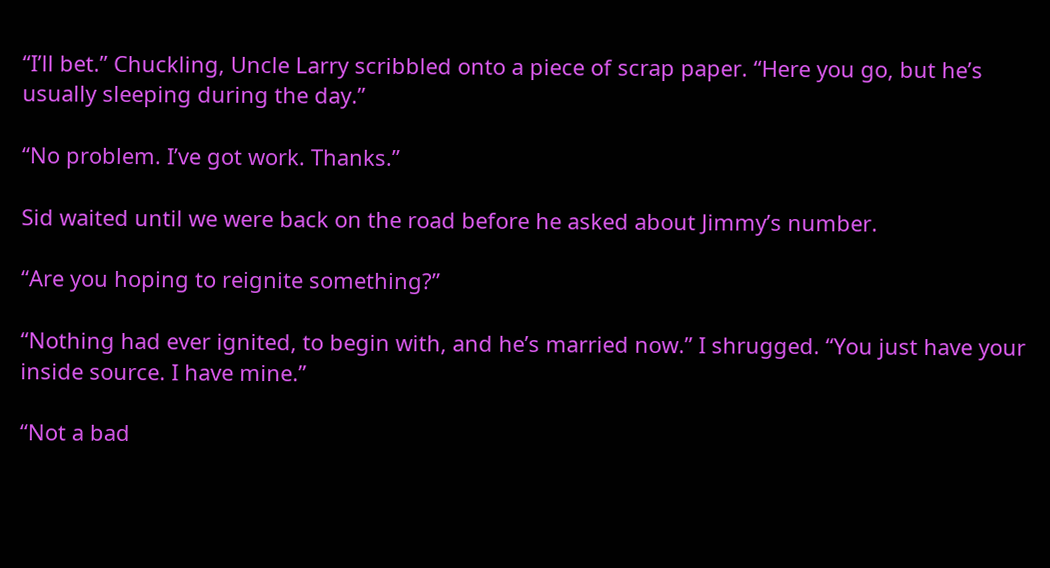“I’ll bet.” Chuckling, Uncle Larry scribbled onto a piece of scrap paper. “Here you go, but he’s usually sleeping during the day.”

“No problem. I’ve got work. Thanks.”

Sid waited until we were back on the road before he asked about Jimmy’s number.

“Are you hoping to reignite something?”

“Nothing had ever ignited, to begin with, and he’s married now.” I shrugged. “You just have your inside source. I have mine.”

“Not a bad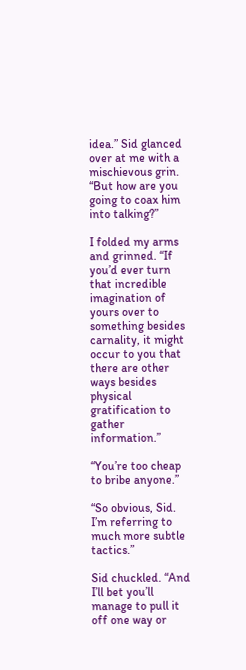idea.” Sid glanced over at me with a mischievous grin. “But how are you going to coax him into talking?”

I folded my arms and grinned. “If you’d ever turn that incredible imagination of yours over to something besides carnality, it might occur to you that there are other ways besides physical gratification to gather information.”

“You’re too cheap to bribe anyone.”

“So obvious, Sid. I’m referring to much more subtle tactics.”

Sid chuckled. “And I’ll bet you’ll manage to pull it off one way or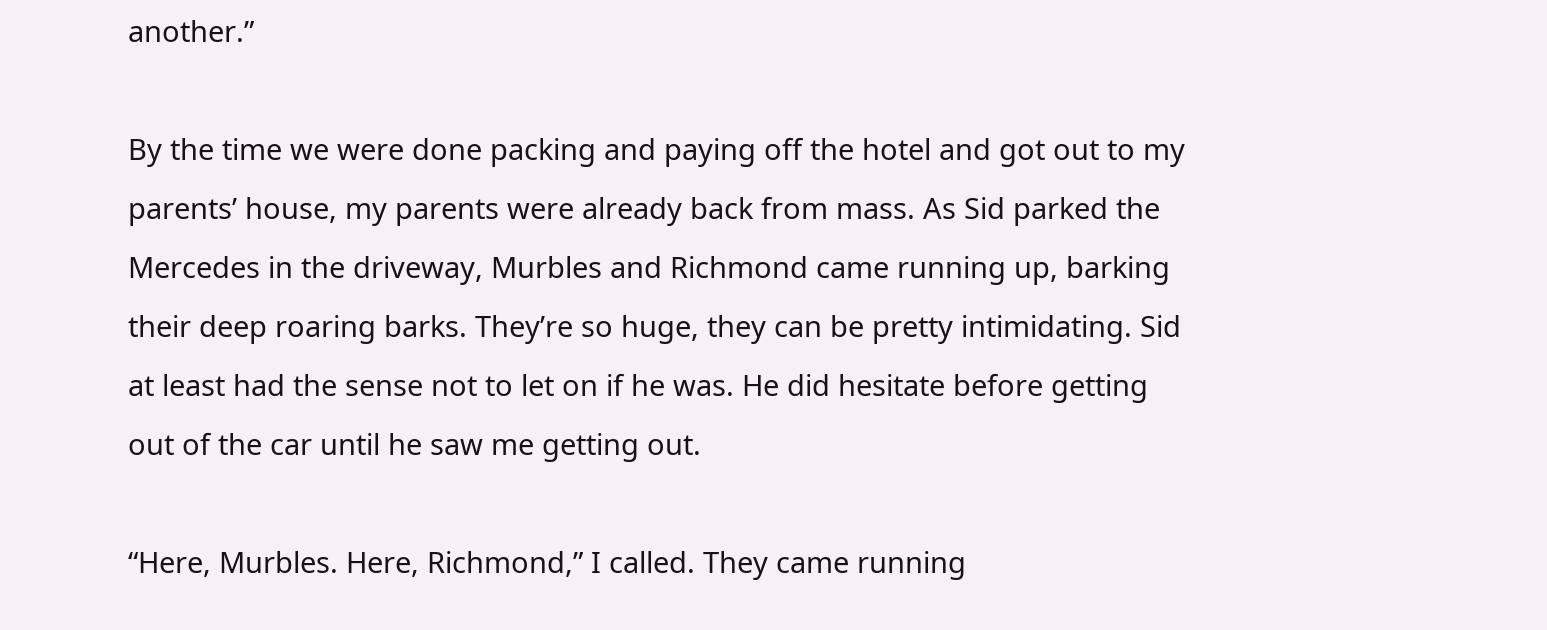another.”

By the time we were done packing and paying off the hotel and got out to my parents’ house, my parents were already back from mass. As Sid parked the Mercedes in the driveway, Murbles and Richmond came running up, barking their deep roaring barks. They’re so huge, they can be pretty intimidating. Sid at least had the sense not to let on if he was. He did hesitate before getting out of the car until he saw me getting out.

“Here, Murbles. Here, Richmond,” I called. They came running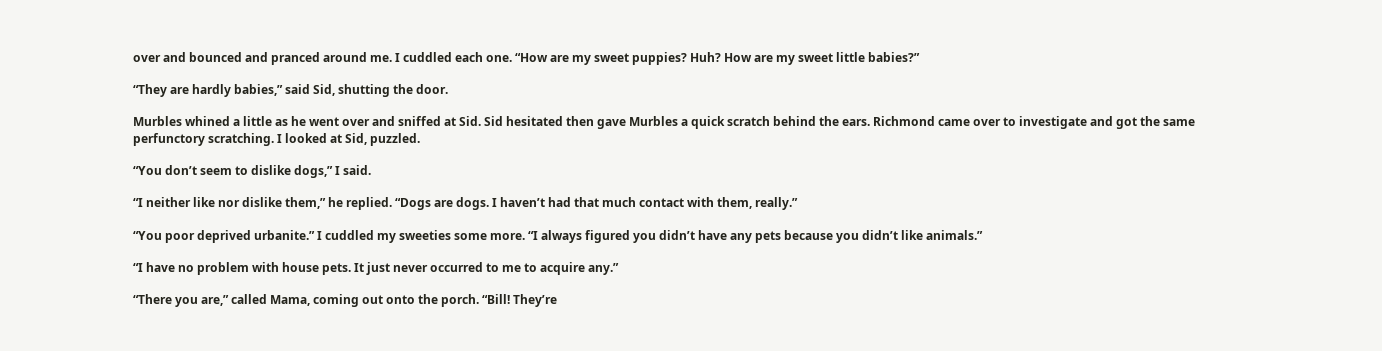over and bounced and pranced around me. I cuddled each one. “How are my sweet puppies? Huh? How are my sweet little babies?”

“They are hardly babies,” said Sid, shutting the door.

Murbles whined a little as he went over and sniffed at Sid. Sid hesitated then gave Murbles a quick scratch behind the ears. Richmond came over to investigate and got the same perfunctory scratching. I looked at Sid, puzzled.

“You don’t seem to dislike dogs,” I said.

“I neither like nor dislike them,” he replied. “Dogs are dogs. I haven’t had that much contact with them, really.”

“You poor deprived urbanite.” I cuddled my sweeties some more. “I always figured you didn’t have any pets because you didn’t like animals.”

“I have no problem with house pets. It just never occurred to me to acquire any.”

“There you are,” called Mama, coming out onto the porch. “Bill! They’re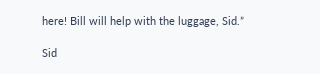here! Bill will help with the luggage, Sid.”

Sid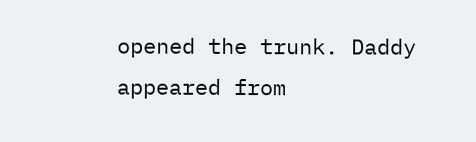opened the trunk. Daddy appeared from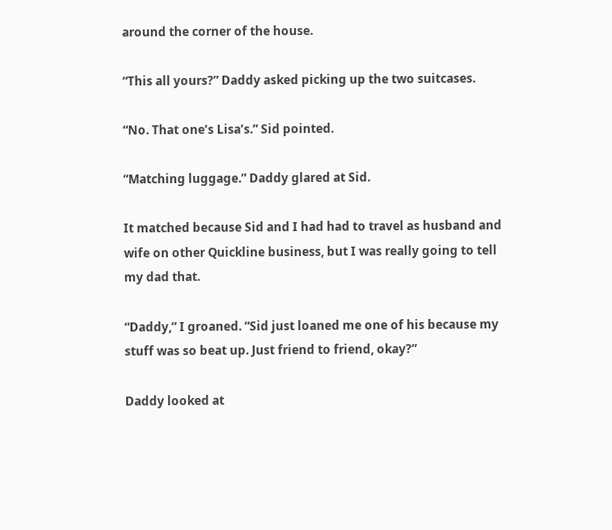around the corner of the house.

“This all yours?” Daddy asked picking up the two suitcases.

“No. That one’s Lisa’s.” Sid pointed.

“Matching luggage.” Daddy glared at Sid.

It matched because Sid and I had had to travel as husband and wife on other Quickline business, but I was really going to tell my dad that.

“Daddy,” I groaned. “Sid just loaned me one of his because my stuff was so beat up. Just friend to friend, okay?”

Daddy looked at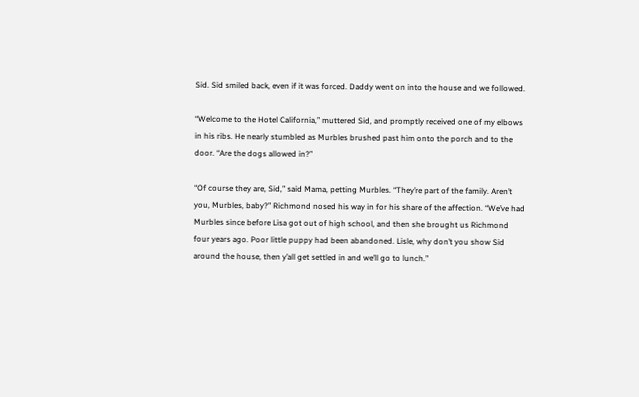Sid. Sid smiled back, even if it was forced. Daddy went on into the house and we followed.

“Welcome to the Hotel California,” muttered Sid, and promptly received one of my elbows in his ribs. He nearly stumbled as Murbles brushed past him onto the porch and to the door. “Are the dogs allowed in?”

“Of course they are, Sid,” said Mama, petting Murbles. “They’re part of the family. Aren’t you, Murbles, baby?” Richmond nosed his way in for his share of the affection. “We’ve had Murbles since before Lisa got out of high school, and then she brought us Richmond four years ago. Poor little puppy had been abandoned. Lisle, why don’t you show Sid around the house, then y’all get settled in and we’ll go to lunch.”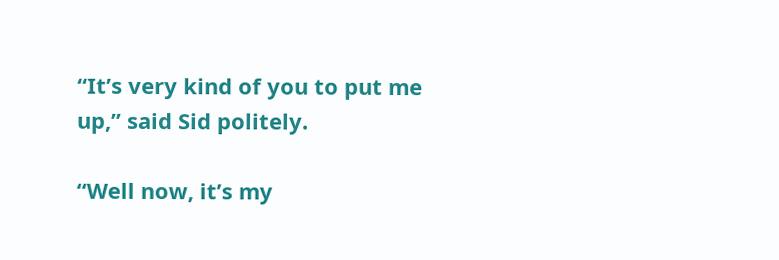“It’s very kind of you to put me up,” said Sid politely.

“Well now, it’s my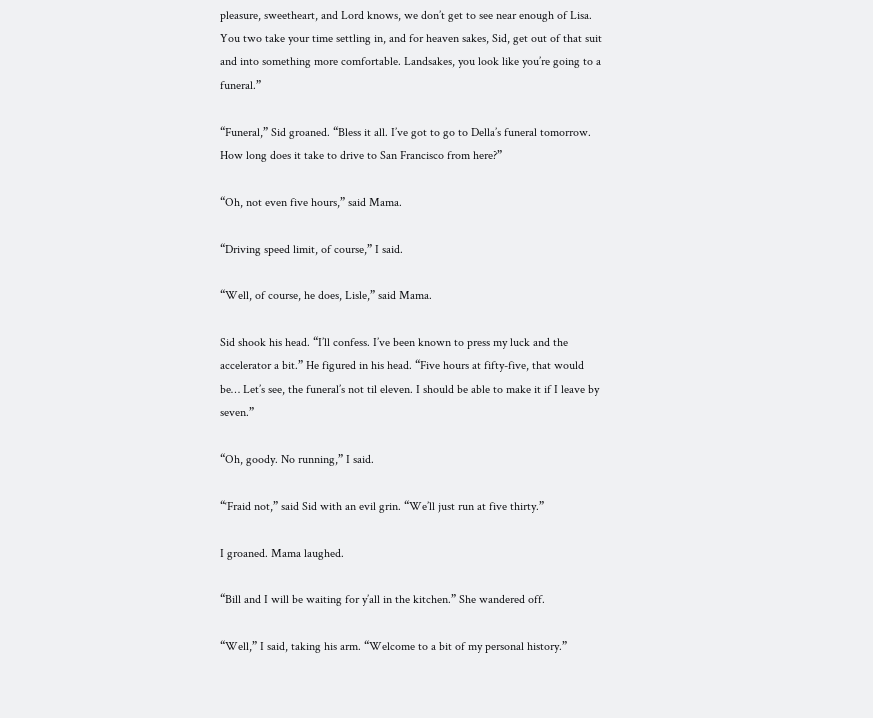pleasure, sweetheart, and Lord knows, we don’t get to see near enough of Lisa. You two take your time settling in, and for heaven sakes, Sid, get out of that suit and into something more comfortable. Landsakes, you look like you’re going to a funeral.”

“Funeral,” Sid groaned. “Bless it all. I’ve got to go to Della’s funeral tomorrow. How long does it take to drive to San Francisco from here?”

“Oh, not even five hours,” said Mama.

“Driving speed limit, of course,” I said.

“Well, of course, he does, Lisle,” said Mama.

Sid shook his head. “I’ll confess. I’ve been known to press my luck and the accelerator a bit.” He figured in his head. “Five hours at fifty-five, that would be… Let’s see, the funeral’s not til eleven. I should be able to make it if I leave by seven.”

“Oh, goody. No running,” I said.

“‘Fraid not,” said Sid with an evil grin. “We’ll just run at five thirty.”

I groaned. Mama laughed.

“Bill and I will be waiting for y’all in the kitchen.” She wandered off.

“Well,” I said, taking his arm. “Welcome to a bit of my personal history.”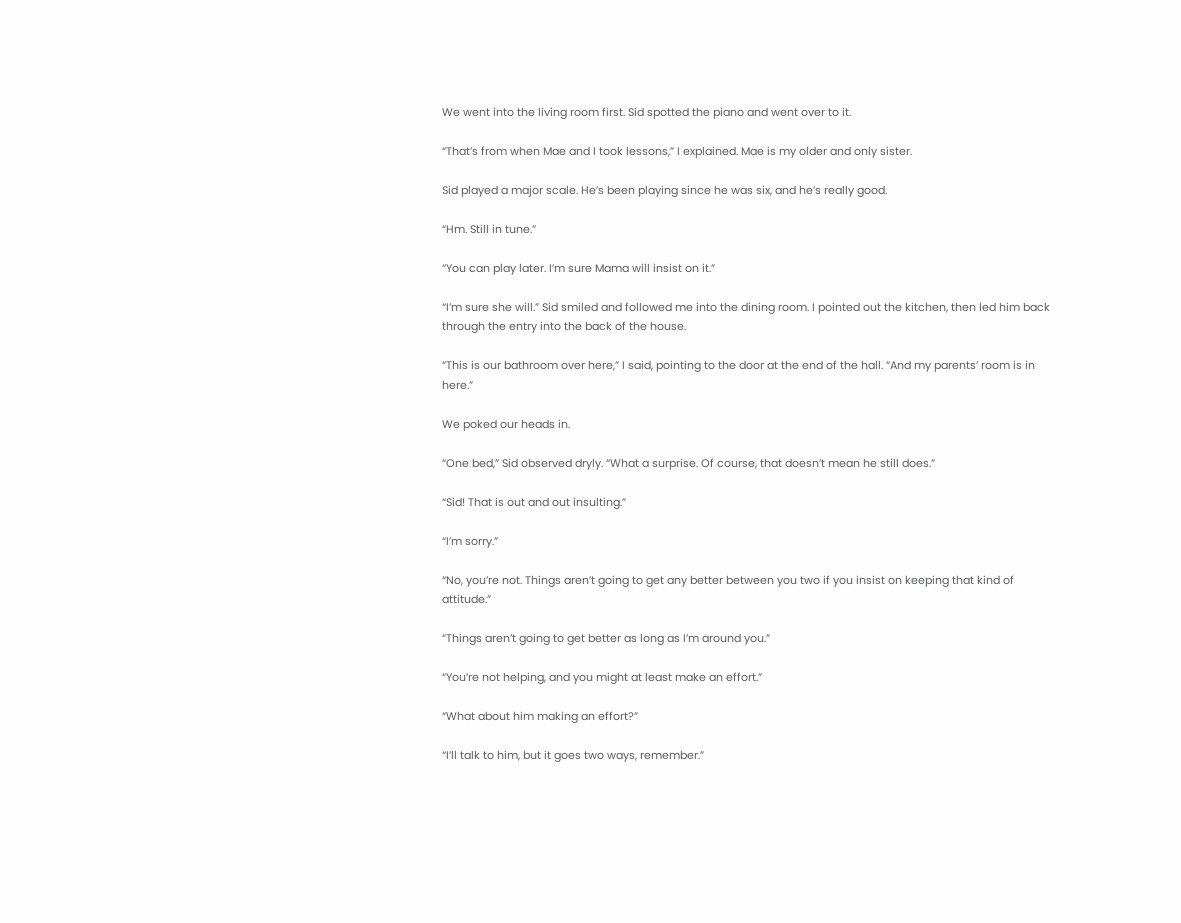We went into the living room first. Sid spotted the piano and went over to it.

“That’s from when Mae and I took lessons,” I explained. Mae is my older and only sister.

Sid played a major scale. He’s been playing since he was six, and he’s really good.

“Hm. Still in tune.”

“You can play later. I’m sure Mama will insist on it.”

“I’m sure she will.” Sid smiled and followed me into the dining room. I pointed out the kitchen, then led him back through the entry into the back of the house.

“This is our bathroom over here,” I said, pointing to the door at the end of the hall. “And my parents’ room is in here.”

We poked our heads in.

“One bed,” Sid observed dryly. “What a surprise. Of course, that doesn’t mean he still does.”

“Sid! That is out and out insulting.”

“I’m sorry.”

“No, you’re not. Things aren’t going to get any better between you two if you insist on keeping that kind of attitude.”

“Things aren’t going to get better as long as I’m around you.”

“You’re not helping, and you might at least make an effort.”

“What about him making an effort?”

“I’ll talk to him, but it goes two ways, remember.”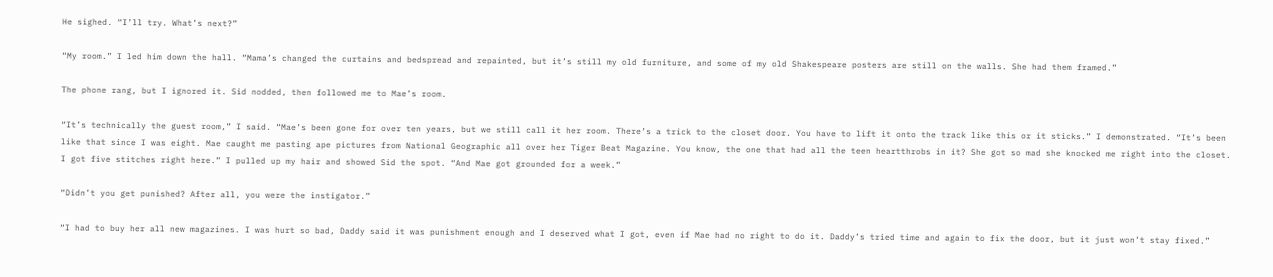He sighed. “I’ll try. What’s next?”

“My room.” I led him down the hall. “Mama’s changed the curtains and bedspread and repainted, but it’s still my old furniture, and some of my old Shakespeare posters are still on the walls. She had them framed.”

The phone rang, but I ignored it. Sid nodded, then followed me to Mae’s room.

“It’s technically the guest room,” I said. “Mae’s been gone for over ten years, but we still call it her room. There’s a trick to the closet door. You have to lift it onto the track like this or it sticks.” I demonstrated. “It’s been like that since I was eight. Mae caught me pasting ape pictures from National Geographic all over her Tiger Beat Magazine. You know, the one that had all the teen heartthrobs in it? She got so mad she knocked me right into the closet. I got five stitches right here.” I pulled up my hair and showed Sid the spot. “And Mae got grounded for a week.”

“Didn’t you get punished? After all, you were the instigator.”

“I had to buy her all new magazines. I was hurt so bad, Daddy said it was punishment enough and I deserved what I got, even if Mae had no right to do it. Daddy’s tried time and again to fix the door, but it just won’t stay fixed.”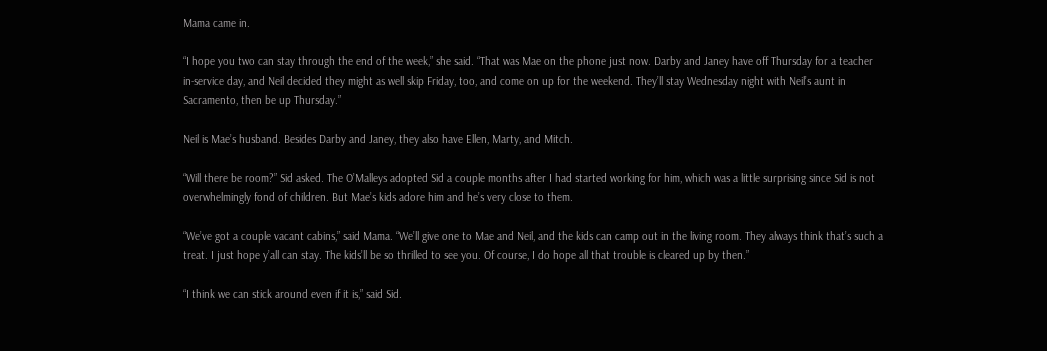Mama came in.

“I hope you two can stay through the end of the week,” she said. “That was Mae on the phone just now. Darby and Janey have off Thursday for a teacher in-service day, and Neil decided they might as well skip Friday, too, and come on up for the weekend. They’ll stay Wednesday night with Neil’s aunt in Sacramento, then be up Thursday.”

Neil is Mae’s husband. Besides Darby and Janey, they also have Ellen, Marty, and Mitch.

“Will there be room?” Sid asked. The O’Malleys adopted Sid a couple months after I had started working for him, which was a little surprising since Sid is not overwhelmingly fond of children. But Mae’s kids adore him and he’s very close to them.

“We’ve got a couple vacant cabins,” said Mama. “We’ll give one to Mae and Neil, and the kids can camp out in the living room. They always think that’s such a treat. I just hope y’all can stay. The kids’ll be so thrilled to see you. Of course, I do hope all that trouble is cleared up by then.”

“I think we can stick around even if it is,” said Sid.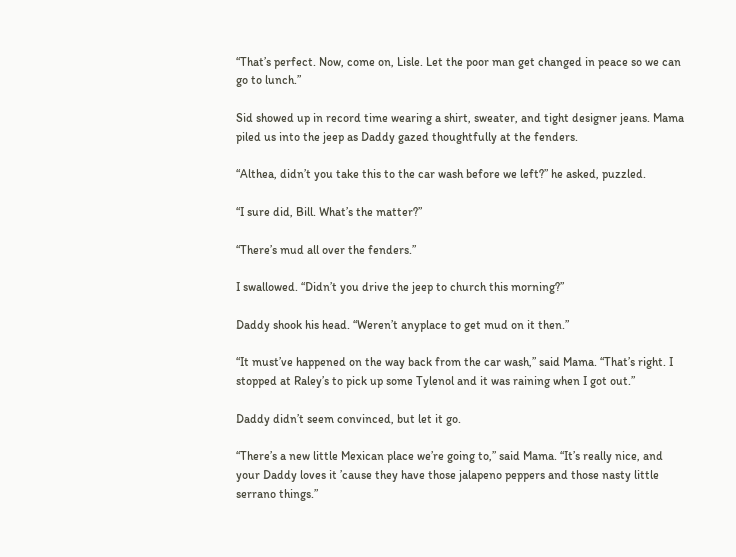“That’s perfect. Now, come on, Lisle. Let the poor man get changed in peace so we can go to lunch.”

Sid showed up in record time wearing a shirt, sweater, and tight designer jeans. Mama piled us into the jeep as Daddy gazed thoughtfully at the fenders.

“Althea, didn’t you take this to the car wash before we left?” he asked, puzzled.

“I sure did, Bill. What’s the matter?”

“There’s mud all over the fenders.”

I swallowed. “Didn’t you drive the jeep to church this morning?”

Daddy shook his head. “Weren’t anyplace to get mud on it then.”

“It must’ve happened on the way back from the car wash,” said Mama. “That’s right. I stopped at Raley’s to pick up some Tylenol and it was raining when I got out.”

Daddy didn’t seem convinced, but let it go.

“There’s a new little Mexican place we’re going to,” said Mama. “It’s really nice, and your Daddy loves it ’cause they have those jalapeno peppers and those nasty little serrano things.”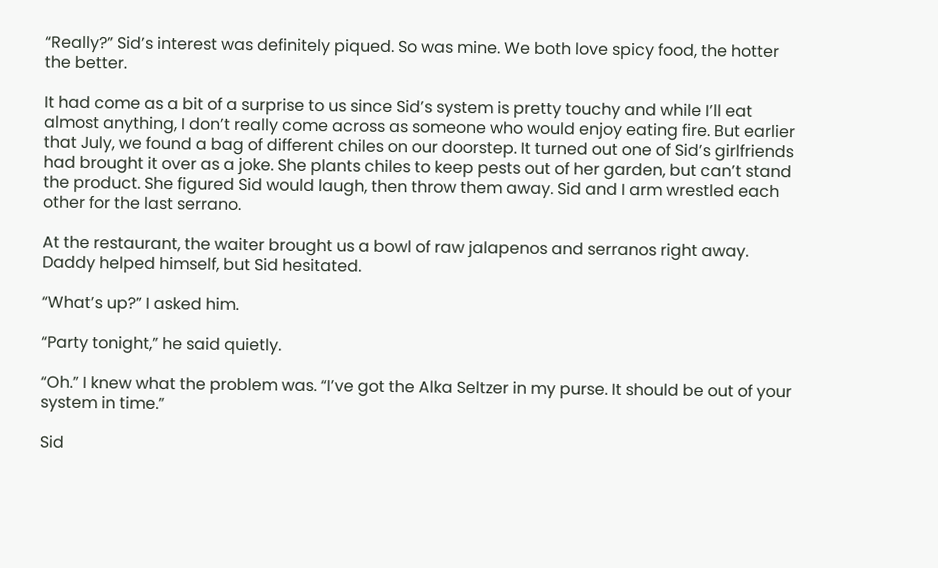“Really?” Sid’s interest was definitely piqued. So was mine. We both love spicy food, the hotter the better.

It had come as a bit of a surprise to us since Sid’s system is pretty touchy and while I’ll eat almost anything, I don’t really come across as someone who would enjoy eating fire. But earlier that July, we found a bag of different chiles on our doorstep. It turned out one of Sid’s girlfriends had brought it over as a joke. She plants chiles to keep pests out of her garden, but can’t stand the product. She figured Sid would laugh, then throw them away. Sid and I arm wrestled each other for the last serrano.

At the restaurant, the waiter brought us a bowl of raw jalapenos and serranos right away. Daddy helped himself, but Sid hesitated.

“What’s up?” I asked him.

“Party tonight,” he said quietly.

“Oh.” I knew what the problem was. “I’ve got the Alka Seltzer in my purse. It should be out of your system in time.”

Sid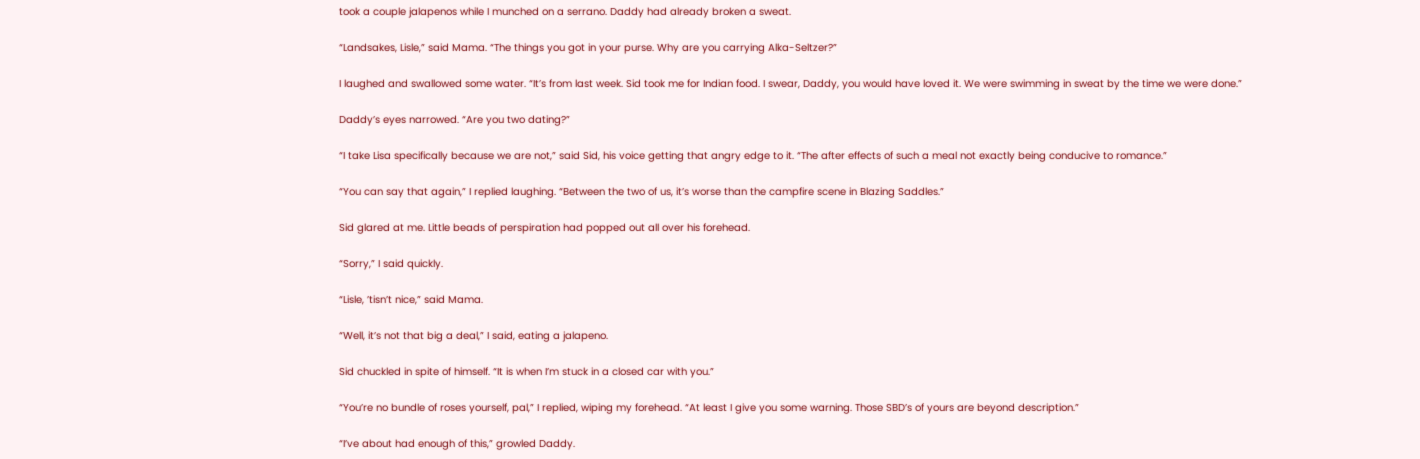took a couple jalapenos while I munched on a serrano. Daddy had already broken a sweat.

“Landsakes, Lisle,” said Mama. “The things you got in your purse. Why are you carrying Alka-Seltzer?”

I laughed and swallowed some water. “It’s from last week. Sid took me for Indian food. I swear, Daddy, you would have loved it. We were swimming in sweat by the time we were done.”

Daddy’s eyes narrowed. “Are you two dating?”

“I take Lisa specifically because we are not,” said Sid, his voice getting that angry edge to it. “The after effects of such a meal not exactly being conducive to romance.”

“You can say that again,” I replied laughing. “Between the two of us, it’s worse than the campfire scene in Blazing Saddles.”

Sid glared at me. Little beads of perspiration had popped out all over his forehead.

“Sorry,” I said quickly.

“Lisle, ’tisn’t nice,” said Mama.

“Well, it’s not that big a deal,” I said, eating a jalapeno.

Sid chuckled in spite of himself. “It is when I’m stuck in a closed car with you.”

“You’re no bundle of roses yourself, pal,” I replied, wiping my forehead. “At least I give you some warning. Those SBD’s of yours are beyond description.”

“I’ve about had enough of this,” growled Daddy.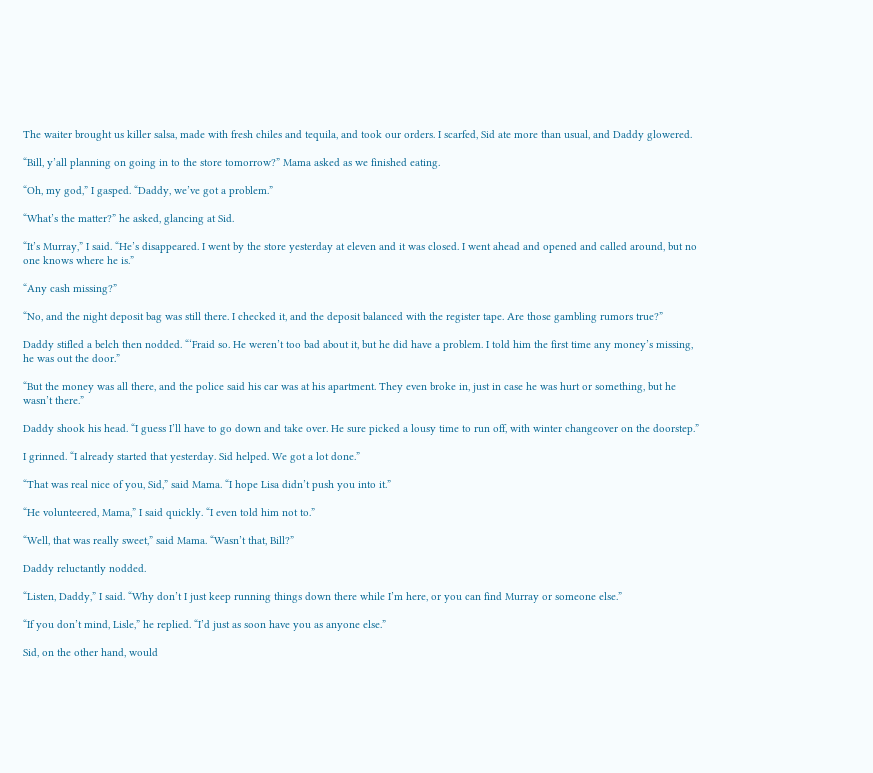The waiter brought us killer salsa, made with fresh chiles and tequila, and took our orders. I scarfed, Sid ate more than usual, and Daddy glowered.

“Bill, y’all planning on going in to the store tomorrow?” Mama asked as we finished eating.

“Oh, my god,” I gasped. “Daddy, we’ve got a problem.”

“What’s the matter?” he asked, glancing at Sid.

“It’s Murray,” I said. “He’s disappeared. I went by the store yesterday at eleven and it was closed. I went ahead and opened and called around, but no one knows where he is.”

“Any cash missing?”

“No, and the night deposit bag was still there. I checked it, and the deposit balanced with the register tape. Are those gambling rumors true?”

Daddy stifled a belch then nodded. “‘Fraid so. He weren’t too bad about it, but he did have a problem. I told him the first time any money’s missing, he was out the door.”

“But the money was all there, and the police said his car was at his apartment. They even broke in, just in case he was hurt or something, but he wasn’t there.”

Daddy shook his head. “I guess I’ll have to go down and take over. He sure picked a lousy time to run off, with winter changeover on the doorstep.”

I grinned. “I already started that yesterday. Sid helped. We got a lot done.”

“That was real nice of you, Sid,” said Mama. “I hope Lisa didn’t push you into it.”

“He volunteered, Mama,” I said quickly. “I even told him not to.”

“Well, that was really sweet,” said Mama. “Wasn’t that, Bill?”

Daddy reluctantly nodded.

“Listen, Daddy,” I said. “Why don’t I just keep running things down there while I’m here, or you can find Murray or someone else.”

“If you don’t mind, Lisle,” he replied. “I’d just as soon have you as anyone else.”

Sid, on the other hand, would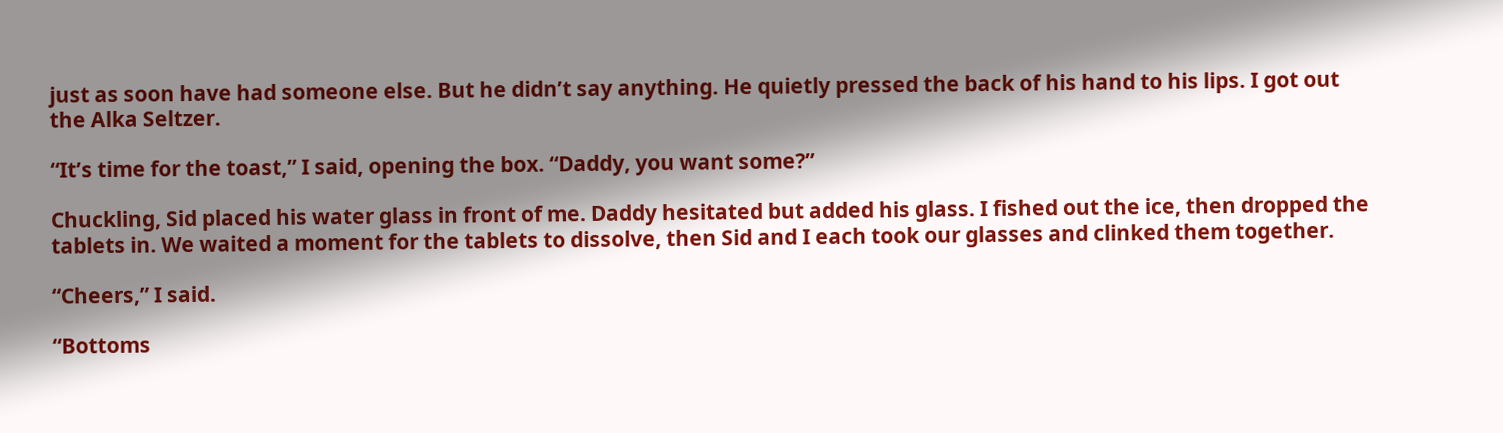just as soon have had someone else. But he didn’t say anything. He quietly pressed the back of his hand to his lips. I got out the Alka Seltzer.

“It’s time for the toast,” I said, opening the box. “Daddy, you want some?”

Chuckling, Sid placed his water glass in front of me. Daddy hesitated but added his glass. I fished out the ice, then dropped the tablets in. We waited a moment for the tablets to dissolve, then Sid and I each took our glasses and clinked them together.

“Cheers,” I said.

“Bottoms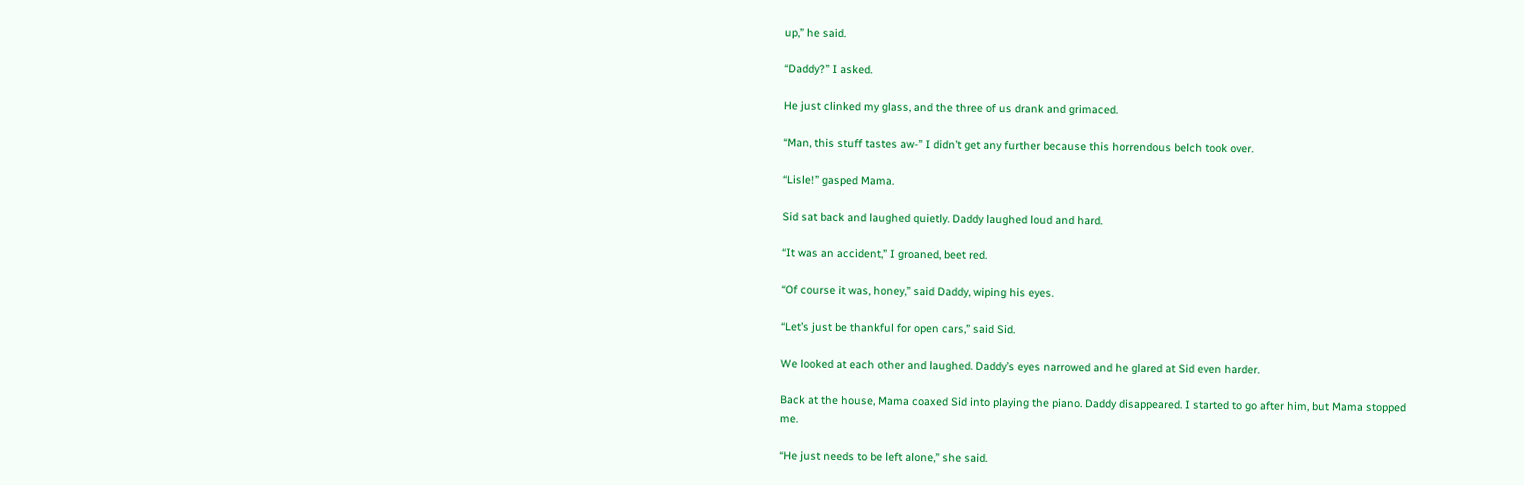up,” he said.

“Daddy?” I asked.

He just clinked my glass, and the three of us drank and grimaced.

“Man, this stuff tastes aw-” I didn’t get any further because this horrendous belch took over.

“Lisle!” gasped Mama.

Sid sat back and laughed quietly. Daddy laughed loud and hard.

“It was an accident,” I groaned, beet red.

“Of course it was, honey,” said Daddy, wiping his eyes.

“Let’s just be thankful for open cars,” said Sid.

We looked at each other and laughed. Daddy’s eyes narrowed and he glared at Sid even harder.

Back at the house, Mama coaxed Sid into playing the piano. Daddy disappeared. I started to go after him, but Mama stopped me.

“He just needs to be left alone,” she said.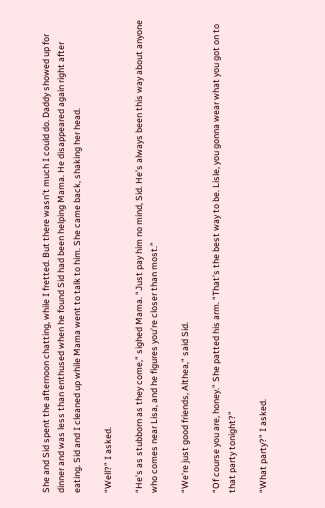She and Sid spent the afternoon chatting, while I fretted. But there wasn’t much I could do. Daddy showed up for dinner and was less than enthused when he found Sid had been helping Mama. He disappeared again right after eating. Sid and I cleaned up while Mama went to talk to him. She came back, shaking her head.

“Well?” I asked.

“He’s as stubborn as they come,” sighed Mama. “Just pay him no mind, Sid. He’s always been this way about anyone who comes near Lisa, and he figures you’re closer than most.”

“We’re just good friends, Althea,” said Sid.

“Of course you are, honey.” She patted his arm. “That’s the best way to be. Lisle, you gonna wear what you got on to that party tonight?”

“What party?” I asked.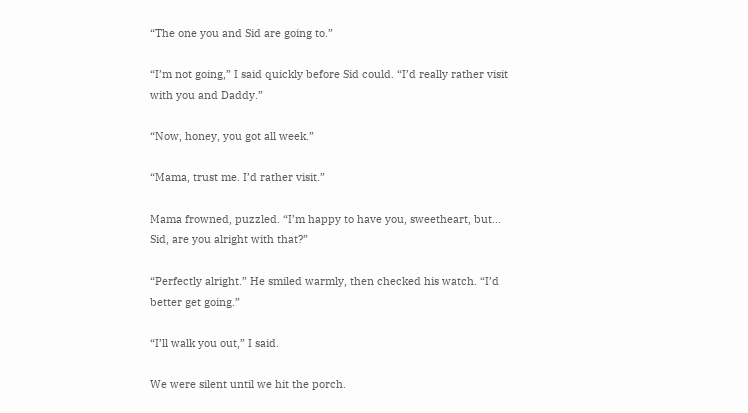“The one you and Sid are going to.”

“I’m not going,” I said quickly before Sid could. “I’d really rather visit with you and Daddy.”

“Now, honey, you got all week.”

“Mama, trust me. I’d rather visit.”

Mama frowned, puzzled. “I’m happy to have you, sweetheart, but… Sid, are you alright with that?”

“Perfectly alright.” He smiled warmly, then checked his watch. “I’d better get going.”

“I’ll walk you out,” I said.

We were silent until we hit the porch.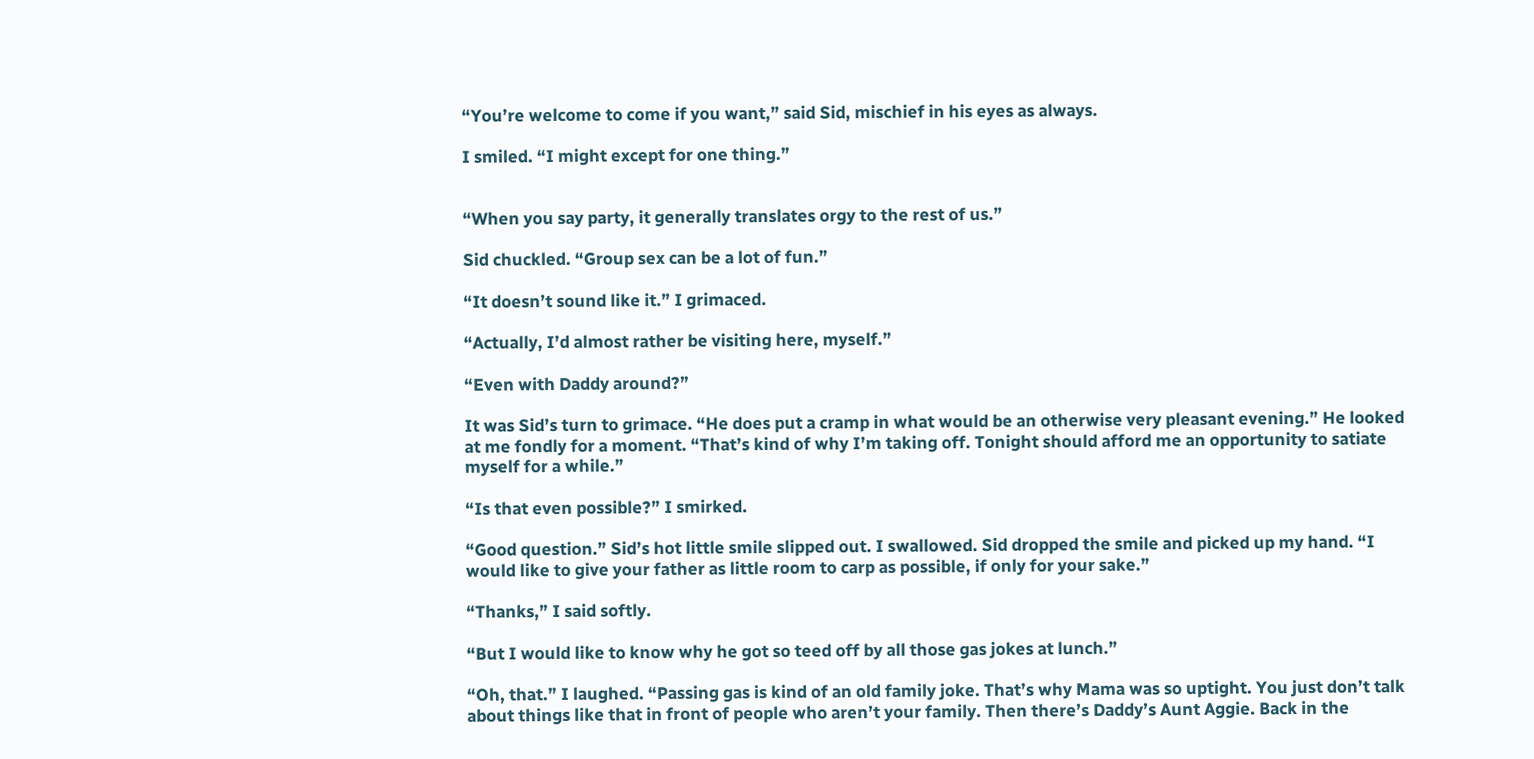“You’re welcome to come if you want,” said Sid, mischief in his eyes as always.

I smiled. “I might except for one thing.”


“When you say party, it generally translates orgy to the rest of us.”

Sid chuckled. “Group sex can be a lot of fun.”

“It doesn’t sound like it.” I grimaced.

“Actually, I’d almost rather be visiting here, myself.”

“Even with Daddy around?”

It was Sid’s turn to grimace. “He does put a cramp in what would be an otherwise very pleasant evening.” He looked at me fondly for a moment. “That’s kind of why I’m taking off. Tonight should afford me an opportunity to satiate myself for a while.”

“Is that even possible?” I smirked.

“Good question.” Sid’s hot little smile slipped out. I swallowed. Sid dropped the smile and picked up my hand. “I would like to give your father as little room to carp as possible, if only for your sake.”

“Thanks,” I said softly.

“But I would like to know why he got so teed off by all those gas jokes at lunch.”

“Oh, that.” I laughed. “Passing gas is kind of an old family joke. That’s why Mama was so uptight. You just don’t talk about things like that in front of people who aren’t your family. Then there’s Daddy’s Aunt Aggie. Back in the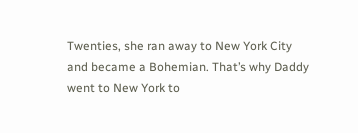Twenties, she ran away to New York City and became a Bohemian. That’s why Daddy went to New York to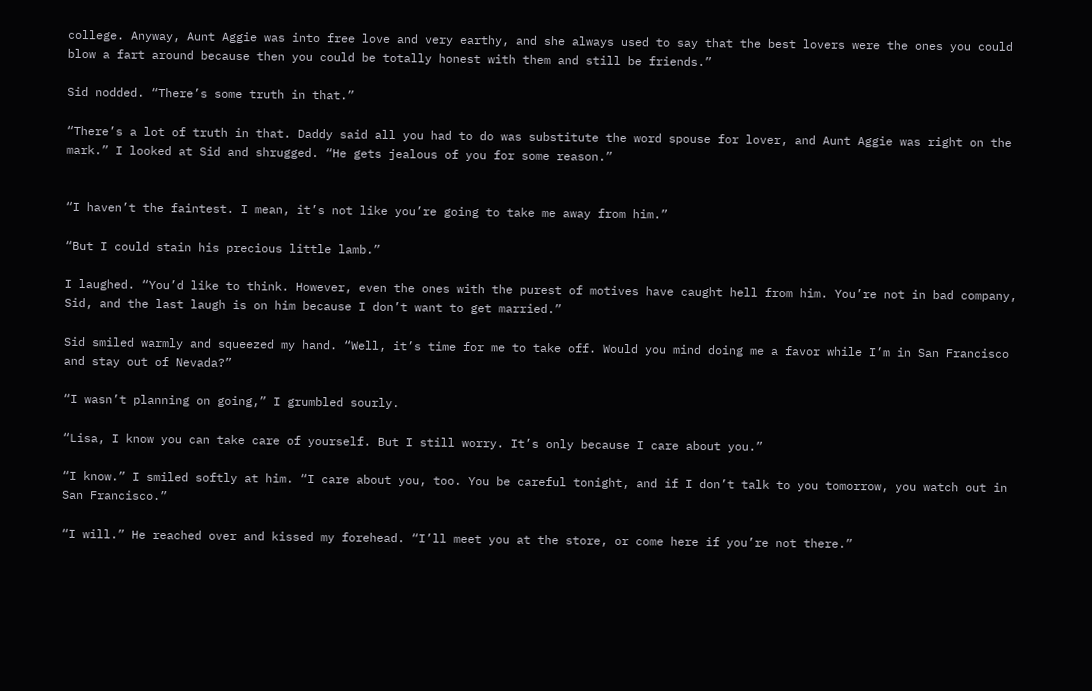college. Anyway, Aunt Aggie was into free love and very earthy, and she always used to say that the best lovers were the ones you could blow a fart around because then you could be totally honest with them and still be friends.”

Sid nodded. “There’s some truth in that.”

“There’s a lot of truth in that. Daddy said all you had to do was substitute the word spouse for lover, and Aunt Aggie was right on the mark.” I looked at Sid and shrugged. “He gets jealous of you for some reason.”


“I haven’t the faintest. I mean, it’s not like you’re going to take me away from him.”

“But I could stain his precious little lamb.”

I laughed. “You’d like to think. However, even the ones with the purest of motives have caught hell from him. You’re not in bad company, Sid, and the last laugh is on him because I don’t want to get married.”

Sid smiled warmly and squeezed my hand. “Well, it’s time for me to take off. Would you mind doing me a favor while I’m in San Francisco and stay out of Nevada?”

“I wasn’t planning on going,” I grumbled sourly.

“Lisa, I know you can take care of yourself. But I still worry. It’s only because I care about you.”

“I know.” I smiled softly at him. “I care about you, too. You be careful tonight, and if I don’t talk to you tomorrow, you watch out in San Francisco.”

“I will.” He reached over and kissed my forehead. “I’ll meet you at the store, or come here if you’re not there.”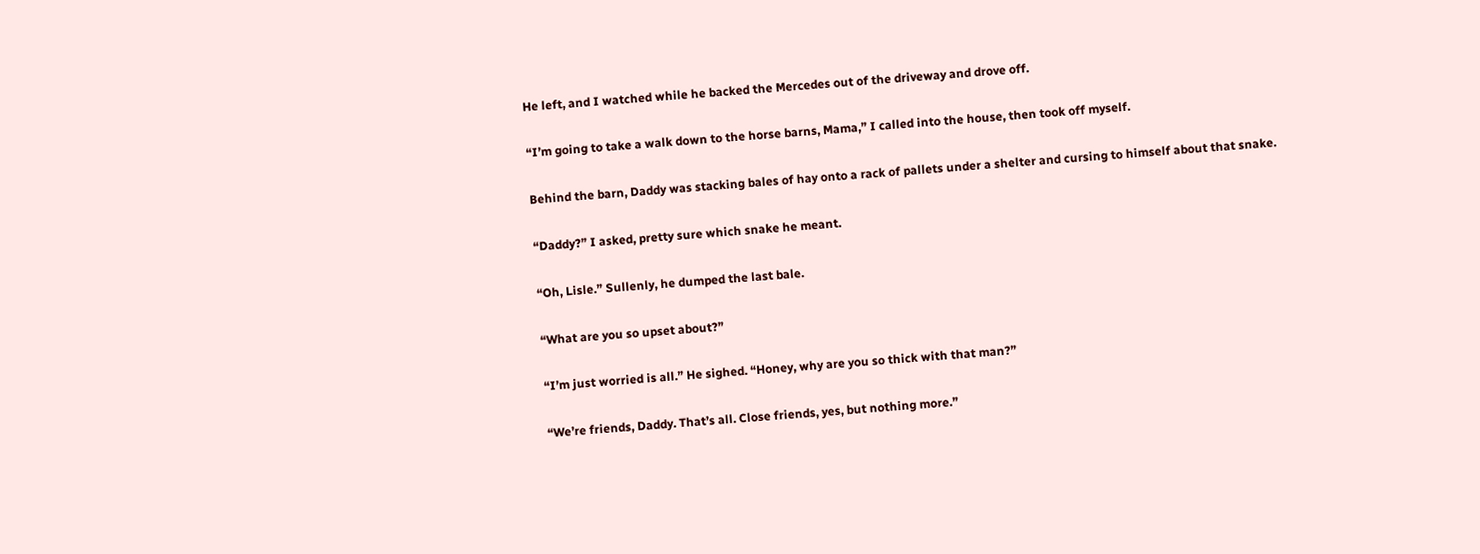He left, and I watched while he backed the Mercedes out of the driveway and drove off.

“I’m going to take a walk down to the horse barns, Mama,” I called into the house, then took off myself.

Behind the barn, Daddy was stacking bales of hay onto a rack of pallets under a shelter and cursing to himself about that snake.

“Daddy?” I asked, pretty sure which snake he meant.

“Oh, Lisle.” Sullenly, he dumped the last bale.

“What are you so upset about?”

“I’m just worried is all.” He sighed. “Honey, why are you so thick with that man?”

“We’re friends, Daddy. That’s all. Close friends, yes, but nothing more.”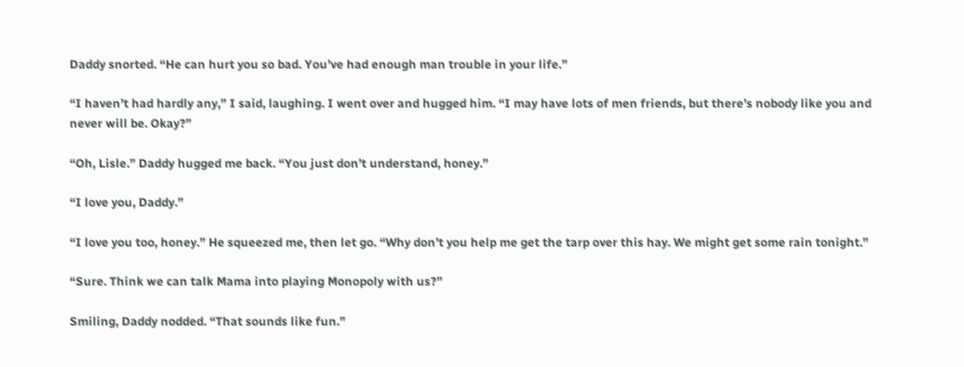Daddy snorted. “He can hurt you so bad. You’ve had enough man trouble in your life.”

“I haven’t had hardly any,” I said, laughing. I went over and hugged him. “I may have lots of men friends, but there’s nobody like you and never will be. Okay?”

“Oh, Lisle.” Daddy hugged me back. “You just don’t understand, honey.”

“I love you, Daddy.”

“I love you too, honey.” He squeezed me, then let go. “Why don’t you help me get the tarp over this hay. We might get some rain tonight.”

“Sure. Think we can talk Mama into playing Monopoly with us?”

Smiling, Daddy nodded. “That sounds like fun.”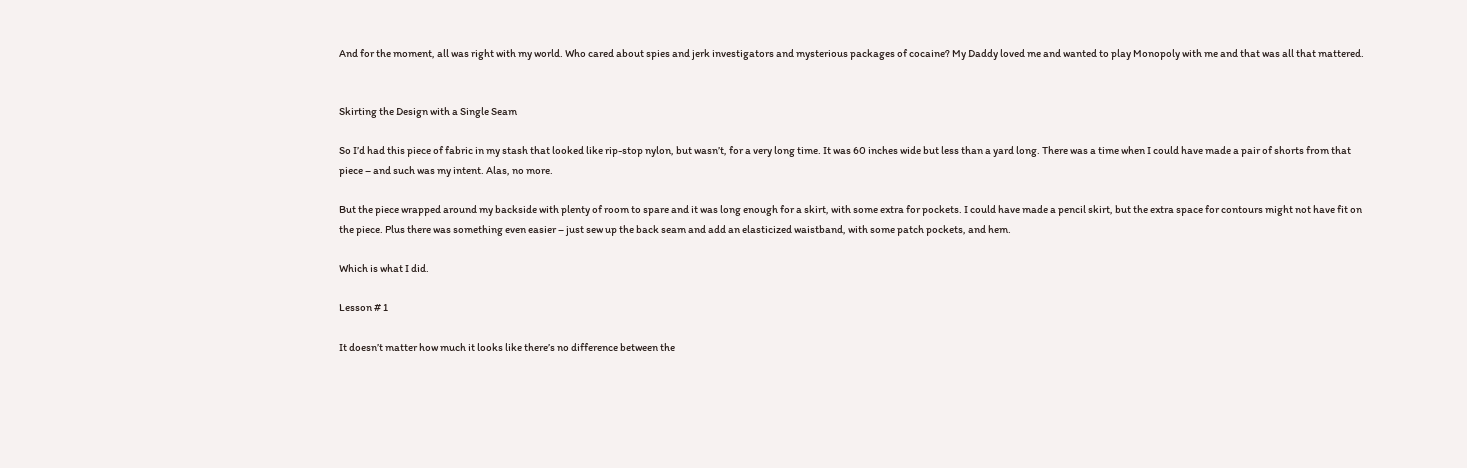And for the moment, all was right with my world. Who cared about spies and jerk investigators and mysterious packages of cocaine? My Daddy loved me and wanted to play Monopoly with me and that was all that mattered.


Skirting the Design with a Single Seam

So I’d had this piece of fabric in my stash that looked like rip-stop nylon, but wasn’t, for a very long time. It was 60 inches wide but less than a yard long. There was a time when I could have made a pair of shorts from that piece – and such was my intent. Alas, no more.

But the piece wrapped around my backside with plenty of room to spare and it was long enough for a skirt, with some extra for pockets. I could have made a pencil skirt, but the extra space for contours might not have fit on the piece. Plus there was something even easier – just sew up the back seam and add an elasticized waistband, with some patch pockets, and hem.

Which is what I did.

Lesson # 1

It doesn’t matter how much it looks like there’s no difference between the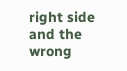right side and the wrong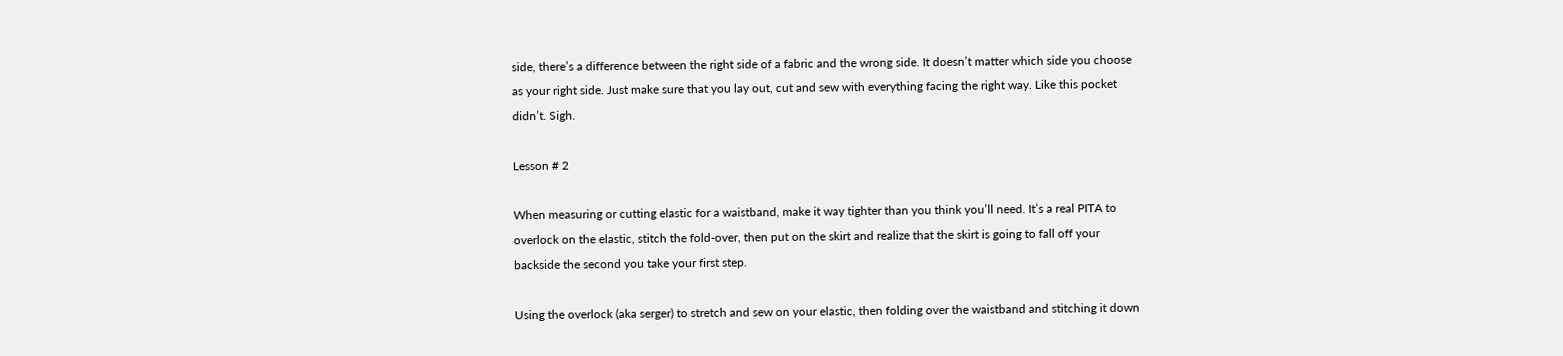side, there’s a difference between the right side of a fabric and the wrong side. It doesn’t matter which side you choose as your right side. Just make sure that you lay out, cut and sew with everything facing the right way. Like this pocket didn’t. Sigh.

Lesson # 2

When measuring or cutting elastic for a waistband, make it way tighter than you think you’ll need. It’s a real PITA to overlock on the elastic, stitch the fold-over, then put on the skirt and realize that the skirt is going to fall off your backside the second you take your first step.

Using the overlock (aka serger) to stretch and sew on your elastic, then folding over the waistband and stitching it down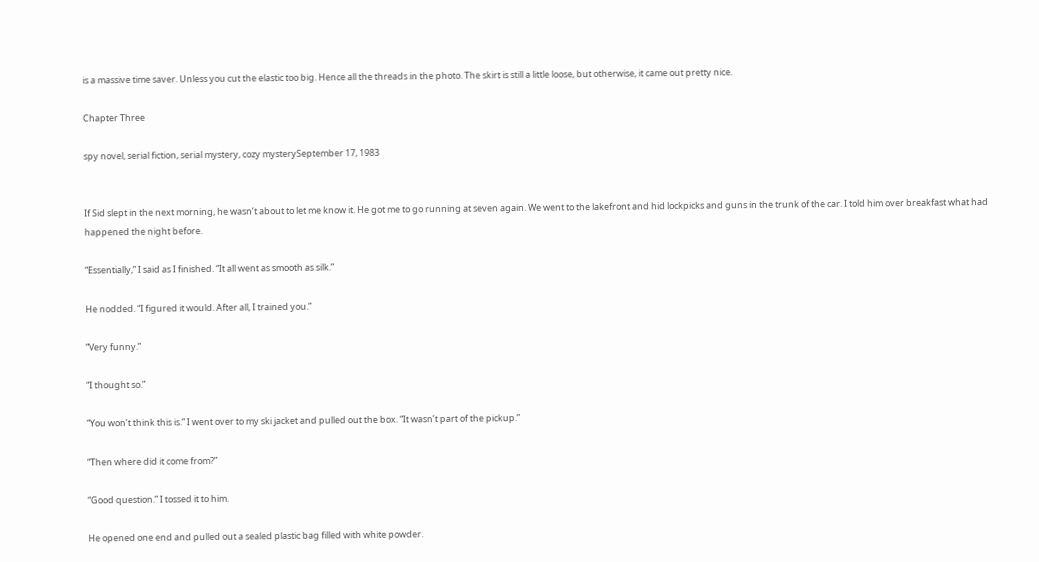is a massive time saver. Unless you cut the elastic too big. Hence all the threads in the photo. The skirt is still a little loose, but otherwise, it came out pretty nice.

Chapter Three

spy novel, serial fiction, serial mystery, cozy mysterySeptember 17, 1983


If Sid slept in the next morning, he wasn’t about to let me know it. He got me to go running at seven again. We went to the lakefront and hid lockpicks and guns in the trunk of the car. I told him over breakfast what had happened the night before.

“Essentially,” I said as I finished. “It all went as smooth as silk.”

He nodded. “I figured it would. After all, I trained you.”

“Very funny.”

“I thought so.”

“You won’t think this is.” I went over to my ski jacket and pulled out the box. “It wasn’t part of the pickup.”

“Then where did it come from?”

“Good question.” I tossed it to him.

He opened one end and pulled out a sealed plastic bag filled with white powder.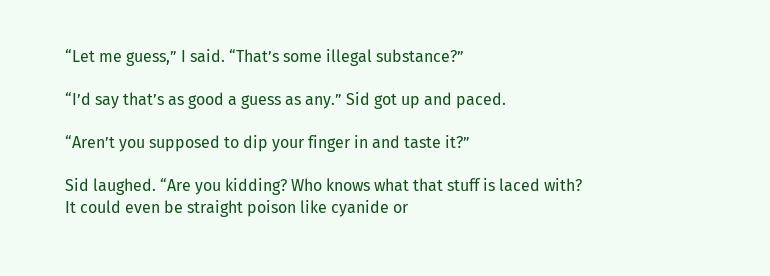“Let me guess,” I said. “That’s some illegal substance?”

“I’d say that’s as good a guess as any.” Sid got up and paced.

“Aren’t you supposed to dip your finger in and taste it?”

Sid laughed. “Are you kidding? Who knows what that stuff is laced with? It could even be straight poison like cyanide or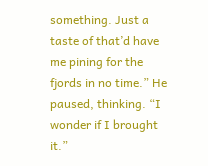something. Just a taste of that’d have me pining for the fjords in no time.” He paused, thinking. “I wonder if I brought it.”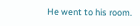He went to his room.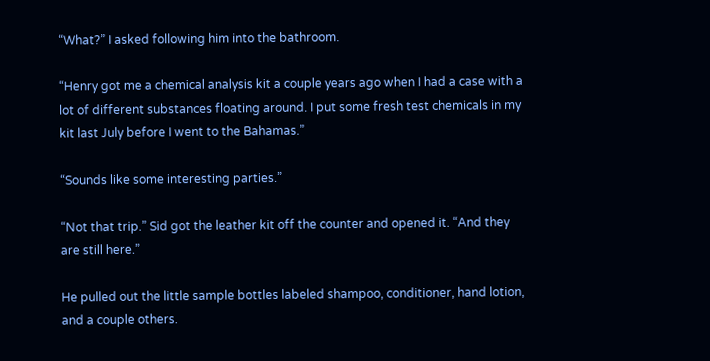“What?” I asked following him into the bathroom.

“Henry got me a chemical analysis kit a couple years ago when I had a case with a lot of different substances floating around. I put some fresh test chemicals in my kit last July before I went to the Bahamas.”

“Sounds like some interesting parties.”

“Not that trip.” Sid got the leather kit off the counter and opened it. “And they are still here.”

He pulled out the little sample bottles labeled shampoo, conditioner, hand lotion, and a couple others.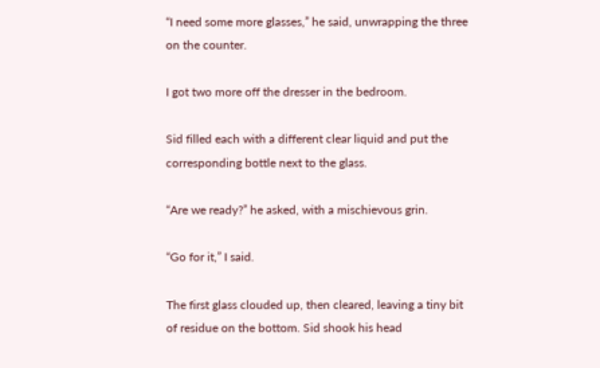“I need some more glasses,” he said, unwrapping the three on the counter.

I got two more off the dresser in the bedroom.

Sid filled each with a different clear liquid and put the corresponding bottle next to the glass.

“Are we ready?” he asked, with a mischievous grin.

“Go for it,” I said.

The first glass clouded up, then cleared, leaving a tiny bit of residue on the bottom. Sid shook his head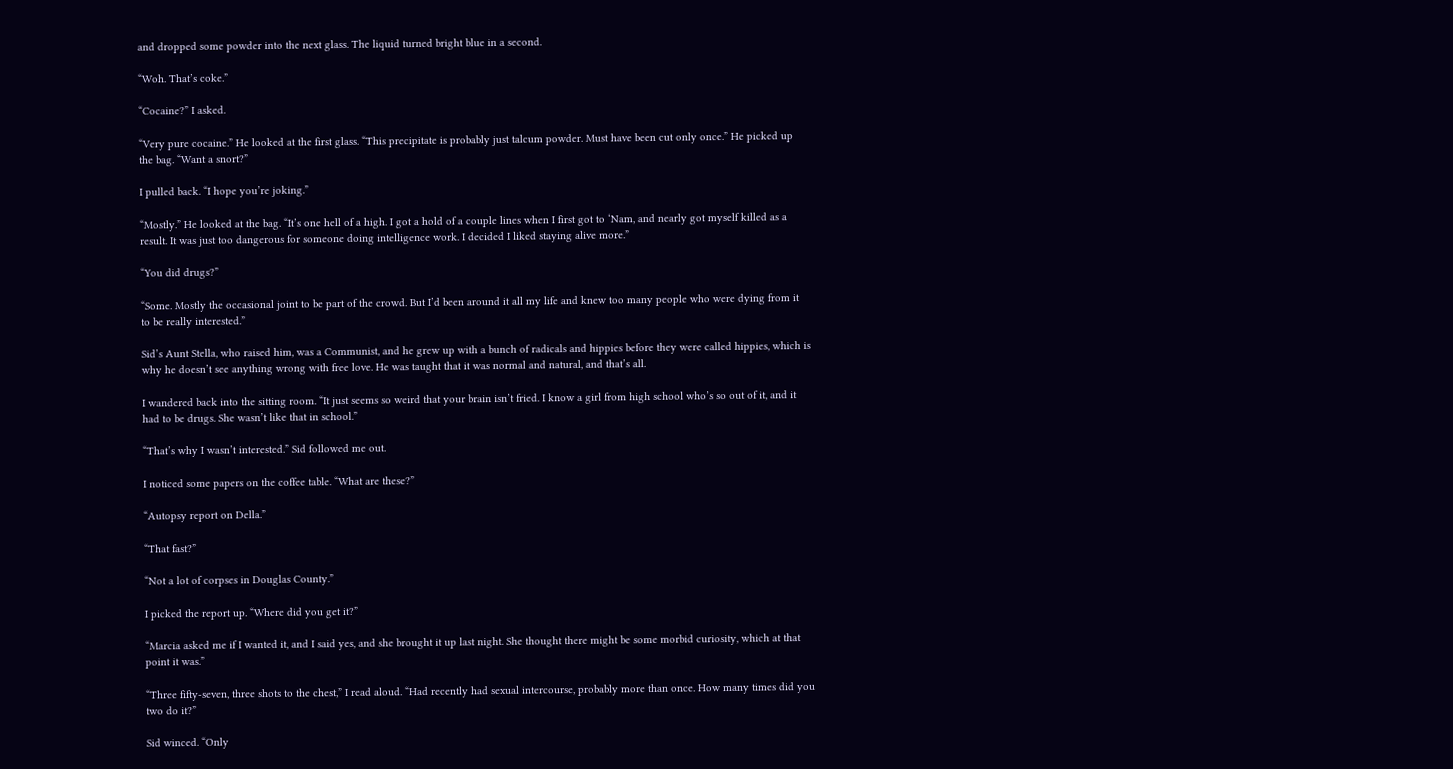and dropped some powder into the next glass. The liquid turned bright blue in a second.

“Woh. That’s coke.”

“Cocaine?” I asked.

“Very pure cocaine.” He looked at the first glass. “This precipitate is probably just talcum powder. Must have been cut only once.” He picked up the bag. “Want a snort?”

I pulled back. “I hope you’re joking.”

“Mostly.” He looked at the bag. “It’s one hell of a high. I got a hold of a couple lines when I first got to ‘Nam, and nearly got myself killed as a result. It was just too dangerous for someone doing intelligence work. I decided I liked staying alive more.”

“You did drugs?”

“Some. Mostly the occasional joint to be part of the crowd. But I’d been around it all my life and knew too many people who were dying from it to be really interested.”

Sid’s Aunt Stella, who raised him, was a Communist, and he grew up with a bunch of radicals and hippies before they were called hippies, which is why he doesn’t see anything wrong with free love. He was taught that it was normal and natural, and that’s all.

I wandered back into the sitting room. “It just seems so weird that your brain isn’t fried. I know a girl from high school who’s so out of it, and it had to be drugs. She wasn’t like that in school.”

“That’s why I wasn’t interested.” Sid followed me out.

I noticed some papers on the coffee table. “What are these?”

“Autopsy report on Della.”

“That fast?”

“Not a lot of corpses in Douglas County.”

I picked the report up. “Where did you get it?”

“Marcia asked me if I wanted it, and I said yes, and she brought it up last night. She thought there might be some morbid curiosity, which at that point it was.”

“Three fifty-seven, three shots to the chest,” I read aloud. “Had recently had sexual intercourse, probably more than once. How many times did you two do it?”

Sid winced. “Only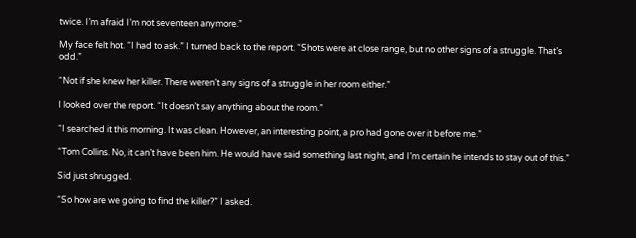twice. I’m afraid I’m not seventeen anymore.”

My face felt hot. “I had to ask.” I turned back to the report. “Shots were at close range, but no other signs of a struggle. That’s odd.”

“Not if she knew her killer. There weren’t any signs of a struggle in her room either.”

I looked over the report. “It doesn’t say anything about the room.”

“I searched it this morning. It was clean. However, an interesting point, a pro had gone over it before me.”

“Tom Collins. No, it can’t have been him. He would have said something last night, and I’m certain he intends to stay out of this.”

Sid just shrugged.

“So how are we going to find the killer?” I asked.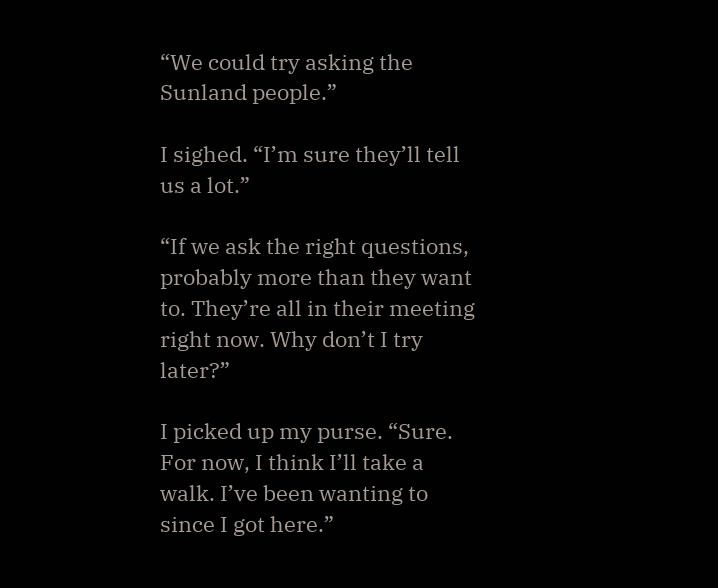“We could try asking the Sunland people.”

I sighed. “I’m sure they’ll tell us a lot.”

“If we ask the right questions, probably more than they want to. They’re all in their meeting right now. Why don’t I try later?”

I picked up my purse. “Sure. For now, I think I’ll take a walk. I’ve been wanting to since I got here.”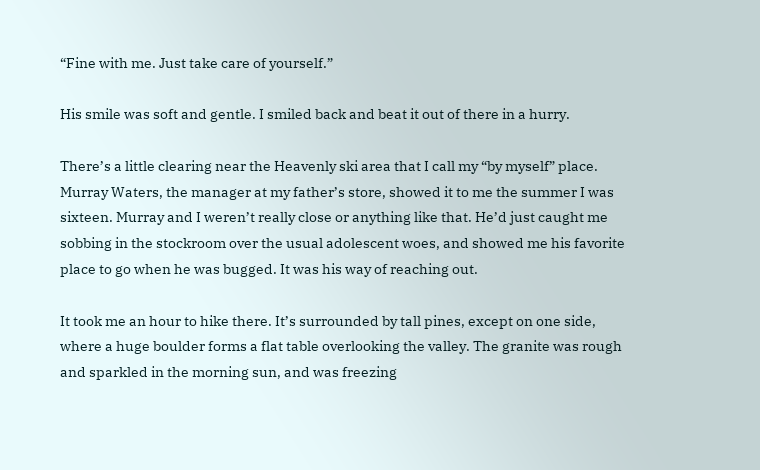“Fine with me. Just take care of yourself.”

His smile was soft and gentle. I smiled back and beat it out of there in a hurry.

There’s a little clearing near the Heavenly ski area that I call my “by myself” place. Murray Waters, the manager at my father’s store, showed it to me the summer I was sixteen. Murray and I weren’t really close or anything like that. He’d just caught me sobbing in the stockroom over the usual adolescent woes, and showed me his favorite place to go when he was bugged. It was his way of reaching out.

It took me an hour to hike there. It’s surrounded by tall pines, except on one side, where a huge boulder forms a flat table overlooking the valley. The granite was rough and sparkled in the morning sun, and was freezing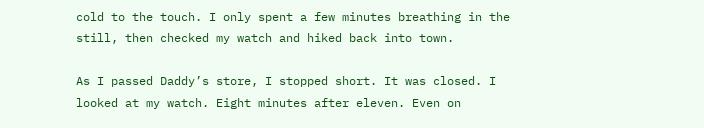cold to the touch. I only spent a few minutes breathing in the still, then checked my watch and hiked back into town.

As I passed Daddy’s store, I stopped short. It was closed. I looked at my watch. Eight minutes after eleven. Even on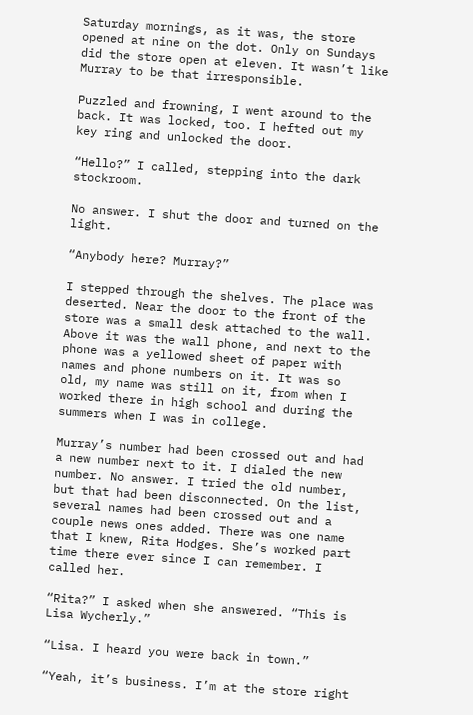Saturday mornings, as it was, the store opened at nine on the dot. Only on Sundays did the store open at eleven. It wasn’t like Murray to be that irresponsible.

Puzzled and frowning, I went around to the back. It was locked, too. I hefted out my key ring and unlocked the door.

“Hello?” I called, stepping into the dark stockroom.

No answer. I shut the door and turned on the light.

“Anybody here? Murray?”

I stepped through the shelves. The place was deserted. Near the door to the front of the store was a small desk attached to the wall. Above it was the wall phone, and next to the phone was a yellowed sheet of paper with names and phone numbers on it. It was so old, my name was still on it, from when I worked there in high school and during the summers when I was in college.

Murray’s number had been crossed out and had a new number next to it. I dialed the new number. No answer. I tried the old number, but that had been disconnected. On the list, several names had been crossed out and a couple news ones added. There was one name that I knew, Rita Hodges. She’s worked part time there ever since I can remember. I called her.

“Rita?” I asked when she answered. “This is Lisa Wycherly.”

“Lisa. I heard you were back in town.”

“Yeah, it’s business. I’m at the store right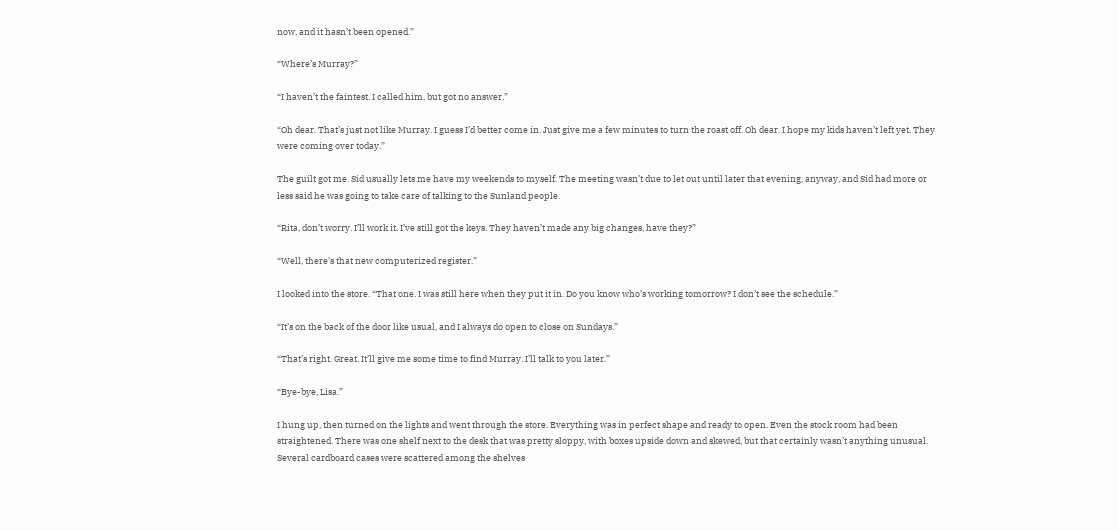now, and it hasn’t been opened.”

“Where’s Murray?”

“I haven’t the faintest. I called him, but got no answer.”

“Oh dear. That’s just not like Murray. I guess I’d better come in. Just give me a few minutes to turn the roast off. Oh dear. I hope my kids haven’t left yet. They were coming over today.”

The guilt got me. Sid usually lets me have my weekends to myself. The meeting wasn’t due to let out until later that evening, anyway, and Sid had more or less said he was going to take care of talking to the Sunland people.

“Rita, don’t worry. I’ll work it. I’ve still got the keys. They haven’t made any big changes, have they?”

“Well, there’s that new computerized register.”

I looked into the store. “That one. I was still here when they put it in. Do you know who’s working tomorrow? I don’t see the schedule.”

“It’s on the back of the door like usual, and I always do open to close on Sundays.”

“That’s right. Great. It’ll give me some time to find Murray. I’ll talk to you later.”

“Bye-bye, Lisa.”

I hung up, then turned on the lights and went through the store. Everything was in perfect shape and ready to open. Even the stock room had been straightened. There was one shelf next to the desk that was pretty sloppy, with boxes upside down and skewed, but that certainly wasn’t anything unusual. Several cardboard cases were scattered among the shelves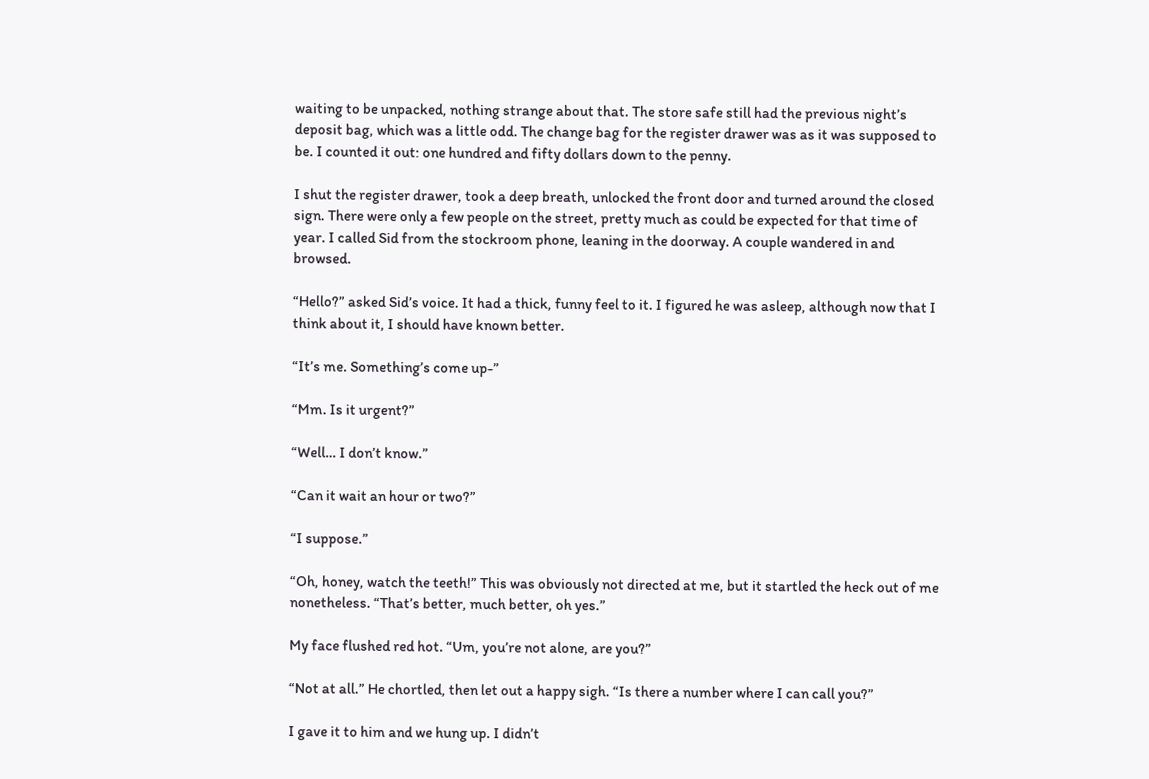waiting to be unpacked, nothing strange about that. The store safe still had the previous night’s deposit bag, which was a little odd. The change bag for the register drawer was as it was supposed to be. I counted it out: one hundred and fifty dollars down to the penny.

I shut the register drawer, took a deep breath, unlocked the front door and turned around the closed sign. There were only a few people on the street, pretty much as could be expected for that time of year. I called Sid from the stockroom phone, leaning in the doorway. A couple wandered in and browsed.

“Hello?” asked Sid’s voice. It had a thick, funny feel to it. I figured he was asleep, although now that I think about it, I should have known better.

“It’s me. Something’s come up-”

“Mm. Is it urgent?”

“Well… I don’t know.”

“Can it wait an hour or two?”

“I suppose.”

“Oh, honey, watch the teeth!” This was obviously not directed at me, but it startled the heck out of me nonetheless. “That’s better, much better, oh yes.”

My face flushed red hot. “Um, you’re not alone, are you?”

“Not at all.” He chortled, then let out a happy sigh. “Is there a number where I can call you?”

I gave it to him and we hung up. I didn’t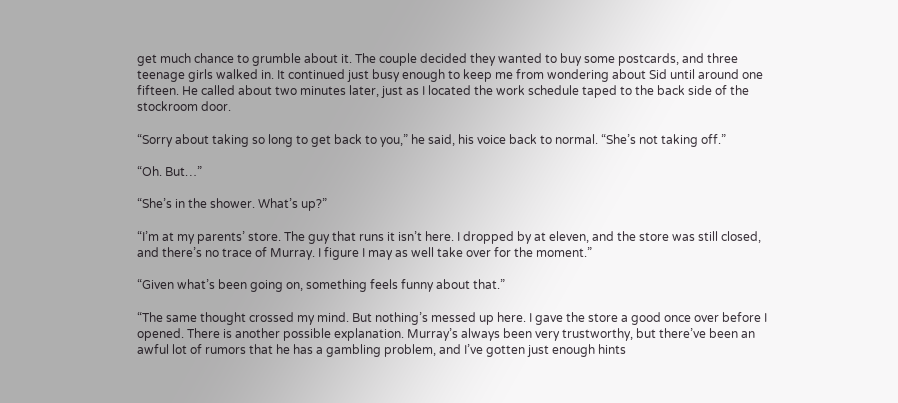get much chance to grumble about it. The couple decided they wanted to buy some postcards, and three teenage girls walked in. It continued just busy enough to keep me from wondering about Sid until around one fifteen. He called about two minutes later, just as I located the work schedule taped to the back side of the stockroom door.

“Sorry about taking so long to get back to you,” he said, his voice back to normal. “She’s not taking off.”

“Oh. But…”

“She’s in the shower. What’s up?”

“I’m at my parents’ store. The guy that runs it isn’t here. I dropped by at eleven, and the store was still closed, and there’s no trace of Murray. I figure I may as well take over for the moment.”

“Given what’s been going on, something feels funny about that.”

“The same thought crossed my mind. But nothing’s messed up here. I gave the store a good once over before I opened. There is another possible explanation. Murray’s always been very trustworthy, but there’ve been an awful lot of rumors that he has a gambling problem, and I’ve gotten just enough hints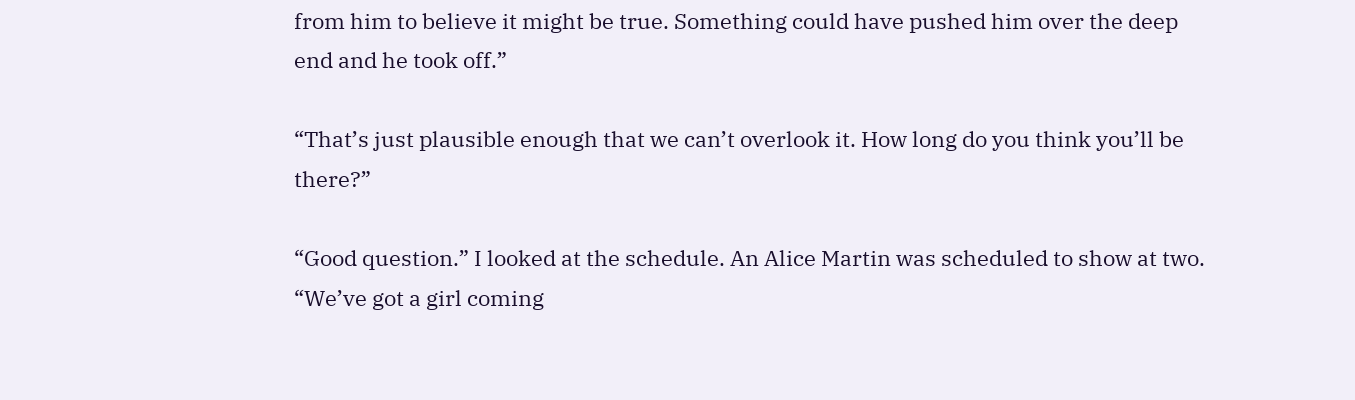from him to believe it might be true. Something could have pushed him over the deep end and he took off.”

“That’s just plausible enough that we can’t overlook it. How long do you think you’ll be there?”

“Good question.” I looked at the schedule. An Alice Martin was scheduled to show at two. “We’ve got a girl coming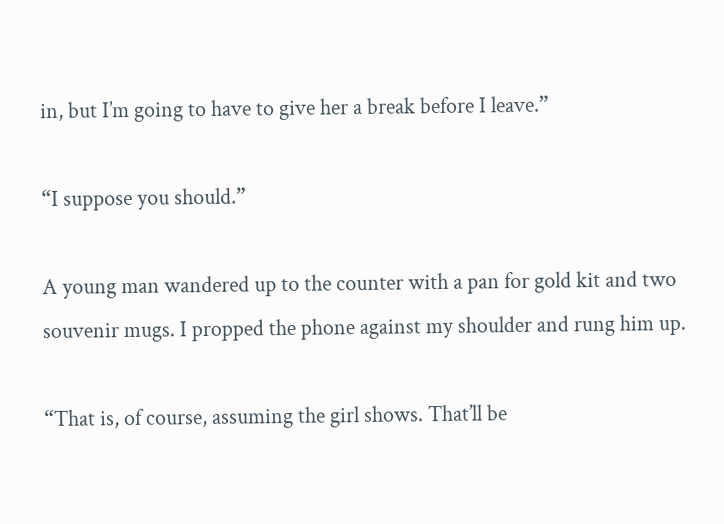in, but I’m going to have to give her a break before I leave.”

“I suppose you should.”

A young man wandered up to the counter with a pan for gold kit and two souvenir mugs. I propped the phone against my shoulder and rung him up.

“That is, of course, assuming the girl shows. That’ll be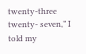twenty-three twenty- seven,” I told my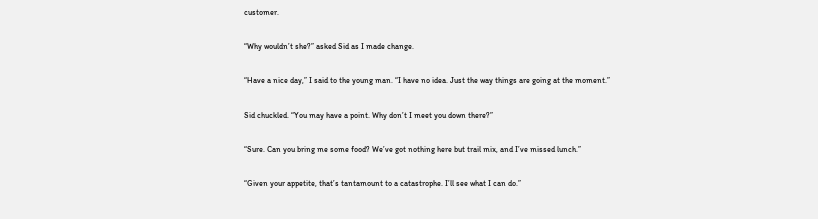customer.

“Why wouldn’t she?” asked Sid as I made change.

“Have a nice day,” I said to the young man. “I have no idea. Just the way things are going at the moment.”

Sid chuckled. “You may have a point. Why don’t I meet you down there?”

“Sure. Can you bring me some food? We’ve got nothing here but trail mix, and I’ve missed lunch.”

“Given your appetite, that’s tantamount to a catastrophe. I’ll see what I can do.”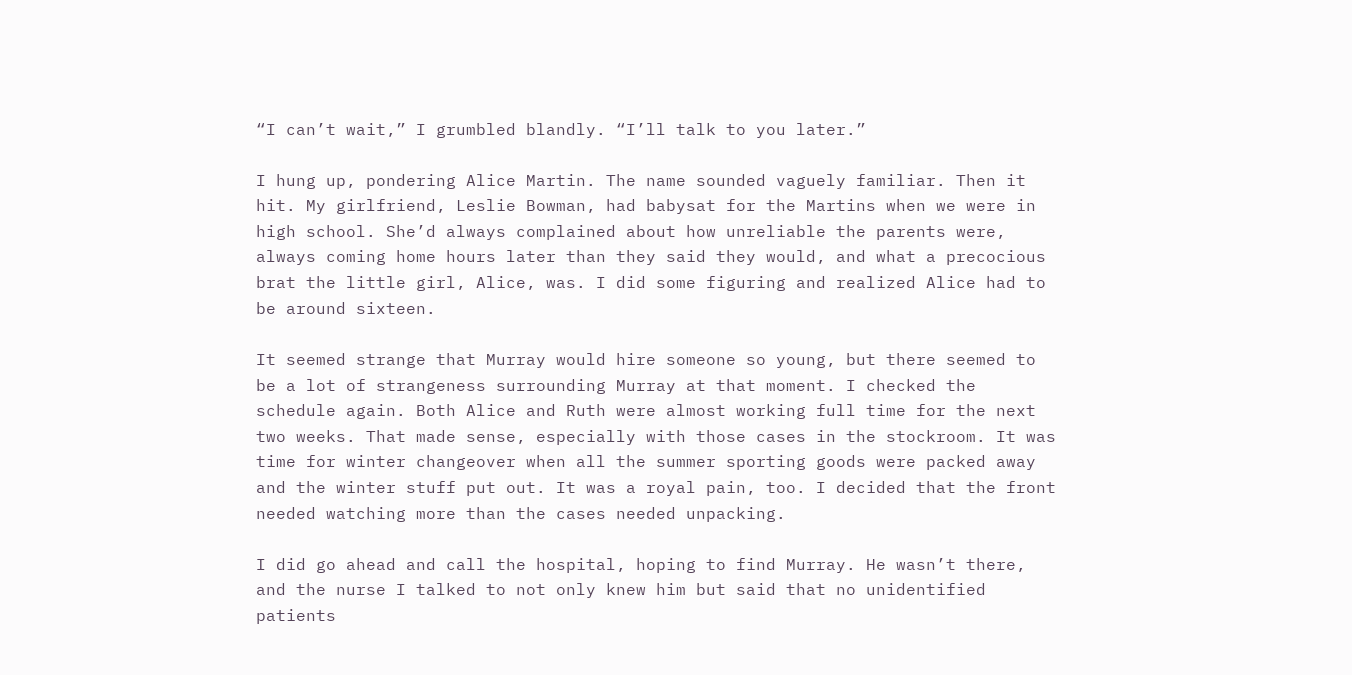“I can’t wait,” I grumbled blandly. “I’ll talk to you later.”

I hung up, pondering Alice Martin. The name sounded vaguely familiar. Then it hit. My girlfriend, Leslie Bowman, had babysat for the Martins when we were in high school. She’d always complained about how unreliable the parents were, always coming home hours later than they said they would, and what a precocious brat the little girl, Alice, was. I did some figuring and realized Alice had to be around sixteen.

It seemed strange that Murray would hire someone so young, but there seemed to be a lot of strangeness surrounding Murray at that moment. I checked the schedule again. Both Alice and Ruth were almost working full time for the next two weeks. That made sense, especially with those cases in the stockroom. It was time for winter changeover when all the summer sporting goods were packed away and the winter stuff put out. It was a royal pain, too. I decided that the front needed watching more than the cases needed unpacking.

I did go ahead and call the hospital, hoping to find Murray. He wasn’t there, and the nurse I talked to not only knew him but said that no unidentified patients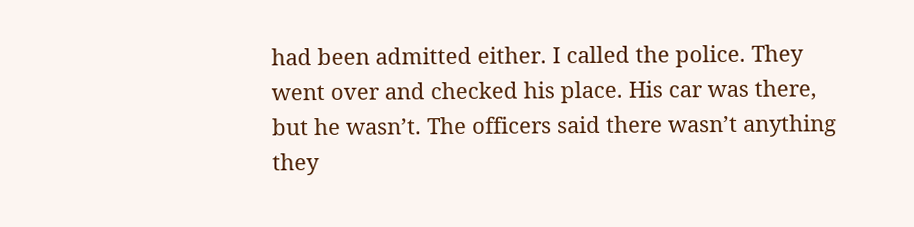had been admitted either. I called the police. They went over and checked his place. His car was there, but he wasn’t. The officers said there wasn’t anything they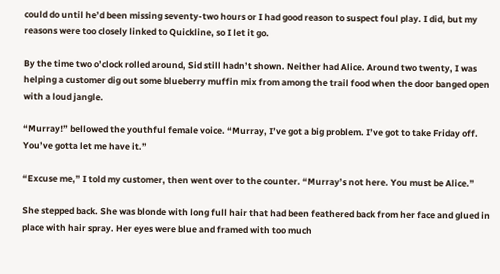could do until he’d been missing seventy-two hours or I had good reason to suspect foul play. I did, but my reasons were too closely linked to Quickline, so I let it go.

By the time two o’clock rolled around, Sid still hadn’t shown. Neither had Alice. Around two twenty, I was helping a customer dig out some blueberry muffin mix from among the trail food when the door banged open with a loud jangle.

“Murray!” bellowed the youthful female voice. “Murray, I’ve got a big problem. I’ve got to take Friday off. You’ve gotta let me have it.”

“Excuse me,” I told my customer, then went over to the counter. “Murray’s not here. You must be Alice.”

She stepped back. She was blonde with long full hair that had been feathered back from her face and glued in place with hair spray. Her eyes were blue and framed with too much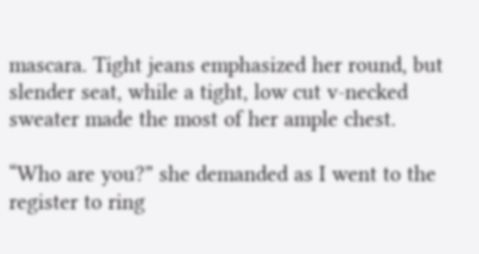mascara. Tight jeans emphasized her round, but slender seat, while a tight, low cut v-necked sweater made the most of her ample chest.

“Who are you?” she demanded as I went to the register to ring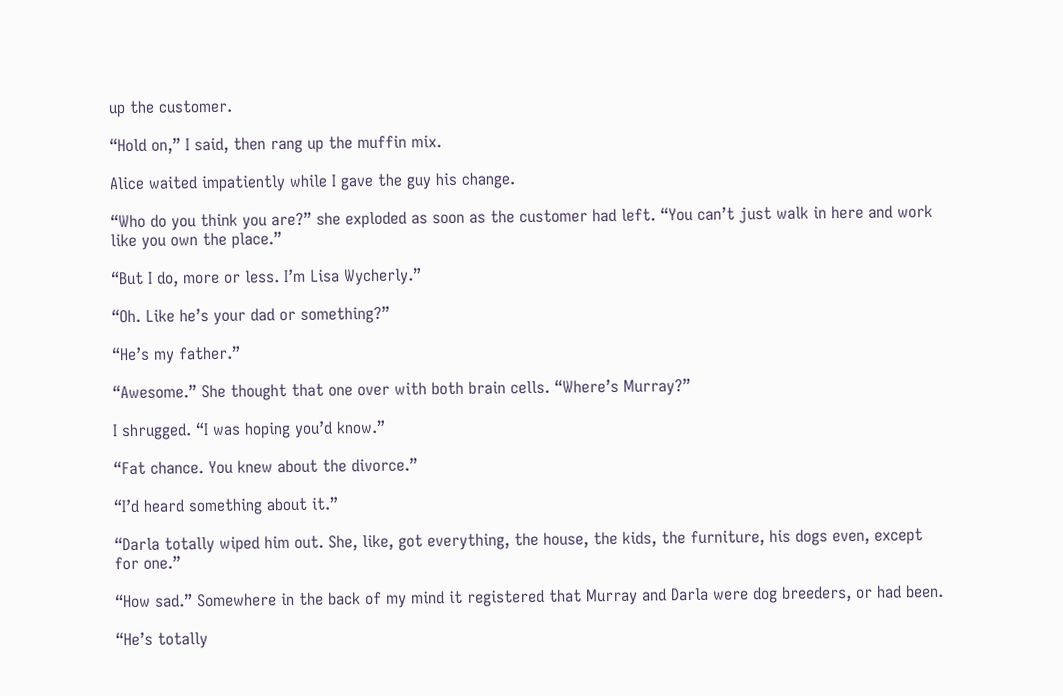up the customer.

“Hold on,” I said, then rang up the muffin mix.

Alice waited impatiently while I gave the guy his change.

“Who do you think you are?” she exploded as soon as the customer had left. “You can’t just walk in here and work like you own the place.”

“But I do, more or less. I’m Lisa Wycherly.”

“Oh. Like he’s your dad or something?”

“He’s my father.”

“Awesome.” She thought that one over with both brain cells. “Where’s Murray?”

I shrugged. “I was hoping you’d know.”

“Fat chance. You knew about the divorce.”

“I’d heard something about it.”

“Darla totally wiped him out. She, like, got everything, the house, the kids, the furniture, his dogs even, except for one.”

“How sad.” Somewhere in the back of my mind it registered that Murray and Darla were dog breeders, or had been.

“He’s totally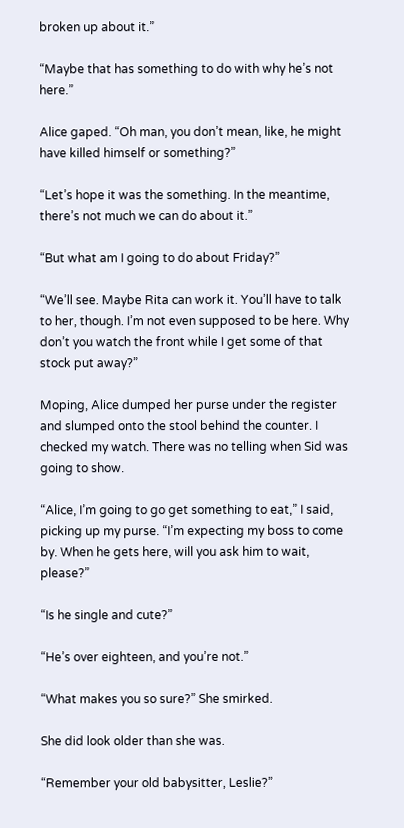broken up about it.”

“Maybe that has something to do with why he’s not here.”

Alice gaped. “Oh man, you don’t mean, like, he might have killed himself or something?”

“Let’s hope it was the something. In the meantime, there’s not much we can do about it.”

“But what am I going to do about Friday?”

“We’ll see. Maybe Rita can work it. You’ll have to talk to her, though. I’m not even supposed to be here. Why don’t you watch the front while I get some of that stock put away?”

Moping, Alice dumped her purse under the register and slumped onto the stool behind the counter. I checked my watch. There was no telling when Sid was going to show.

“Alice, I’m going to go get something to eat,” I said, picking up my purse. “I’m expecting my boss to come by. When he gets here, will you ask him to wait, please?”

“Is he single and cute?”

“He’s over eighteen, and you’re not.”

“What makes you so sure?” She smirked.

She did look older than she was.

“Remember your old babysitter, Leslie?”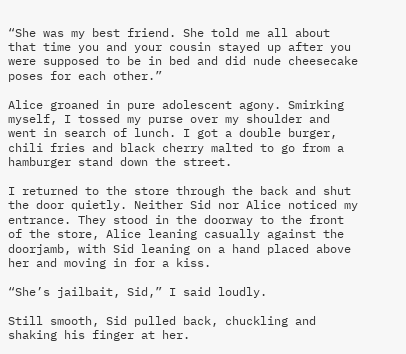“She was my best friend. She told me all about that time you and your cousin stayed up after you were supposed to be in bed and did nude cheesecake poses for each other.”

Alice groaned in pure adolescent agony. Smirking myself, I tossed my purse over my shoulder and went in search of lunch. I got a double burger, chili fries and black cherry malted to go from a hamburger stand down the street.

I returned to the store through the back and shut the door quietly. Neither Sid nor Alice noticed my entrance. They stood in the doorway to the front of the store, Alice leaning casually against the doorjamb, with Sid leaning on a hand placed above her and moving in for a kiss.

“She’s jailbait, Sid,” I said loudly.

Still smooth, Sid pulled back, chuckling and shaking his finger at her.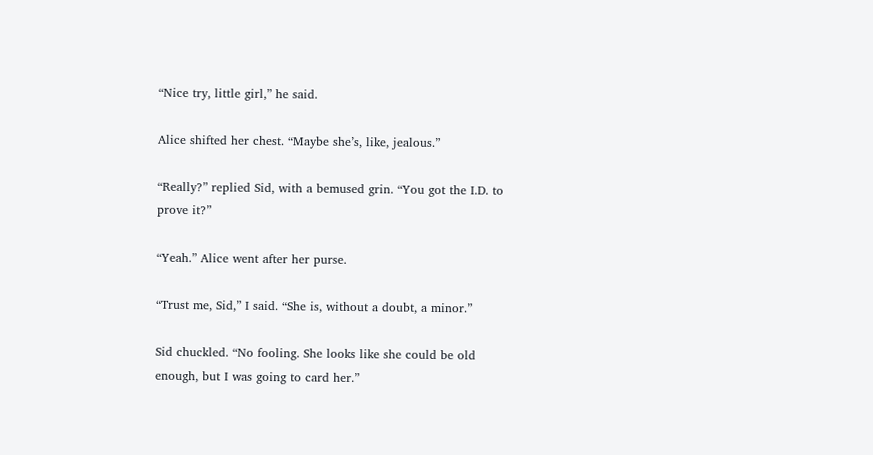“Nice try, little girl,” he said.

Alice shifted her chest. “Maybe she’s, like, jealous.”

“Really?” replied Sid, with a bemused grin. “You got the I.D. to prove it?”

“Yeah.” Alice went after her purse.

“Trust me, Sid,” I said. “She is, without a doubt, a minor.”

Sid chuckled. “No fooling. She looks like she could be old enough, but I was going to card her.”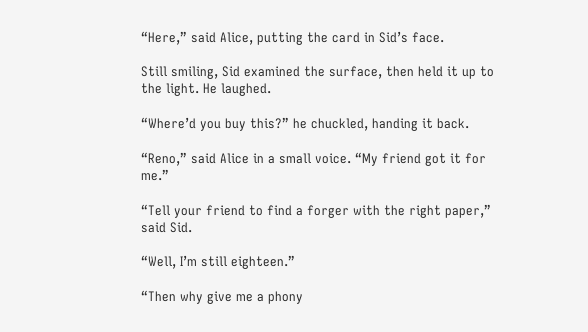“Here,” said Alice, putting the card in Sid’s face.

Still smiling, Sid examined the surface, then held it up to the light. He laughed.

“Where’d you buy this?” he chuckled, handing it back.

“Reno,” said Alice in a small voice. “My friend got it for me.”

“Tell your friend to find a forger with the right paper,” said Sid.

“Well, I’m still eighteen.”

“Then why give me a phony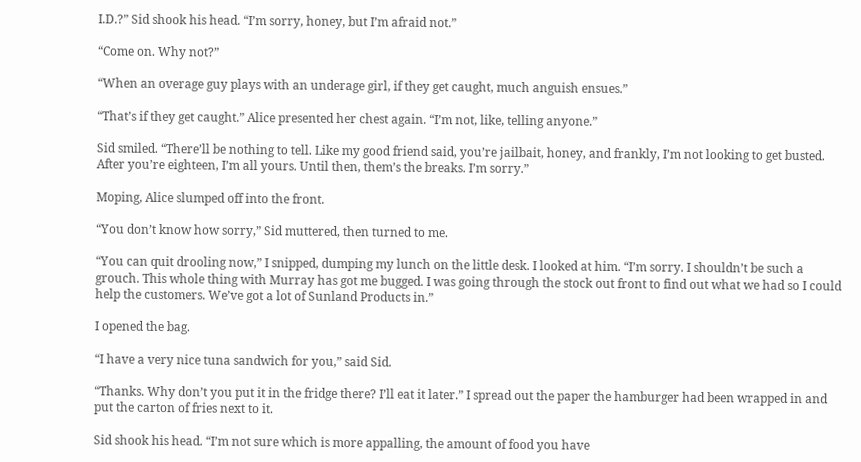I.D.?” Sid shook his head. “I’m sorry, honey, but I’m afraid not.”

“Come on. Why not?”

“When an overage guy plays with an underage girl, if they get caught, much anguish ensues.”

“That’s if they get caught.” Alice presented her chest again. “I’m not, like, telling anyone.”

Sid smiled. “There’ll be nothing to tell. Like my good friend said, you’re jailbait, honey, and frankly, I’m not looking to get busted. After you’re eighteen, I’m all yours. Until then, them’s the breaks. I’m sorry.”

Moping, Alice slumped off into the front.

“You don’t know how sorry,” Sid muttered, then turned to me.

“You can quit drooling now,” I snipped, dumping my lunch on the little desk. I looked at him. “I’m sorry. I shouldn’t be such a grouch. This whole thing with Murray has got me bugged. I was going through the stock out front to find out what we had so I could help the customers. We’ve got a lot of Sunland Products in.”

I opened the bag.

“I have a very nice tuna sandwich for you,” said Sid.

“Thanks. Why don’t you put it in the fridge there? I’ll eat it later.” I spread out the paper the hamburger had been wrapped in and put the carton of fries next to it.

Sid shook his head. “I’m not sure which is more appalling, the amount of food you have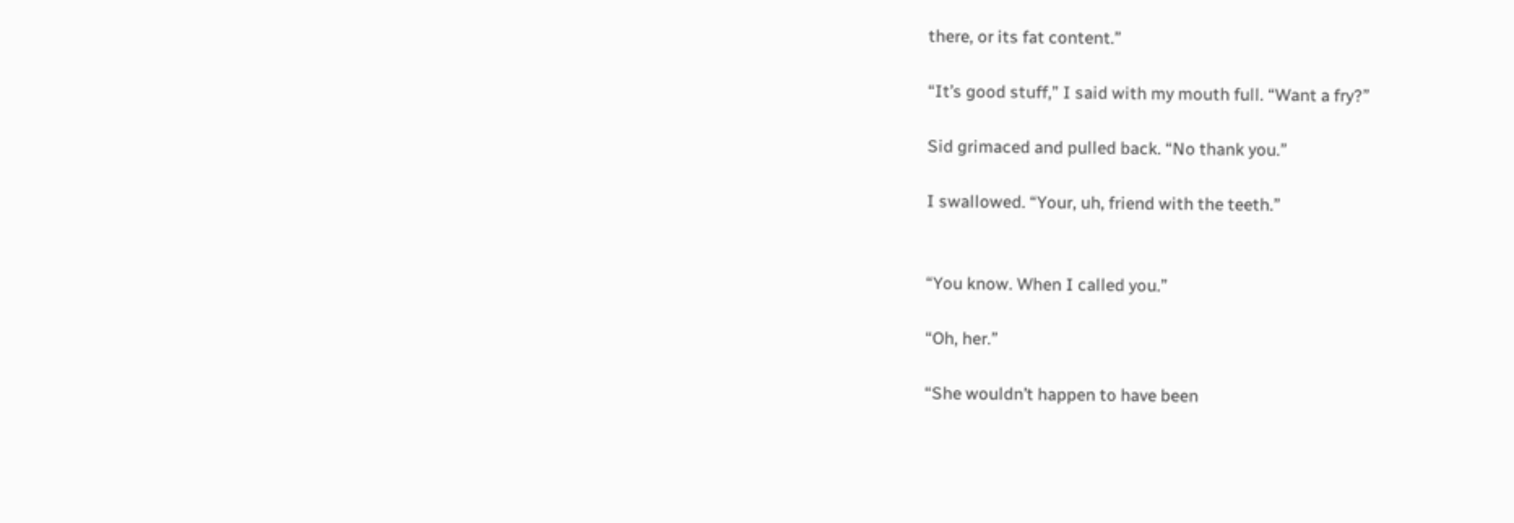there, or its fat content.”

“It’s good stuff,” I said with my mouth full. “Want a fry?”

Sid grimaced and pulled back. “No thank you.”

I swallowed. “Your, uh, friend with the teeth.”


“You know. When I called you.”

“Oh, her.”

“She wouldn’t happen to have been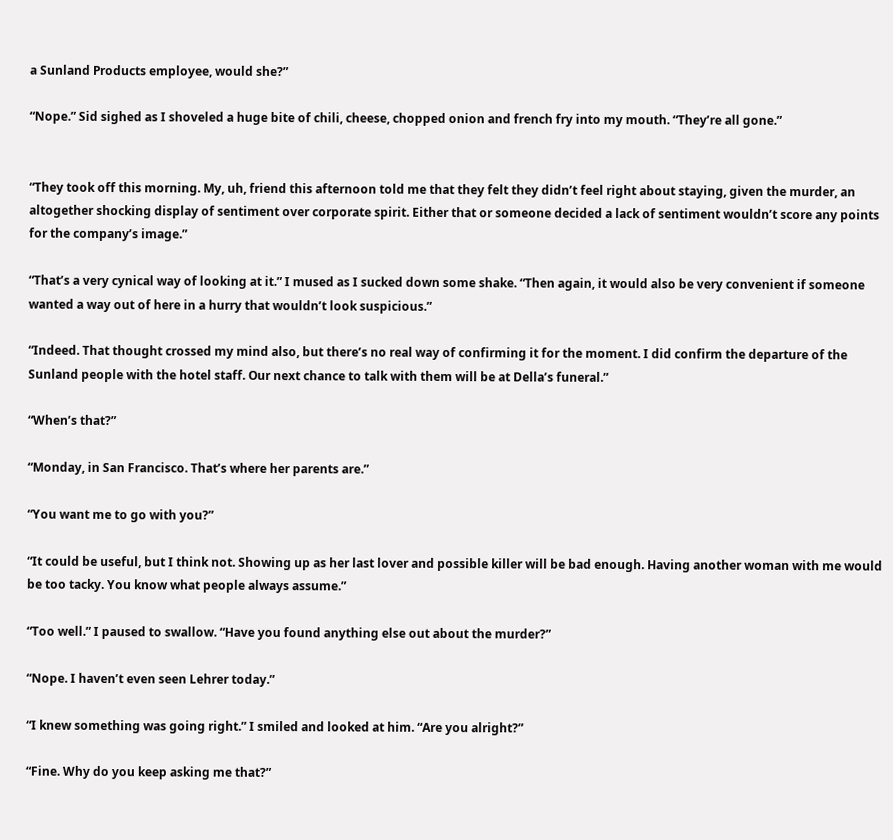a Sunland Products employee, would she?”

“Nope.” Sid sighed as I shoveled a huge bite of chili, cheese, chopped onion and french fry into my mouth. “They’re all gone.”


“They took off this morning. My, uh, friend this afternoon told me that they felt they didn’t feel right about staying, given the murder, an altogether shocking display of sentiment over corporate spirit. Either that or someone decided a lack of sentiment wouldn’t score any points for the company’s image.”

“That’s a very cynical way of looking at it.” I mused as I sucked down some shake. “Then again, it would also be very convenient if someone wanted a way out of here in a hurry that wouldn’t look suspicious.”

“Indeed. That thought crossed my mind also, but there’s no real way of confirming it for the moment. I did confirm the departure of the Sunland people with the hotel staff. Our next chance to talk with them will be at Della’s funeral.”

“When’s that?”

“Monday, in San Francisco. That’s where her parents are.”

“You want me to go with you?”

“It could be useful, but I think not. Showing up as her last lover and possible killer will be bad enough. Having another woman with me would be too tacky. You know what people always assume.”

“Too well.” I paused to swallow. “Have you found anything else out about the murder?”

“Nope. I haven’t even seen Lehrer today.”

“I knew something was going right.” I smiled and looked at him. “Are you alright?”

“Fine. Why do you keep asking me that?”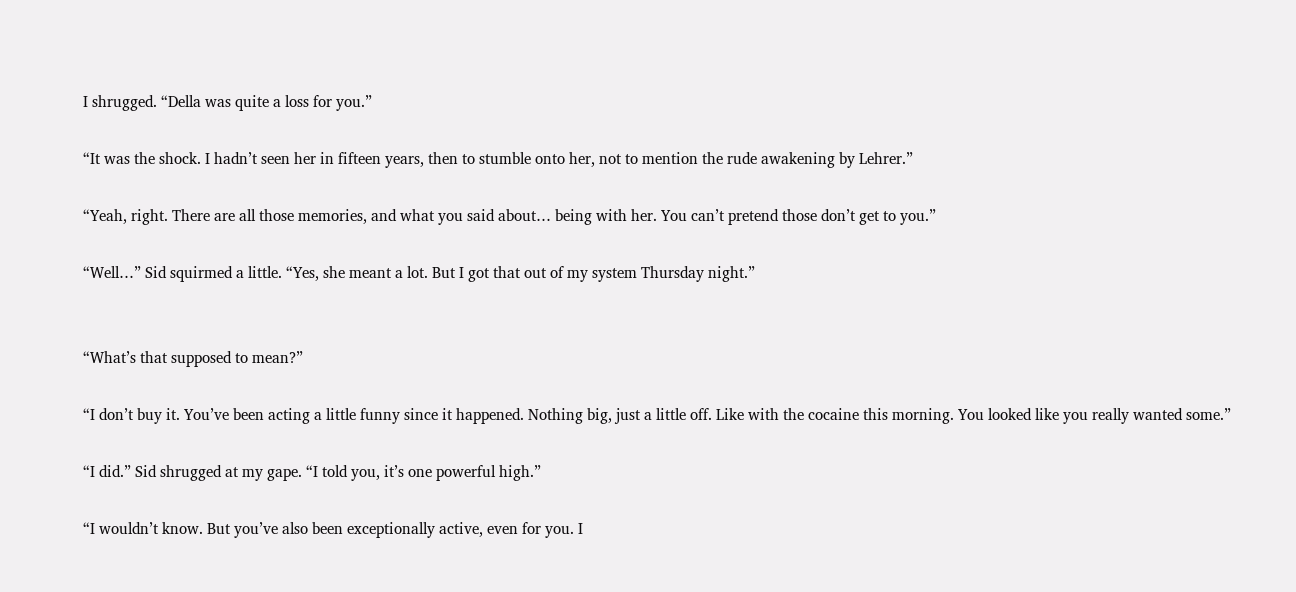I shrugged. “Della was quite a loss for you.”

“It was the shock. I hadn’t seen her in fifteen years, then to stumble onto her, not to mention the rude awakening by Lehrer.”

“Yeah, right. There are all those memories, and what you said about… being with her. You can’t pretend those don’t get to you.”

“Well…” Sid squirmed a little. “Yes, she meant a lot. But I got that out of my system Thursday night.”


“What’s that supposed to mean?”

“I don’t buy it. You’ve been acting a little funny since it happened. Nothing big, just a little off. Like with the cocaine this morning. You looked like you really wanted some.”

“I did.” Sid shrugged at my gape. “I told you, it’s one powerful high.”

“I wouldn’t know. But you’ve also been exceptionally active, even for you. I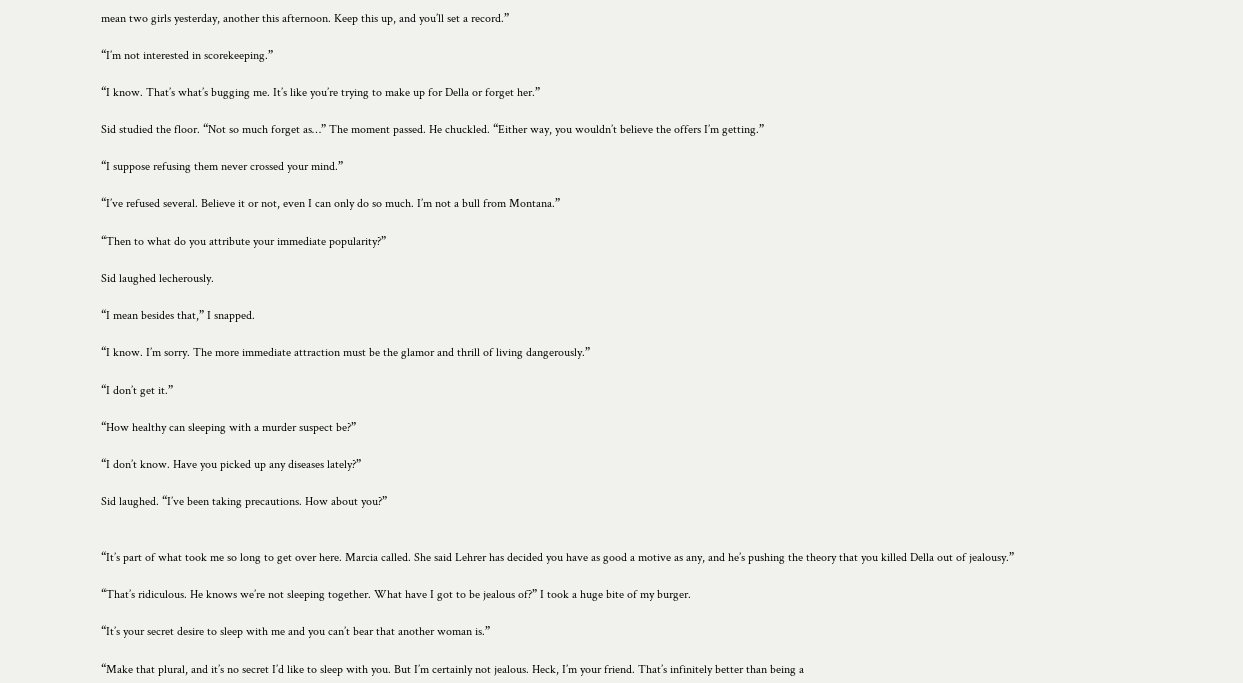mean two girls yesterday, another this afternoon. Keep this up, and you’ll set a record.”

“I’m not interested in scorekeeping.”

“I know. That’s what’s bugging me. It’s like you’re trying to make up for Della or forget her.”

Sid studied the floor. “Not so much forget as…” The moment passed. He chuckled. “Either way, you wouldn’t believe the offers I’m getting.”

“I suppose refusing them never crossed your mind.”

“I’ve refused several. Believe it or not, even I can only do so much. I’m not a bull from Montana.”

“Then to what do you attribute your immediate popularity?”

Sid laughed lecherously.

“I mean besides that,” I snapped.

“I know. I’m sorry. The more immediate attraction must be the glamor and thrill of living dangerously.”

“I don’t get it.”

“How healthy can sleeping with a murder suspect be?”

“I don’t know. Have you picked up any diseases lately?”

Sid laughed. “I’ve been taking precautions. How about you?”


“It’s part of what took me so long to get over here. Marcia called. She said Lehrer has decided you have as good a motive as any, and he’s pushing the theory that you killed Della out of jealousy.”

“That’s ridiculous. He knows we’re not sleeping together. What have I got to be jealous of?” I took a huge bite of my burger.

“It’s your secret desire to sleep with me and you can’t bear that another woman is.”

“Make that plural, and it’s no secret I’d like to sleep with you. But I’m certainly not jealous. Heck, I’m your friend. That’s infinitely better than being a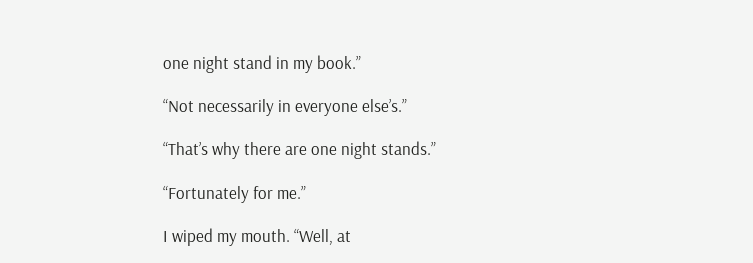one night stand in my book.”

“Not necessarily in everyone else’s.”

“That’s why there are one night stands.”

“Fortunately for me.”

I wiped my mouth. “Well, at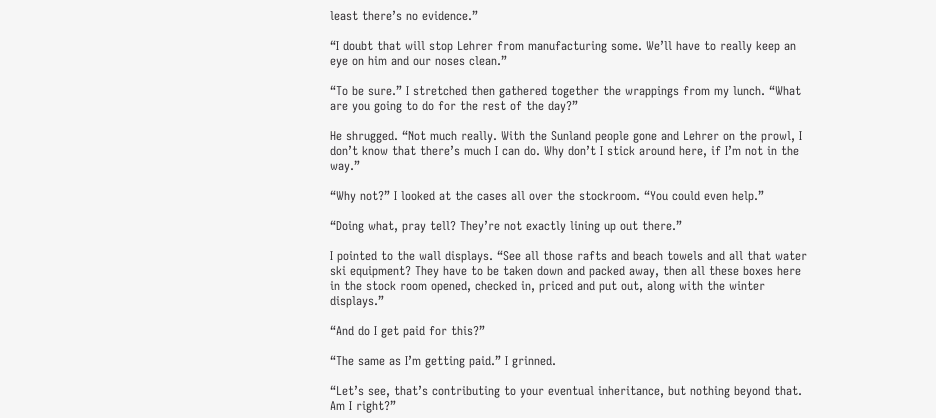least there’s no evidence.”

“I doubt that will stop Lehrer from manufacturing some. We’ll have to really keep an eye on him and our noses clean.”

“To be sure.” I stretched then gathered together the wrappings from my lunch. “What are you going to do for the rest of the day?”

He shrugged. “Not much really. With the Sunland people gone and Lehrer on the prowl, I don’t know that there’s much I can do. Why don’t I stick around here, if I’m not in the way.”

“Why not?” I looked at the cases all over the stockroom. “You could even help.”

“Doing what, pray tell? They’re not exactly lining up out there.”

I pointed to the wall displays. “See all those rafts and beach towels and all that water ski equipment? They have to be taken down and packed away, then all these boxes here in the stock room opened, checked in, priced and put out, along with the winter displays.”

“And do I get paid for this?”

“The same as I’m getting paid.” I grinned.

“Let’s see, that’s contributing to your eventual inheritance, but nothing beyond that. Am I right?”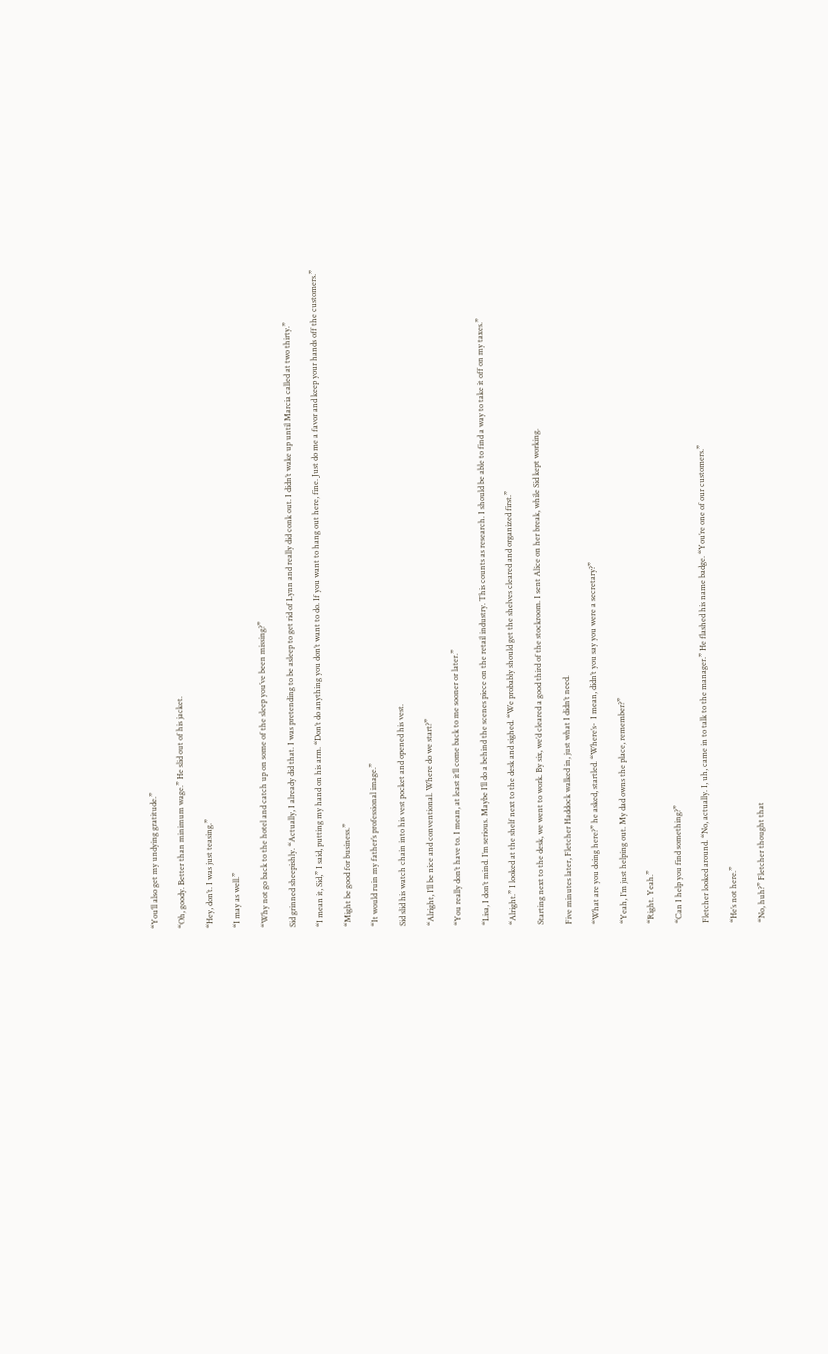“You’ll also get my undying gratitude.”

“Oh, goody. Better than minimum wage.” He slid out of his jacket.

“Hey, don’t. I was just teasing.”

“I may as well.”

“Why not go back to the hotel and catch up on some of the sleep you’ve been missing?”

Sid grinned sheepishly. “Actually, I already did that. I was pretending to be asleep to get rid of Lynn and really did conk out. I didn’t wake up until Marcia called at two thirty.”

“I mean it, Sid,” I said, putting my hand on his arm. “Don’t do anything you don’t want to do. If you want to hang out here, fine. Just do me a favor and keep your hands off the customers.”

“Might be good for business.”

“It would ruin my father’s professional image.”

Sid slid his watch chain into his vest pocket and opened his vest.

“Alright, I’ll be nice and conventional. Where do we start?”

“You really don’t have to. I mean, at least it’ll come back to me sooner or later.”

“Lisa, I don’t mind. I’m serious. Maybe I’ll do a behind the scenes piece on the retail industry. This counts as research. I should be able to find a way to take it off on my taxes.”

“Alright.” I looked at the shelf next to the desk and sighed. “We probably should get the shelves cleared and organized first.”

Starting next to the desk, we went to work. By six, we’d cleared a good third of the stockroom. I sent Alice on her break, while Sid kept working.

Five minutes later, Fletcher Haddock walked in, just what I didn’t need.

“What are you doing here?” he asked, startled. “Where’s-  I mean, didn’t you say you were a secretary?”

“Yeah, I’m just helping out. My dad owns the place, remember?”

“Right. Yeah.”

“Can I help you find something?”

Fletcher looked around. “No, actually. I, uh, came in to talk to the manager.” He flashed his name badge. “You’re one of our customers.”

“He’s not here.”

“No, huh?” Fletcher thought that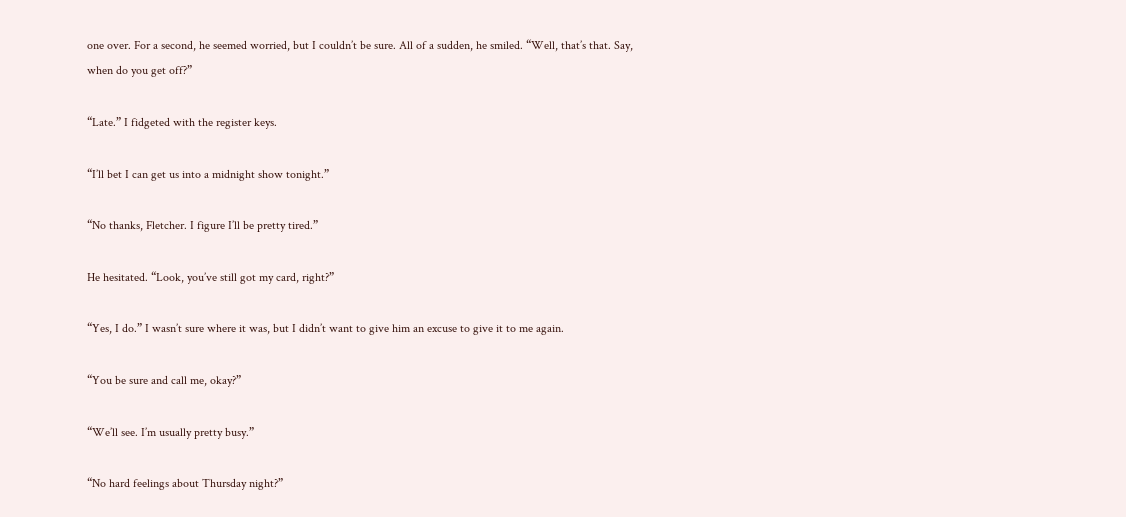one over. For a second, he seemed worried, but I couldn’t be sure. All of a sudden, he smiled. “Well, that’s that. Say, when do you get off?”

“Late.” I fidgeted with the register keys.

“I’ll bet I can get us into a midnight show tonight.”

“No thanks, Fletcher. I figure I’ll be pretty tired.”

He hesitated. “Look, you’ve still got my card, right?”

“Yes, I do.” I wasn’t sure where it was, but I didn’t want to give him an excuse to give it to me again.

“You be sure and call me, okay?”

“We’ll see. I’m usually pretty busy.”

“No hard feelings about Thursday night?”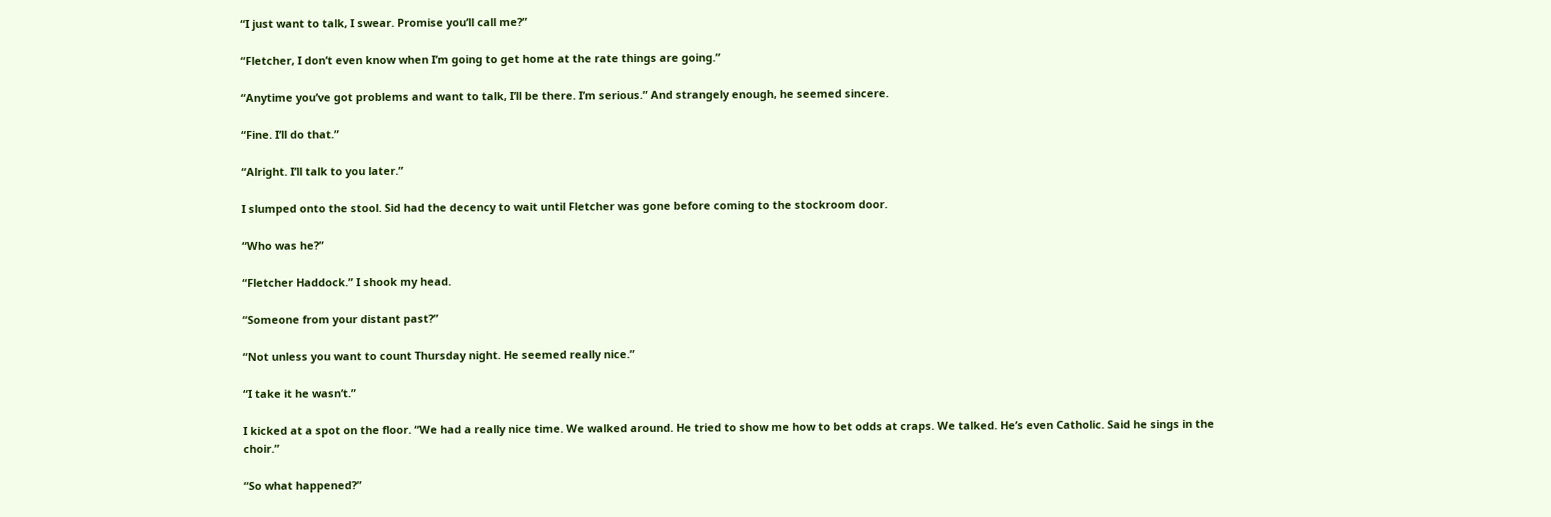“I just want to talk, I swear. Promise you’ll call me?”

“Fletcher, I don’t even know when I’m going to get home at the rate things are going.”

“Anytime you’ve got problems and want to talk, I’ll be there. I’m serious.” And strangely enough, he seemed sincere.

“Fine. I’ll do that.”

“Alright. I’ll talk to you later.”

I slumped onto the stool. Sid had the decency to wait until Fletcher was gone before coming to the stockroom door.

“Who was he?”

“Fletcher Haddock.” I shook my head.

“Someone from your distant past?”

“Not unless you want to count Thursday night. He seemed really nice.”

“I take it he wasn’t.”

I kicked at a spot on the floor. “We had a really nice time. We walked around. He tried to show me how to bet odds at craps. We talked. He’s even Catholic. Said he sings in the choir.”

“So what happened?”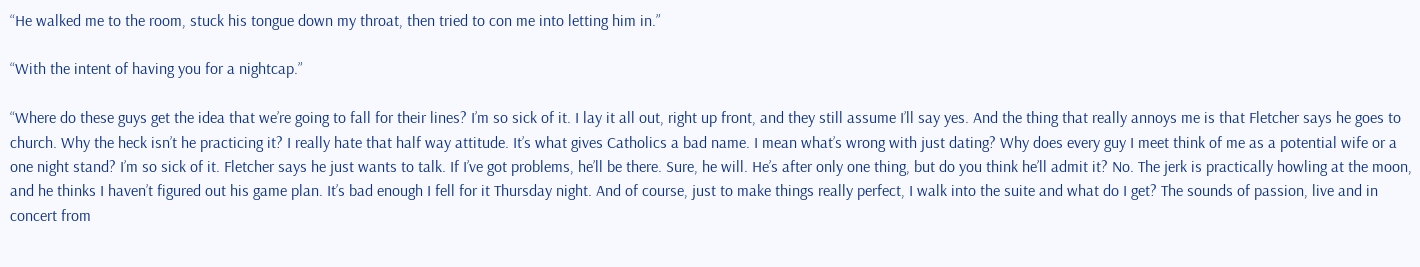“He walked me to the room, stuck his tongue down my throat, then tried to con me into letting him in.”

“With the intent of having you for a nightcap.”

“Where do these guys get the idea that we’re going to fall for their lines? I’m so sick of it. I lay it all out, right up front, and they still assume I’ll say yes. And the thing that really annoys me is that Fletcher says he goes to church. Why the heck isn’t he practicing it? I really hate that half way attitude. It’s what gives Catholics a bad name. I mean what’s wrong with just dating? Why does every guy I meet think of me as a potential wife or a one night stand? I’m so sick of it. Fletcher says he just wants to talk. If I’ve got problems, he’ll be there. Sure, he will. He’s after only one thing, but do you think he’ll admit it? No. The jerk is practically howling at the moon, and he thinks I haven’t figured out his game plan. It’s bad enough I fell for it Thursday night. And of course, just to make things really perfect, I walk into the suite and what do I get? The sounds of passion, live and in concert from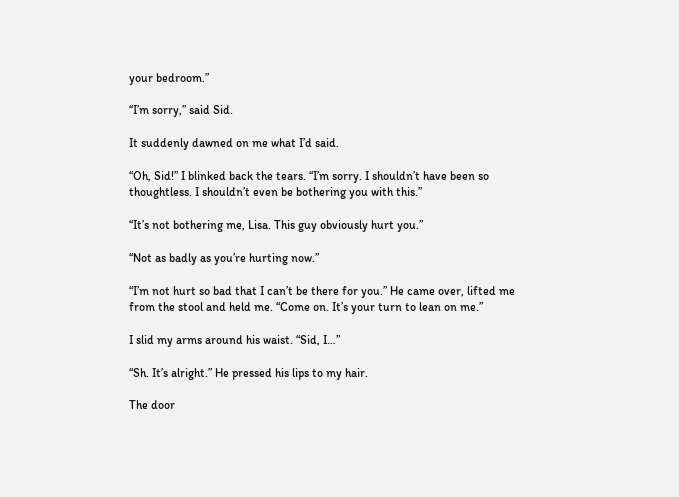your bedroom.”

“I’m sorry,” said Sid.

It suddenly dawned on me what I’d said.

“Oh, Sid!” I blinked back the tears. “I’m sorry. I shouldn’t have been so thoughtless. I shouldn’t even be bothering you with this.”

“It’s not bothering me, Lisa. This guy obviously hurt you.”

“Not as badly as you’re hurting now.”

“I’m not hurt so bad that I can’t be there for you.” He came over, lifted me from the stool and held me. “Come on. It’s your turn to lean on me.”

I slid my arms around his waist. “Sid, I…”

“Sh. It’s alright.” He pressed his lips to my hair.

The door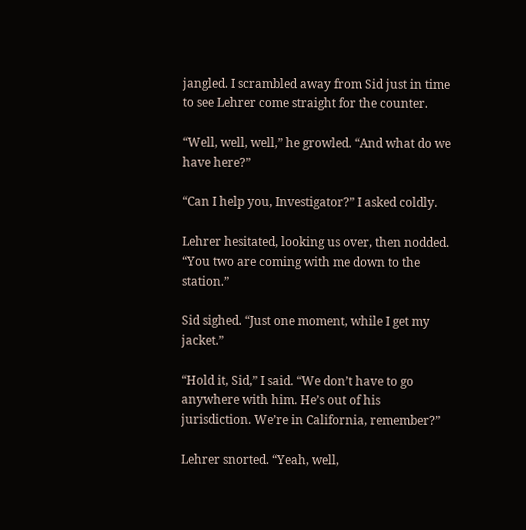jangled. I scrambled away from Sid just in time to see Lehrer come straight for the counter.

“Well, well, well,” he growled. “And what do we have here?”

“Can I help you, Investigator?” I asked coldly.

Lehrer hesitated, looking us over, then nodded. “You two are coming with me down to the station.”

Sid sighed. “Just one moment, while I get my jacket.”

“Hold it, Sid,” I said. “We don’t have to go anywhere with him. He’s out of his jurisdiction. We’re in California, remember?”

Lehrer snorted. “Yeah, well,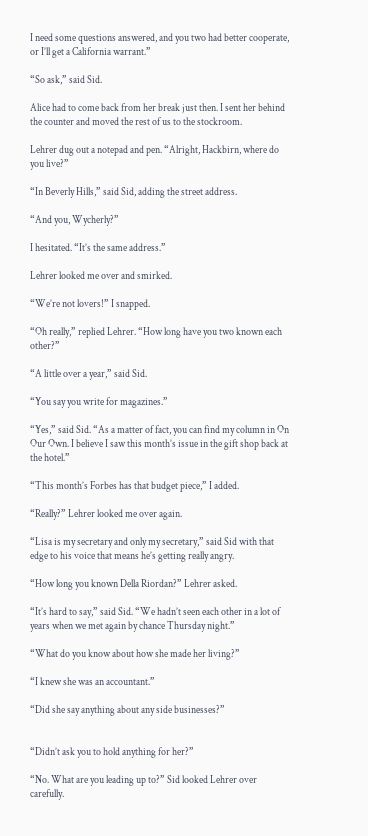I need some questions answered, and you two had better cooperate, or I’ll get a California warrant.”

“So ask,” said Sid.

Alice had to come back from her break just then. I sent her behind the counter and moved the rest of us to the stockroom.

Lehrer dug out a notepad and pen. “Alright, Hackbirn, where do you live?”

“In Beverly Hills,” said Sid, adding the street address.

“And you, Wycherly?”

I hesitated. “It’s the same address.”

Lehrer looked me over and smirked.

“We’re not lovers!” I snapped.

“Oh really,” replied Lehrer. “How long have you two known each other?”

“A little over a year,” said Sid.

“You say you write for magazines.”

“Yes,” said Sid. “As a matter of fact, you can find my column in On Our Own. I believe I saw this month’s issue in the gift shop back at the hotel.”

“This month’s Forbes has that budget piece,” I added.

“Really?” Lehrer looked me over again.

“Lisa is my secretary and only my secretary,” said Sid with that edge to his voice that means he’s getting really angry.

“How long you known Della Riordan?” Lehrer asked.

“It’s hard to say,” said Sid. “We hadn’t seen each other in a lot of years when we met again by chance Thursday night.”

“What do you know about how she made her living?”

“I knew she was an accountant.”

“Did she say anything about any side businesses?”


“Didn’t ask you to hold anything for her?”

“No. What are you leading up to?” Sid looked Lehrer over carefully.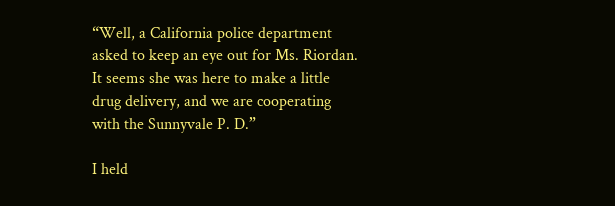“Well, a California police department asked to keep an eye out for Ms. Riordan. It seems she was here to make a little drug delivery, and we are cooperating with the Sunnyvale P. D.”

I held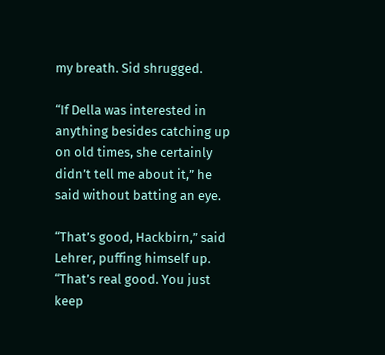my breath. Sid shrugged.

“If Della was interested in anything besides catching up on old times, she certainly didn’t tell me about it,” he said without batting an eye.

“That’s good, Hackbirn,” said Lehrer, puffing himself up. “That’s real good. You just keep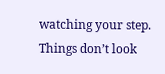watching your step. Things don’t look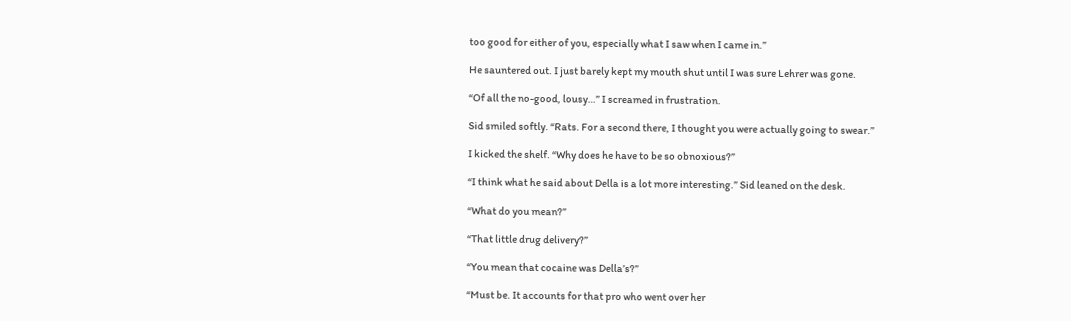too good for either of you, especially what I saw when I came in.”

He sauntered out. I just barely kept my mouth shut until I was sure Lehrer was gone.

“Of all the no-good, lousy…” I screamed in frustration.

Sid smiled softly. “Rats. For a second there, I thought you were actually going to swear.”

I kicked the shelf. “Why does he have to be so obnoxious?”

“I think what he said about Della is a lot more interesting.” Sid leaned on the desk.

“What do you mean?”

“That little drug delivery?”

“You mean that cocaine was Della’s?”

“Must be. It accounts for that pro who went over her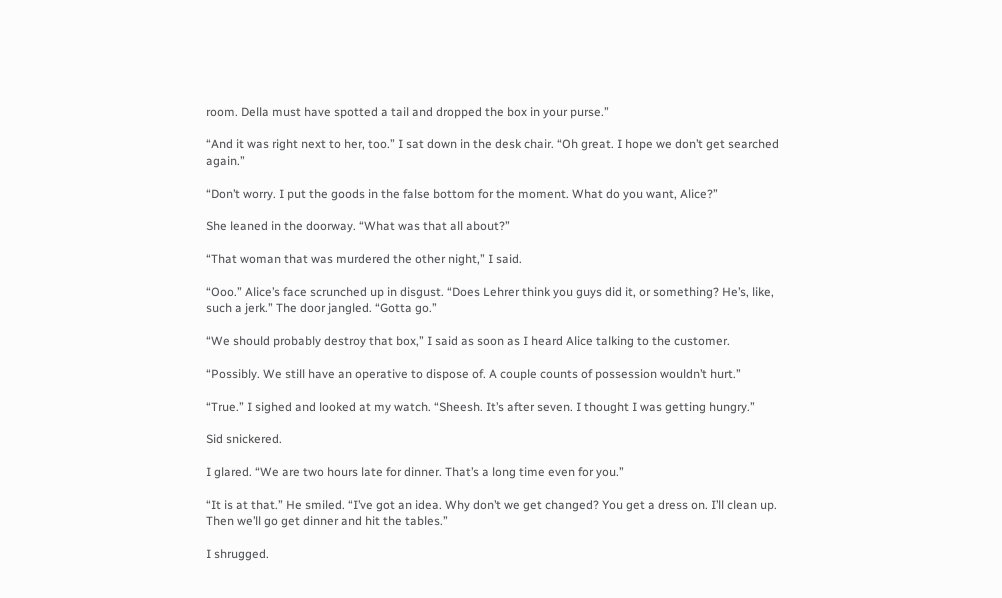room. Della must have spotted a tail and dropped the box in your purse.”

“And it was right next to her, too.” I sat down in the desk chair. “Oh great. I hope we don’t get searched again.”

“Don’t worry. I put the goods in the false bottom for the moment. What do you want, Alice?”

She leaned in the doorway. “What was that all about?”

“That woman that was murdered the other night,” I said.

“Ooo.” Alice’s face scrunched up in disgust. “Does Lehrer think you guys did it, or something? He’s, like, such a jerk.” The door jangled. “Gotta go.”

“We should probably destroy that box,” I said as soon as I heard Alice talking to the customer.

“Possibly. We still have an operative to dispose of. A couple counts of possession wouldn’t hurt.”

“True.” I sighed and looked at my watch. “Sheesh. It’s after seven. I thought I was getting hungry.”

Sid snickered.

I glared. “We are two hours late for dinner. That’s a long time even for you.”

“It is at that.” He smiled. “I’ve got an idea. Why don’t we get changed? You get a dress on. I’ll clean up. Then we’ll go get dinner and hit the tables.”

I shrugged.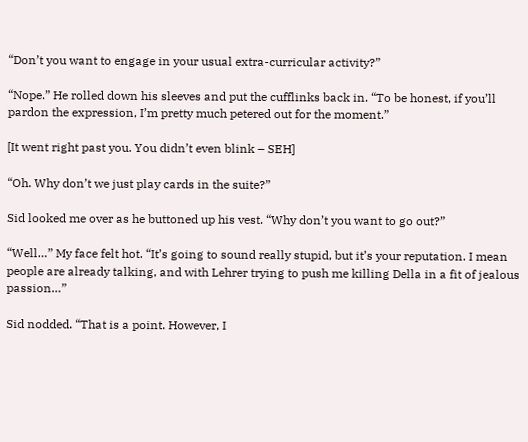“Don’t you want to engage in your usual extra-curricular activity?”

“Nope.” He rolled down his sleeves and put the cufflinks back in. “To be honest, if you’ll pardon the expression, I’m pretty much petered out for the moment.”

[It went right past you. You didn’t even blink – SEH]

“Oh. Why don’t we just play cards in the suite?”

Sid looked me over as he buttoned up his vest. “Why don’t you want to go out?”

“Well…” My face felt hot. “It’s going to sound really stupid, but it’s your reputation. I mean people are already talking, and with Lehrer trying to push me killing Della in a fit of jealous passion…”

Sid nodded. “That is a point. However, I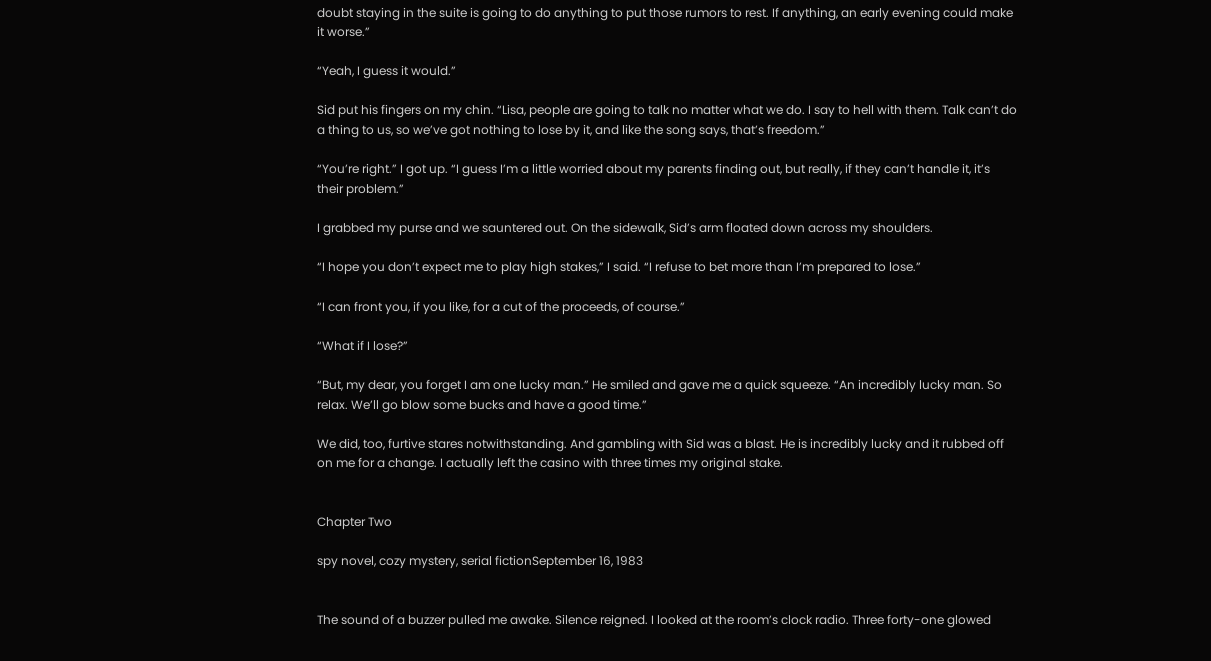doubt staying in the suite is going to do anything to put those rumors to rest. If anything, an early evening could make it worse.”

“Yeah, I guess it would.”

Sid put his fingers on my chin. “Lisa, people are going to talk no matter what we do. I say to hell with them. Talk can’t do a thing to us, so we’ve got nothing to lose by it, and like the song says, that’s freedom.”

“You’re right.” I got up. “I guess I’m a little worried about my parents finding out, but really, if they can’t handle it, it’s their problem.”

I grabbed my purse and we sauntered out. On the sidewalk, Sid’s arm floated down across my shoulders.

“I hope you don’t expect me to play high stakes,” I said. “I refuse to bet more than I’m prepared to lose.”

“I can front you, if you like, for a cut of the proceeds, of course.”

“What if I lose?”

“But, my dear, you forget I am one lucky man.” He smiled and gave me a quick squeeze. “An incredibly lucky man. So relax. We’ll go blow some bucks and have a good time.”

We did, too, furtive stares notwithstanding. And gambling with Sid was a blast. He is incredibly lucky and it rubbed off on me for a change. I actually left the casino with three times my original stake.


Chapter Two

spy novel, cozy mystery, serial fictionSeptember 16, 1983


The sound of a buzzer pulled me awake. Silence reigned. I looked at the room’s clock radio. Three forty-one glowed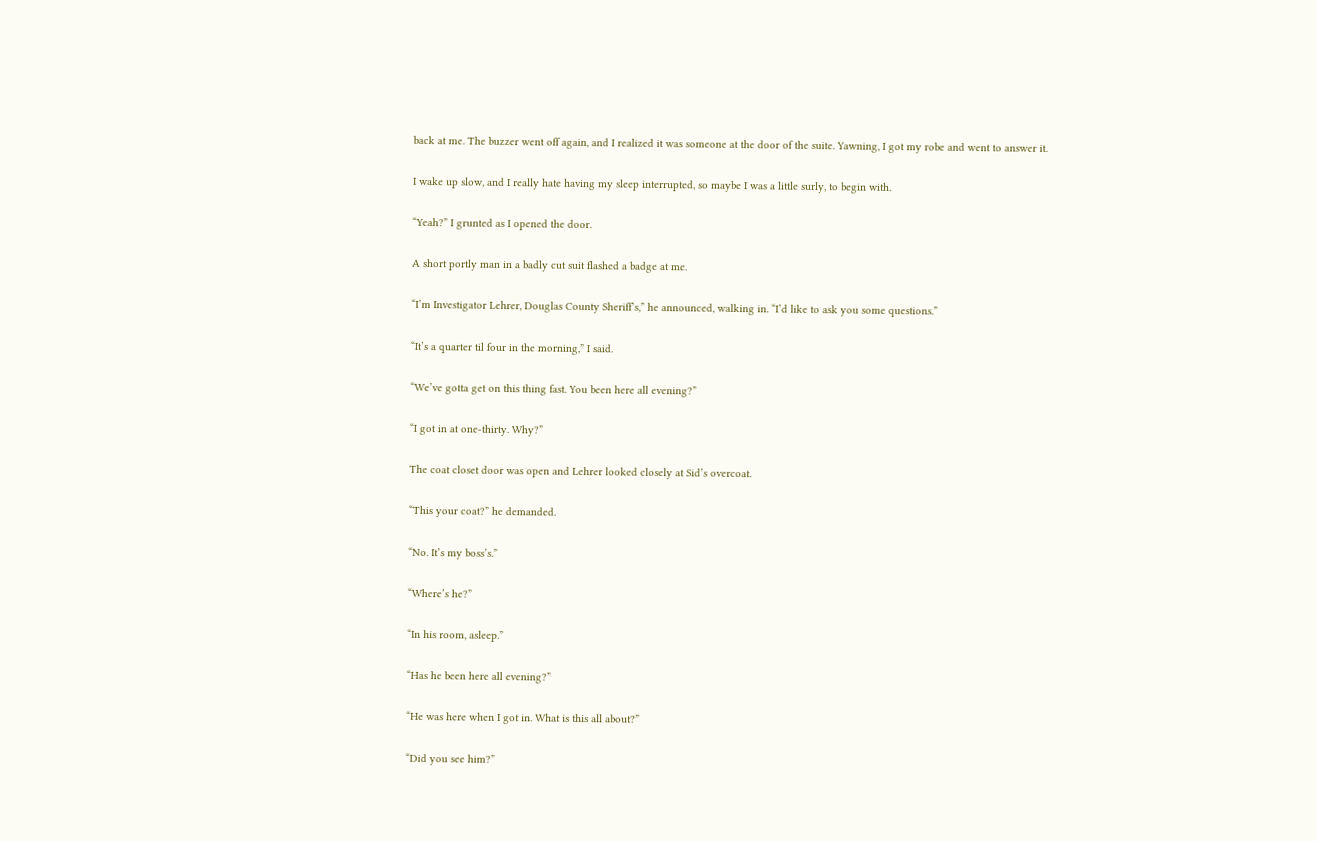back at me. The buzzer went off again, and I realized it was someone at the door of the suite. Yawning, I got my robe and went to answer it.

I wake up slow, and I really hate having my sleep interrupted, so maybe I was a little surly, to begin with.

“Yeah?” I grunted as I opened the door.

A short portly man in a badly cut suit flashed a badge at me.

“I’m Investigator Lehrer, Douglas County Sheriff’s,” he announced, walking in. “I’d like to ask you some questions.”

“It’s a quarter til four in the morning,” I said.

“We’ve gotta get on this thing fast. You been here all evening?”

“I got in at one-thirty. Why?”

The coat closet door was open and Lehrer looked closely at Sid’s overcoat.

“This your coat?” he demanded.

“No. It’s my boss’s.”

“Where’s he?”

“In his room, asleep.”

“Has he been here all evening?”

“He was here when I got in. What is this all about?”

“Did you see him?”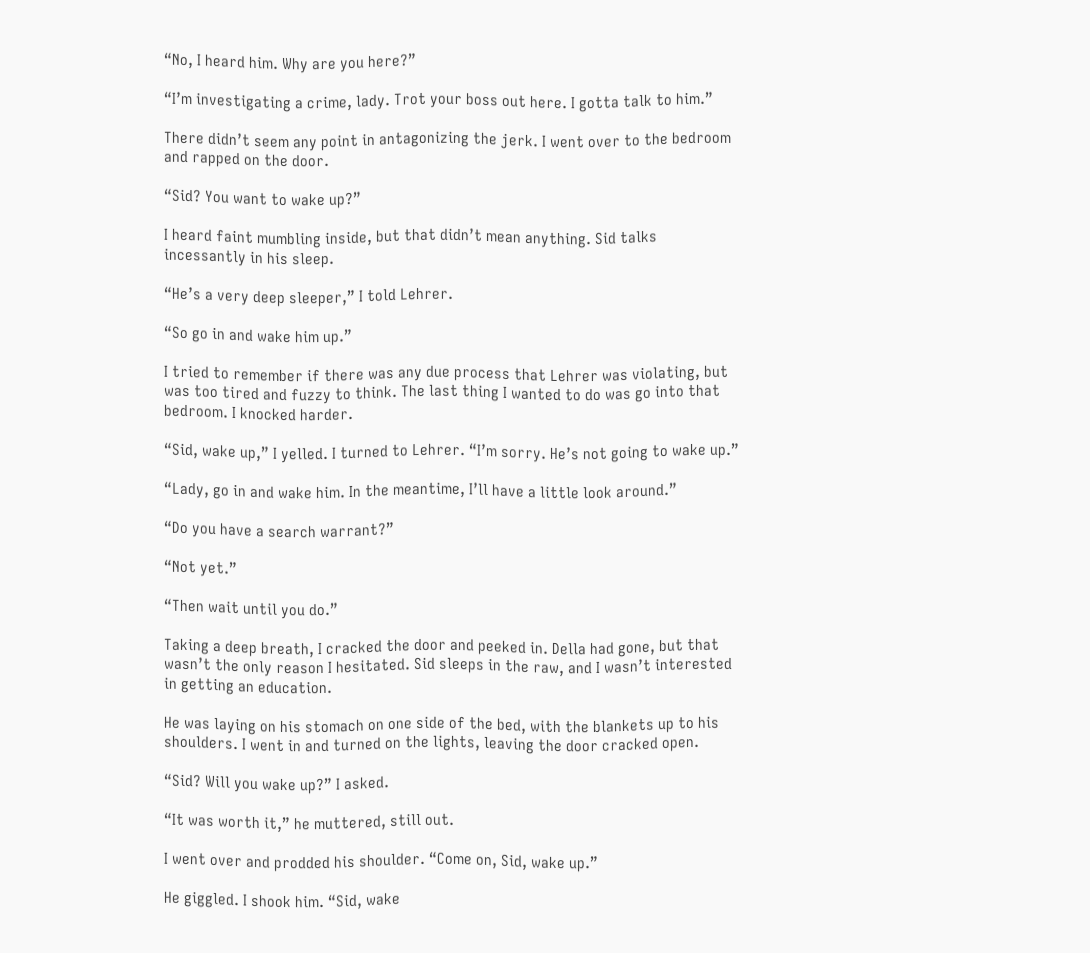“No, I heard him. Why are you here?”

“I’m investigating a crime, lady. Trot your boss out here. I gotta talk to him.”

There didn’t seem any point in antagonizing the jerk. I went over to the bedroom and rapped on the door.

“Sid? You want to wake up?”

I heard faint mumbling inside, but that didn’t mean anything. Sid talks incessantly in his sleep.

“He’s a very deep sleeper,” I told Lehrer.

“So go in and wake him up.”

I tried to remember if there was any due process that Lehrer was violating, but was too tired and fuzzy to think. The last thing I wanted to do was go into that bedroom. I knocked harder.

“Sid, wake up,” I yelled. I turned to Lehrer. “I’m sorry. He’s not going to wake up.”

“Lady, go in and wake him. In the meantime, I’ll have a little look around.”

“Do you have a search warrant?”

“Not yet.”

“Then wait until you do.”

Taking a deep breath, I cracked the door and peeked in. Della had gone, but that wasn’t the only reason I hesitated. Sid sleeps in the raw, and I wasn’t interested in getting an education.

He was laying on his stomach on one side of the bed, with the blankets up to his shoulders. I went in and turned on the lights, leaving the door cracked open.

“Sid? Will you wake up?” I asked.

“It was worth it,” he muttered, still out.

I went over and prodded his shoulder. “Come on, Sid, wake up.”

He giggled. I shook him. “Sid, wake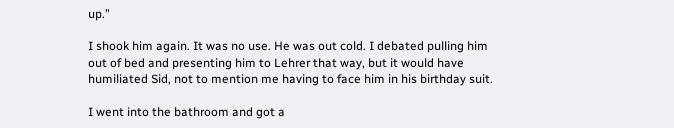up.”

I shook him again. It was no use. He was out cold. I debated pulling him out of bed and presenting him to Lehrer that way, but it would have humiliated Sid, not to mention me having to face him in his birthday suit.

I went into the bathroom and got a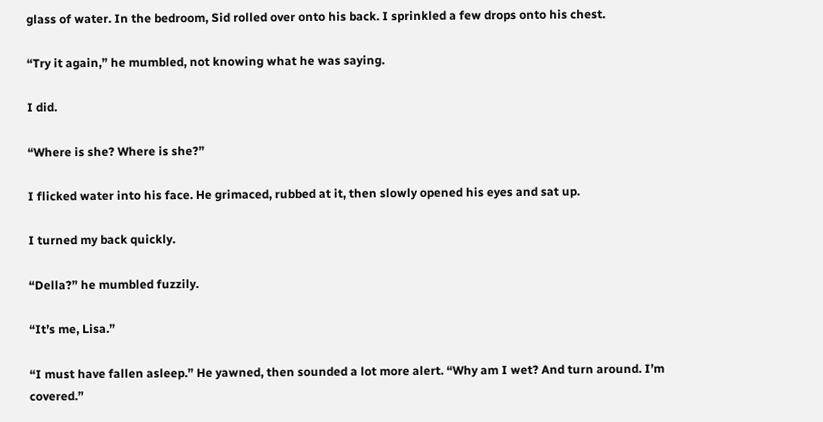glass of water. In the bedroom, Sid rolled over onto his back. I sprinkled a few drops onto his chest.

“Try it again,” he mumbled, not knowing what he was saying.

I did.

“Where is she? Where is she?”

I flicked water into his face. He grimaced, rubbed at it, then slowly opened his eyes and sat up.

I turned my back quickly.

“Della?” he mumbled fuzzily.

“It’s me, Lisa.”

“I must have fallen asleep.” He yawned, then sounded a lot more alert. “Why am I wet? And turn around. I’m covered.”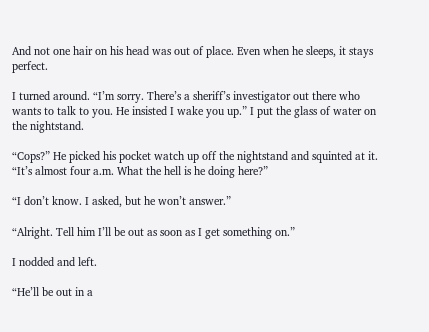And not one hair on his head was out of place. Even when he sleeps, it stays perfect.

I turned around. “I’m sorry. There’s a sheriff’s investigator out there who wants to talk to you. He insisted I wake you up.” I put the glass of water on the nightstand.

“Cops?” He picked his pocket watch up off the nightstand and squinted at it. “It’s almost four a.m. What the hell is he doing here?”

“I don’t know. I asked, but he won’t answer.”

“Alright. Tell him I’ll be out as soon as I get something on.”

I nodded and left.

“He’ll be out in a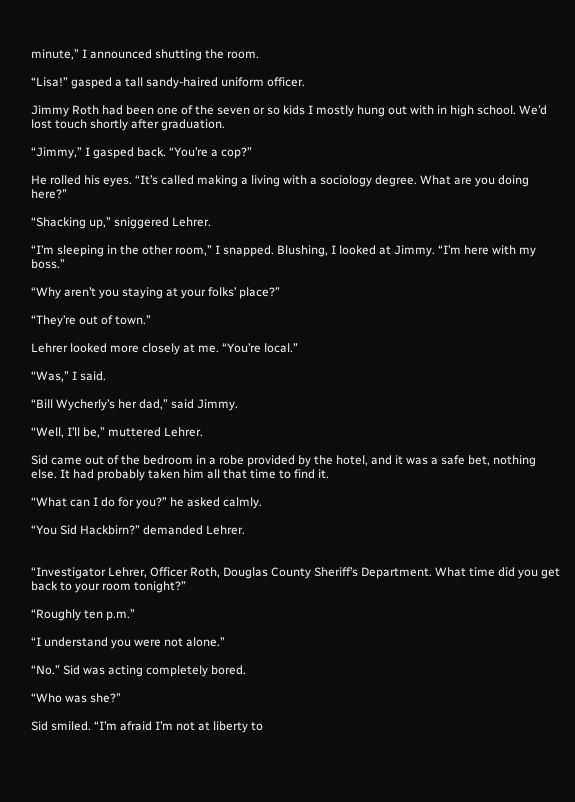minute,” I announced shutting the room.

“Lisa!” gasped a tall sandy-haired uniform officer.

Jimmy Roth had been one of the seven or so kids I mostly hung out with in high school. We’d lost touch shortly after graduation.

“Jimmy,” I gasped back. “You’re a cop?”

He rolled his eyes. “It’s called making a living with a sociology degree. What are you doing here?”

“Shacking up,” sniggered Lehrer.

“I’m sleeping in the other room,” I snapped. Blushing, I looked at Jimmy. “I’m here with my boss.”

“Why aren’t you staying at your folks’ place?”

“They’re out of town.”

Lehrer looked more closely at me. “You’re local.”

“Was,” I said.

“Bill Wycherly’s her dad,” said Jimmy.

“Well, I’ll be,” muttered Lehrer.

Sid came out of the bedroom in a robe provided by the hotel, and it was a safe bet, nothing else. It had probably taken him all that time to find it.

“What can I do for you?” he asked calmly.

“You Sid Hackbirn?” demanded Lehrer.


“Investigator Lehrer, Officer Roth, Douglas County Sheriff’s Department. What time did you get back to your room tonight?”

“Roughly ten p.m.”

“I understand you were not alone.”

“No.” Sid was acting completely bored.

“Who was she?”

Sid smiled. “I’m afraid I’m not at liberty to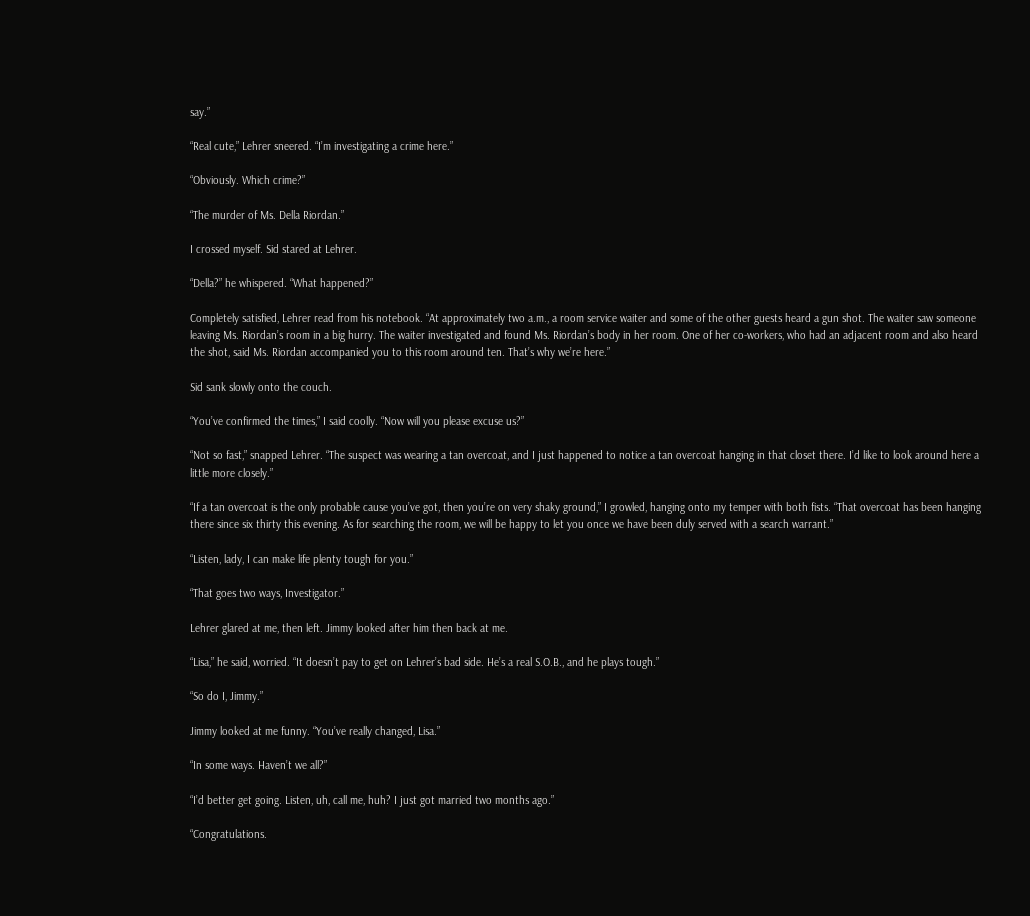say.”

“Real cute,” Lehrer sneered. “I’m investigating a crime here.”

“Obviously. Which crime?”

“The murder of Ms. Della Riordan.”

I crossed myself. Sid stared at Lehrer.

“Della?” he whispered. “What happened?”

Completely satisfied, Lehrer read from his notebook. “At approximately two a.m., a room service waiter and some of the other guests heard a gun shot. The waiter saw someone leaving Ms. Riordan’s room in a big hurry. The waiter investigated and found Ms. Riordan’s body in her room. One of her co-workers, who had an adjacent room and also heard the shot, said Ms. Riordan accompanied you to this room around ten. That’s why we’re here.”

Sid sank slowly onto the couch.

“You’ve confirmed the times,” I said coolly. “Now will you please excuse us?”

“Not so fast,” snapped Lehrer. “The suspect was wearing a tan overcoat, and I just happened to notice a tan overcoat hanging in that closet there. I’d like to look around here a little more closely.”

“If a tan overcoat is the only probable cause you’ve got, then you’re on very shaky ground,” I growled, hanging onto my temper with both fists. “That overcoat has been hanging there since six thirty this evening. As for searching the room, we will be happy to let you once we have been duly served with a search warrant.”

“Listen, lady, I can make life plenty tough for you.”

“That goes two ways, Investigator.”

Lehrer glared at me, then left. Jimmy looked after him then back at me.

“Lisa,” he said, worried. “It doesn’t pay to get on Lehrer’s bad side. He’s a real S.O.B., and he plays tough.”

“So do I, Jimmy.”

Jimmy looked at me funny. “You’ve really changed, Lisa.”

“In some ways. Haven’t we all?”

“I’d better get going. Listen, uh, call me, huh? I just got married two months ago.”

“Congratulations.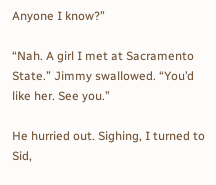Anyone I know?”

“Nah. A girl I met at Sacramento State.” Jimmy swallowed. “You’d like her. See you.”

He hurried out. Sighing, I turned to Sid,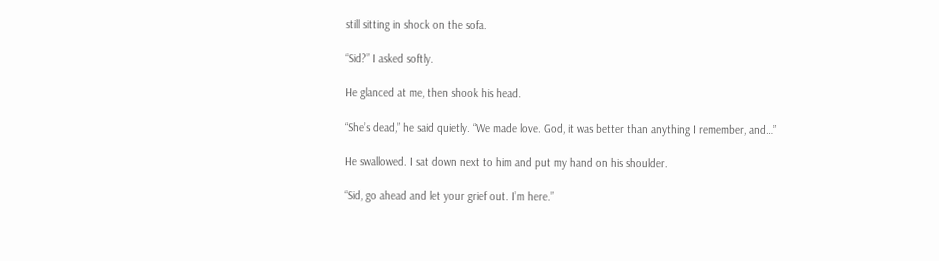still sitting in shock on the sofa.

“Sid?” I asked softly.

He glanced at me, then shook his head.

“She’s dead,” he said quietly. “We made love. God, it was better than anything I remember, and…”

He swallowed. I sat down next to him and put my hand on his shoulder.

“Sid, go ahead and let your grief out. I’m here.”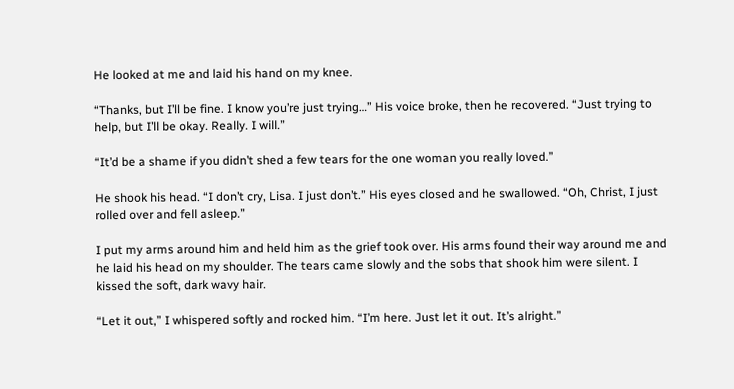He looked at me and laid his hand on my knee.

“Thanks, but I’ll be fine. I know you’re just trying…” His voice broke, then he recovered. “Just trying to help, but I’ll be okay. Really. I will.”

“It’d be a shame if you didn’t shed a few tears for the one woman you really loved.”

He shook his head. “I don’t cry, Lisa. I just don’t.” His eyes closed and he swallowed. “Oh, Christ, I just rolled over and fell asleep.”

I put my arms around him and held him as the grief took over. His arms found their way around me and he laid his head on my shoulder. The tears came slowly and the sobs that shook him were silent. I kissed the soft, dark wavy hair.

“Let it out,” I whispered softly and rocked him. “I’m here. Just let it out. It’s alright.”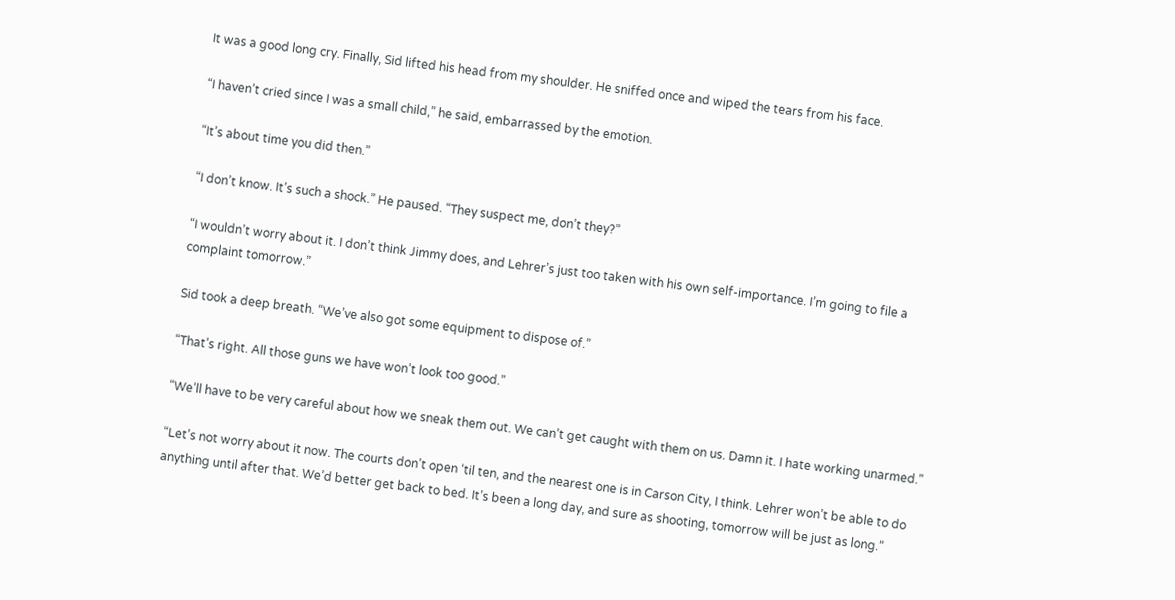It was a good long cry. Finally, Sid lifted his head from my shoulder. He sniffed once and wiped the tears from his face.

“I haven’t cried since I was a small child,” he said, embarrassed by the emotion.

“It’s about time you did then.”

“I don’t know. It’s such a shock.” He paused. “They suspect me, don’t they?”

“I wouldn’t worry about it. I don’t think Jimmy does, and Lehrer’s just too taken with his own self-importance. I’m going to file a complaint tomorrow.”

Sid took a deep breath. “We’ve also got some equipment to dispose of.”

“That’s right. All those guns we have won’t look too good.”

“We’ll have to be very careful about how we sneak them out. We can’t get caught with them on us. Damn it. I hate working unarmed.”

“Let’s not worry about it now. The courts don’t open ‘til ten, and the nearest one is in Carson City, I think. Lehrer won’t be able to do anything until after that. We’d better get back to bed. It’s been a long day, and sure as shooting, tomorrow will be just as long.”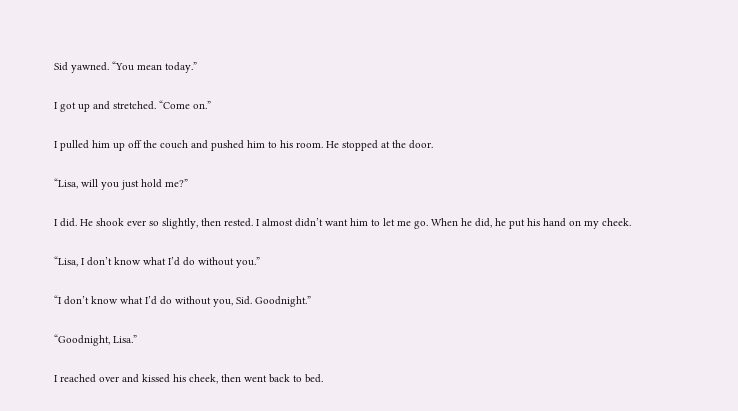Sid yawned. “You mean today.”

I got up and stretched. “Come on.”

I pulled him up off the couch and pushed him to his room. He stopped at the door.

“Lisa, will you just hold me?”

I did. He shook ever so slightly, then rested. I almost didn’t want him to let me go. When he did, he put his hand on my cheek.

“Lisa, I don’t know what I’d do without you.”

“I don’t know what I’d do without you, Sid. Goodnight.”

“Goodnight, Lisa.”

I reached over and kissed his cheek, then went back to bed.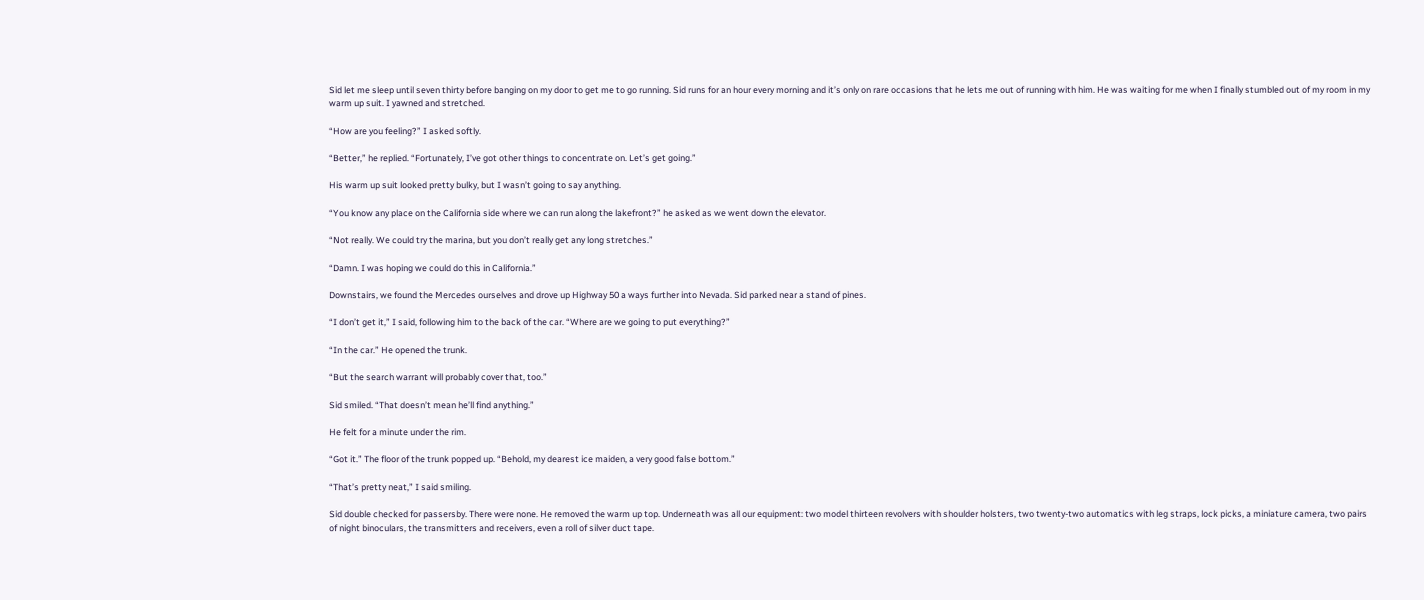Sid let me sleep until seven thirty before banging on my door to get me to go running. Sid runs for an hour every morning and it’s only on rare occasions that he lets me out of running with him. He was waiting for me when I finally stumbled out of my room in my warm up suit. I yawned and stretched.

“How are you feeling?” I asked softly.

“Better,” he replied. “Fortunately, I’ve got other things to concentrate on. Let’s get going.”

His warm up suit looked pretty bulky, but I wasn’t going to say anything.

“You know any place on the California side where we can run along the lakefront?” he asked as we went down the elevator.

“Not really. We could try the marina, but you don’t really get any long stretches.”

“Damn. I was hoping we could do this in California.”

Downstairs, we found the Mercedes ourselves and drove up Highway 50 a ways further into Nevada. Sid parked near a stand of pines.

“I don’t get it,” I said, following him to the back of the car. “Where are we going to put everything?”

“In the car.” He opened the trunk.

“But the search warrant will probably cover that, too.”

Sid smiled. “That doesn’t mean he’ll find anything.”

He felt for a minute under the rim.

“Got it.” The floor of the trunk popped up. “Behold, my dearest ice maiden, a very good false bottom.”

“That’s pretty neat,” I said smiling.

Sid double checked for passersby. There were none. He removed the warm up top. Underneath was all our equipment: two model thirteen revolvers with shoulder holsters, two twenty-two automatics with leg straps, lock picks, a miniature camera, two pairs of night binoculars, the transmitters and receivers, even a roll of silver duct tape.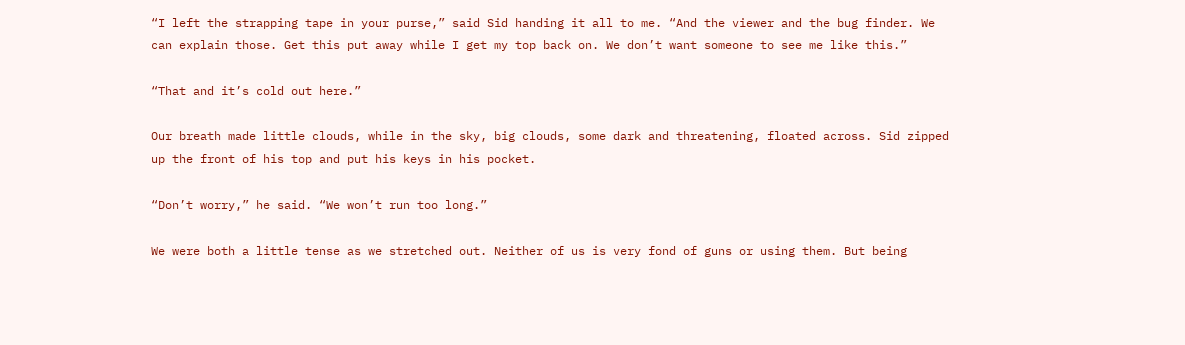“I left the strapping tape in your purse,” said Sid handing it all to me. “And the viewer and the bug finder. We can explain those. Get this put away while I get my top back on. We don’t want someone to see me like this.”

“That and it’s cold out here.”

Our breath made little clouds, while in the sky, big clouds, some dark and threatening, floated across. Sid zipped up the front of his top and put his keys in his pocket.

“Don’t worry,” he said. “We won’t run too long.”

We were both a little tense as we stretched out. Neither of us is very fond of guns or using them. But being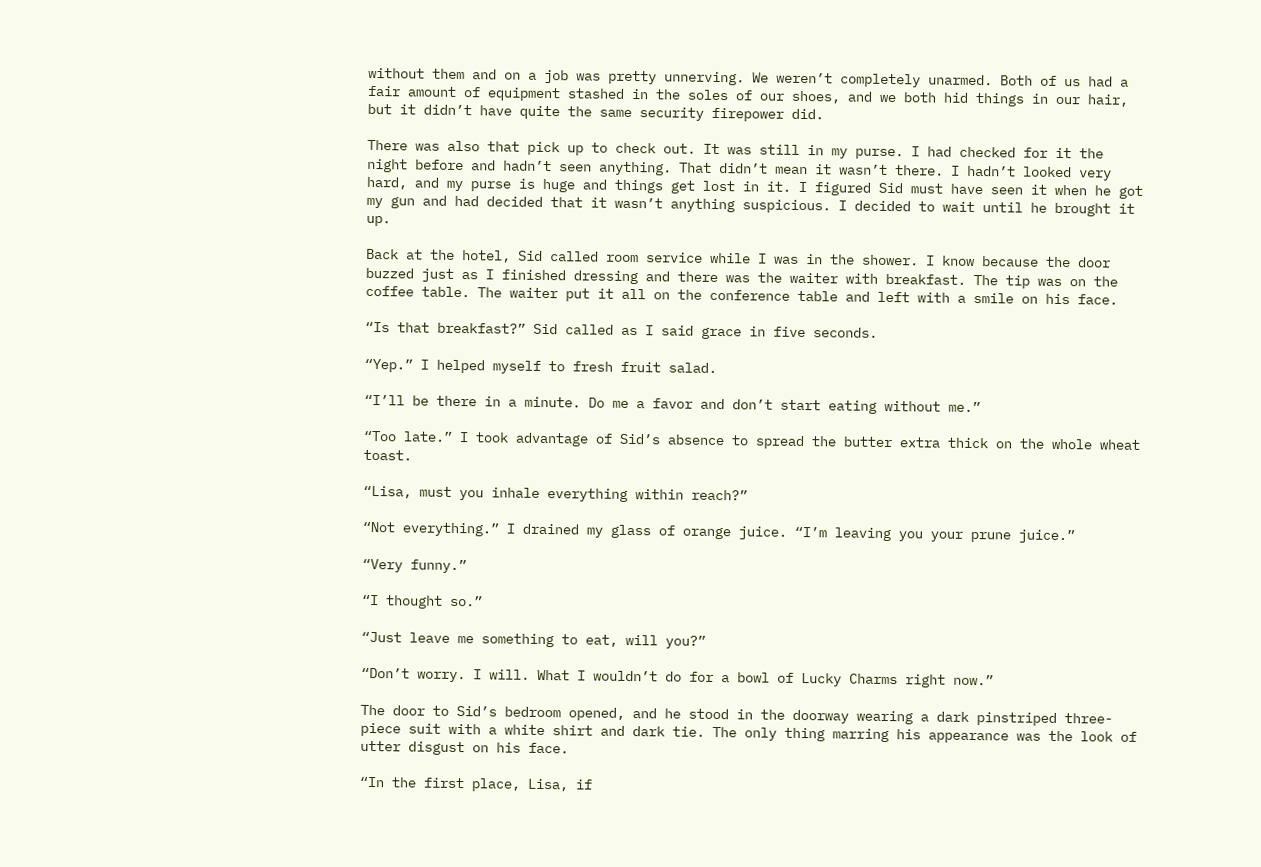without them and on a job was pretty unnerving. We weren’t completely unarmed. Both of us had a fair amount of equipment stashed in the soles of our shoes, and we both hid things in our hair, but it didn’t have quite the same security firepower did.

There was also that pick up to check out. It was still in my purse. I had checked for it the night before and hadn’t seen anything. That didn’t mean it wasn’t there. I hadn’t looked very hard, and my purse is huge and things get lost in it. I figured Sid must have seen it when he got my gun and had decided that it wasn’t anything suspicious. I decided to wait until he brought it up.

Back at the hotel, Sid called room service while I was in the shower. I know because the door buzzed just as I finished dressing and there was the waiter with breakfast. The tip was on the coffee table. The waiter put it all on the conference table and left with a smile on his face.

“Is that breakfast?” Sid called as I said grace in five seconds.

“Yep.” I helped myself to fresh fruit salad.

“I’ll be there in a minute. Do me a favor and don’t start eating without me.”

“Too late.” I took advantage of Sid’s absence to spread the butter extra thick on the whole wheat toast.

“Lisa, must you inhale everything within reach?”

“Not everything.” I drained my glass of orange juice. “I’m leaving you your prune juice.”

“Very funny.”

“I thought so.”

“Just leave me something to eat, will you?”

“Don’t worry. I will. What I wouldn’t do for a bowl of Lucky Charms right now.”

The door to Sid’s bedroom opened, and he stood in the doorway wearing a dark pinstriped three-piece suit with a white shirt and dark tie. The only thing marring his appearance was the look of utter disgust on his face.

“In the first place, Lisa, if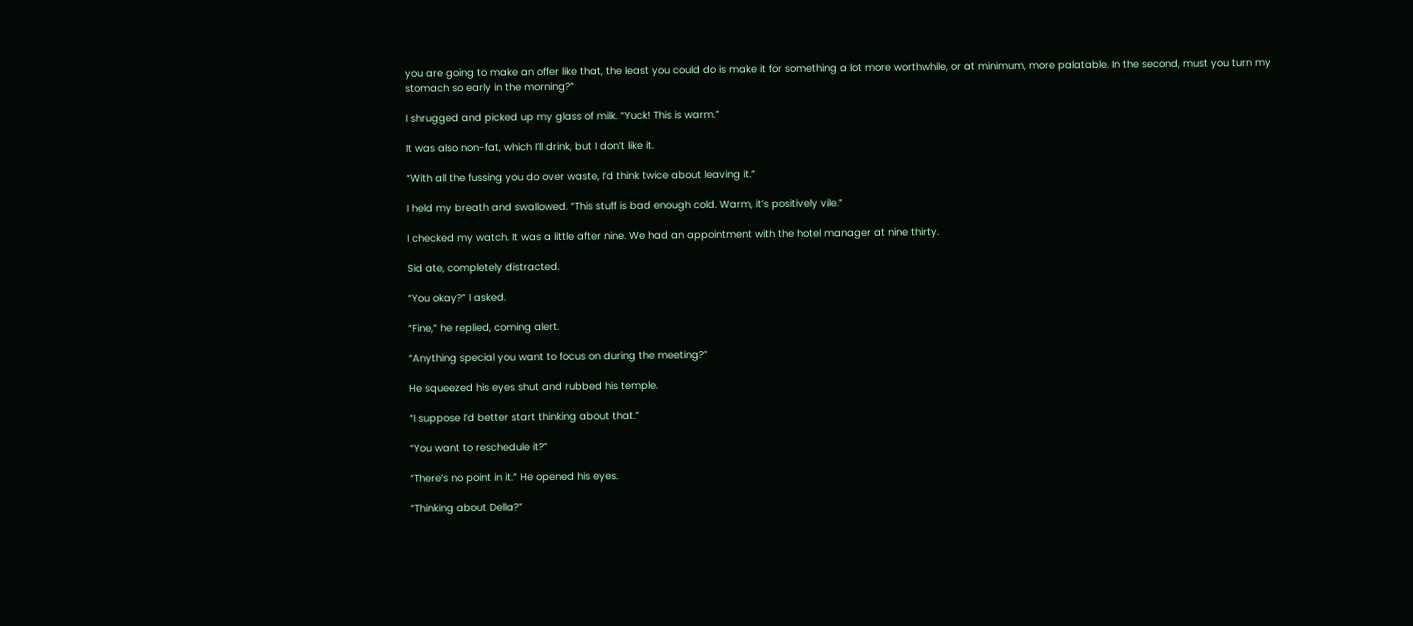you are going to make an offer like that, the least you could do is make it for something a lot more worthwhile, or at minimum, more palatable. In the second, must you turn my stomach so early in the morning?”

I shrugged and picked up my glass of milk. “Yuck! This is warm.”

It was also non-fat, which I’ll drink, but I don’t like it.

“With all the fussing you do over waste, I’d think twice about leaving it.”

I held my breath and swallowed. “This stuff is bad enough cold. Warm, it’s positively vile.”

I checked my watch. It was a little after nine. We had an appointment with the hotel manager at nine thirty.

Sid ate, completely distracted.

“You okay?” I asked.

“Fine,” he replied, coming alert.

“Anything special you want to focus on during the meeting?”

He squeezed his eyes shut and rubbed his temple.

“I suppose I’d better start thinking about that.”

“You want to reschedule it?”

“There’s no point in it.” He opened his eyes.

“Thinking about Della?”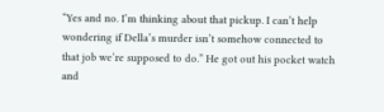“Yes and no. I’m thinking about that pickup. I can’t help wondering if Della’s murder isn’t somehow connected to that job we’re supposed to do.” He got out his pocket watch and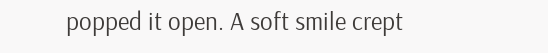popped it open. A soft smile crept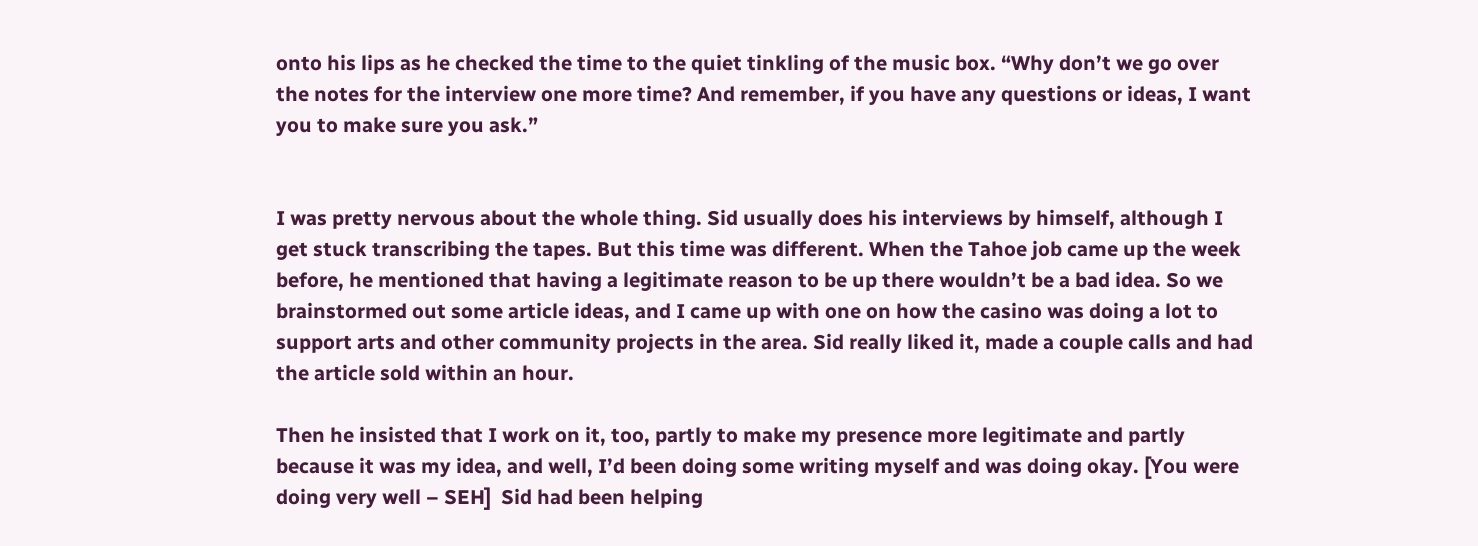onto his lips as he checked the time to the quiet tinkling of the music box. “Why don’t we go over the notes for the interview one more time? And remember, if you have any questions or ideas, I want you to make sure you ask.”


I was pretty nervous about the whole thing. Sid usually does his interviews by himself, although I get stuck transcribing the tapes. But this time was different. When the Tahoe job came up the week before, he mentioned that having a legitimate reason to be up there wouldn’t be a bad idea. So we brainstormed out some article ideas, and I came up with one on how the casino was doing a lot to support arts and other community projects in the area. Sid really liked it, made a couple calls and had the article sold within an hour.

Then he insisted that I work on it, too, partly to make my presence more legitimate and partly because it was my idea, and well, I’d been doing some writing myself and was doing okay. [You were doing very well – SEH]  Sid had been helping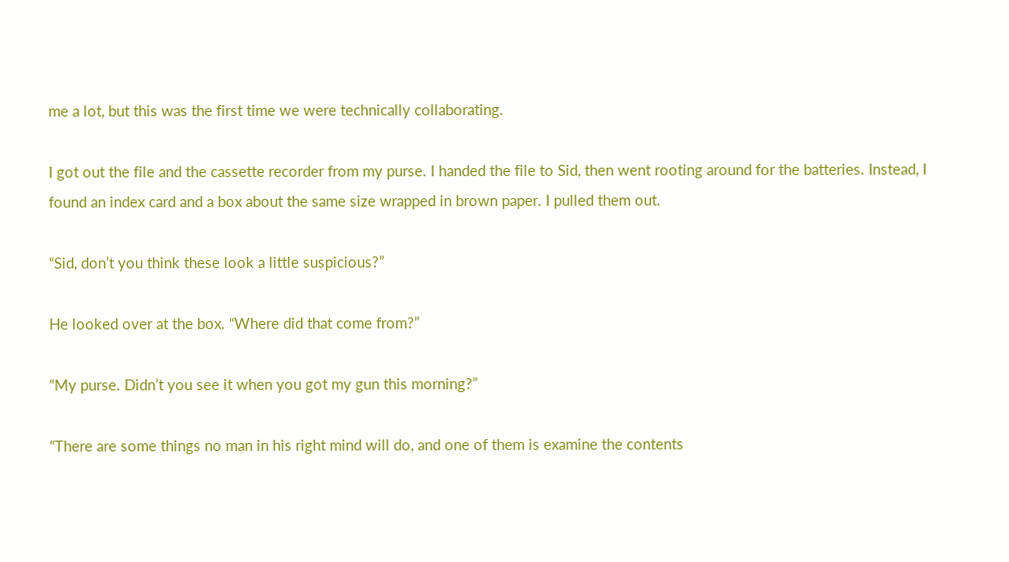me a lot, but this was the first time we were technically collaborating.

I got out the file and the cassette recorder from my purse. I handed the file to Sid, then went rooting around for the batteries. Instead, I found an index card and a box about the same size wrapped in brown paper. I pulled them out.

“Sid, don’t you think these look a little suspicious?”

He looked over at the box. “Where did that come from?”

“My purse. Didn’t you see it when you got my gun this morning?”

“There are some things no man in his right mind will do, and one of them is examine the contents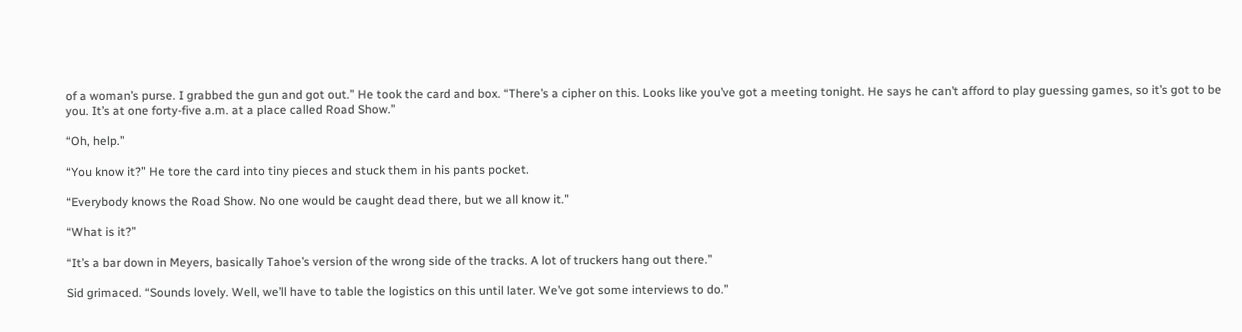of a woman’s purse. I grabbed the gun and got out.” He took the card and box. “There’s a cipher on this. Looks like you’ve got a meeting tonight. He says he can’t afford to play guessing games, so it’s got to be you. It’s at one forty-five a.m. at a place called Road Show.”

“Oh, help.”

“You know it?” He tore the card into tiny pieces and stuck them in his pants pocket.

“Everybody knows the Road Show. No one would be caught dead there, but we all know it.”

“What is it?”

“It’s a bar down in Meyers, basically Tahoe’s version of the wrong side of the tracks. A lot of truckers hang out there.”

Sid grimaced. “Sounds lovely. Well, we’ll have to table the logistics on this until later. We’ve got some interviews to do.”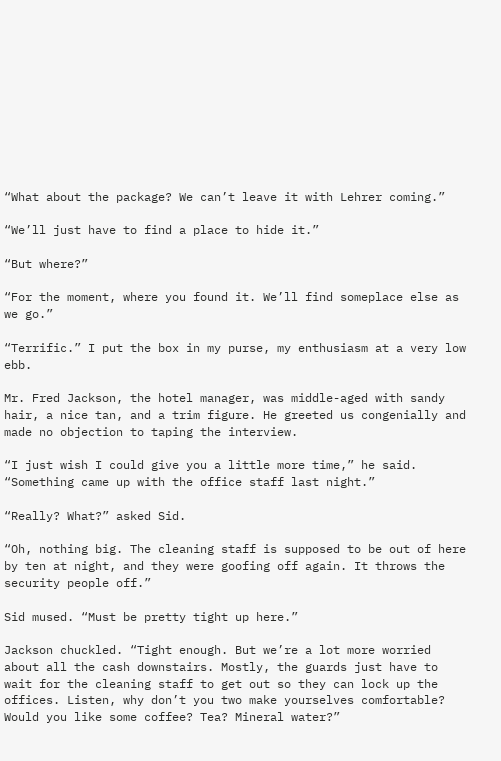“What about the package? We can’t leave it with Lehrer coming.”

“We’ll just have to find a place to hide it.”

“But where?”

“For the moment, where you found it. We’ll find someplace else as we go.”

“Terrific.” I put the box in my purse, my enthusiasm at a very low ebb.

Mr. Fred Jackson, the hotel manager, was middle-aged with sandy hair, a nice tan, and a trim figure. He greeted us congenially and made no objection to taping the interview.

“I just wish I could give you a little more time,” he said. “Something came up with the office staff last night.”

“Really? What?” asked Sid.

“Oh, nothing big. The cleaning staff is supposed to be out of here by ten at night, and they were goofing off again. It throws the security people off.”

Sid mused. “Must be pretty tight up here.”

Jackson chuckled. “Tight enough. But we’re a lot more worried about all the cash downstairs. Mostly, the guards just have to wait for the cleaning staff to get out so they can lock up the offices. Listen, why don’t you two make yourselves comfortable? Would you like some coffee? Tea? Mineral water?”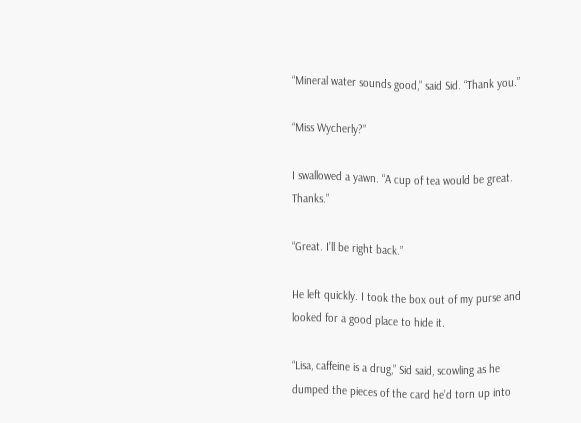“Mineral water sounds good,” said Sid. “Thank you.”

“Miss Wycherly?”

I swallowed a yawn. “A cup of tea would be great. Thanks.”

“Great. I’ll be right back.”

He left quickly. I took the box out of my purse and looked for a good place to hide it.

“Lisa, caffeine is a drug,” Sid said, scowling as he dumped the pieces of the card he’d torn up into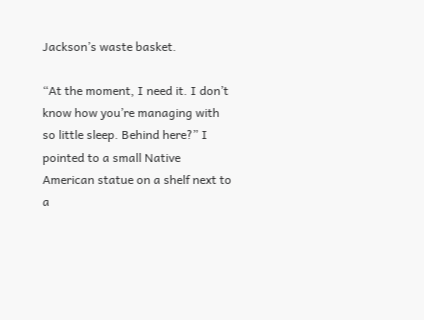Jackson’s waste basket.

“At the moment, I need it. I don’t know how you’re managing with so little sleep. Behind here?” I pointed to a small Native American statue on a shelf next to a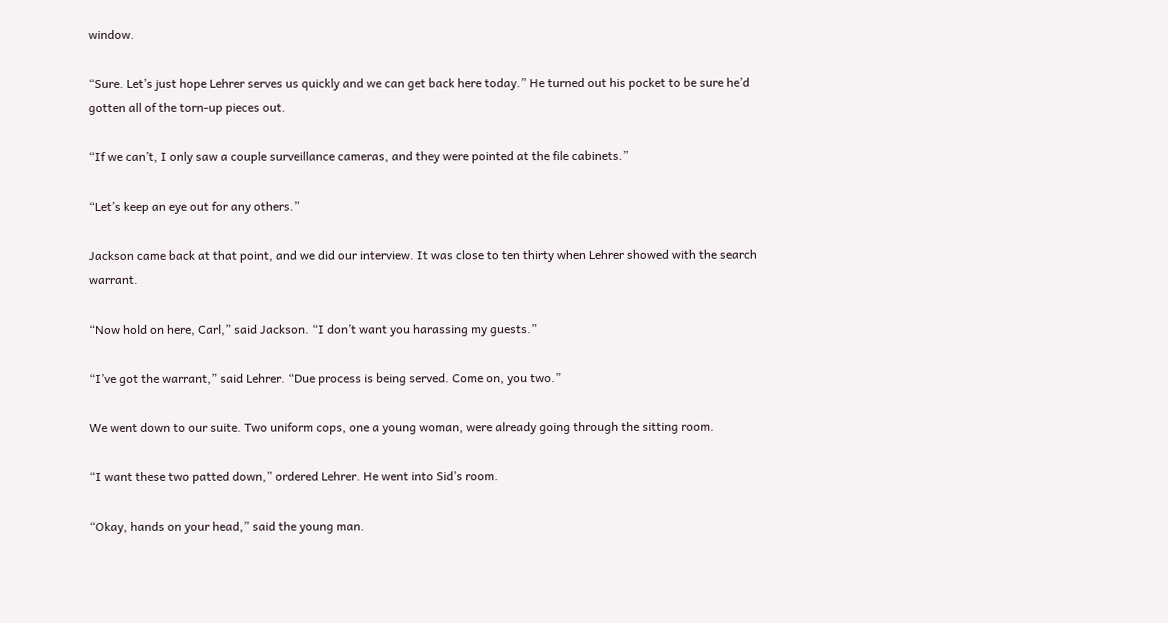window.

“Sure. Let’s just hope Lehrer serves us quickly and we can get back here today.” He turned out his pocket to be sure he’d gotten all of the torn-up pieces out.

“If we can’t, I only saw a couple surveillance cameras, and they were pointed at the file cabinets.”

“Let’s keep an eye out for any others.”

Jackson came back at that point, and we did our interview. It was close to ten thirty when Lehrer showed with the search warrant.

“Now hold on here, Carl,” said Jackson. “I don’t want you harassing my guests.”

“I’ve got the warrant,” said Lehrer. “Due process is being served. Come on, you two.”

We went down to our suite. Two uniform cops, one a young woman, were already going through the sitting room.

“I want these two patted down,” ordered Lehrer. He went into Sid’s room.

“Okay, hands on your head,” said the young man.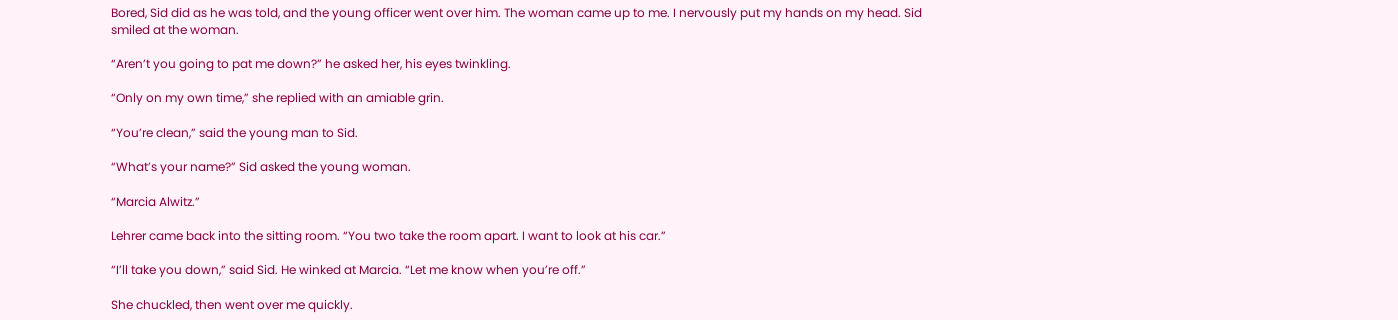Bored, Sid did as he was told, and the young officer went over him. The woman came up to me. I nervously put my hands on my head. Sid smiled at the woman.

“Aren’t you going to pat me down?” he asked her, his eyes twinkling.

“Only on my own time,” she replied with an amiable grin.

“You’re clean,” said the young man to Sid.

“What’s your name?” Sid asked the young woman.

“Marcia Alwitz.”

Lehrer came back into the sitting room. “You two take the room apart. I want to look at his car.”

“I’ll take you down,” said Sid. He winked at Marcia. “Let me know when you’re off.”

She chuckled, then went over me quickly.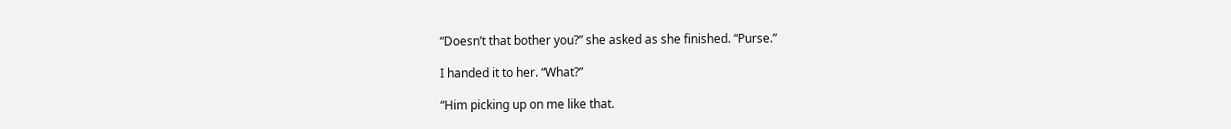“Doesn’t that bother you?” she asked as she finished. “Purse.”

I handed it to her. “What?”

“Him picking up on me like that.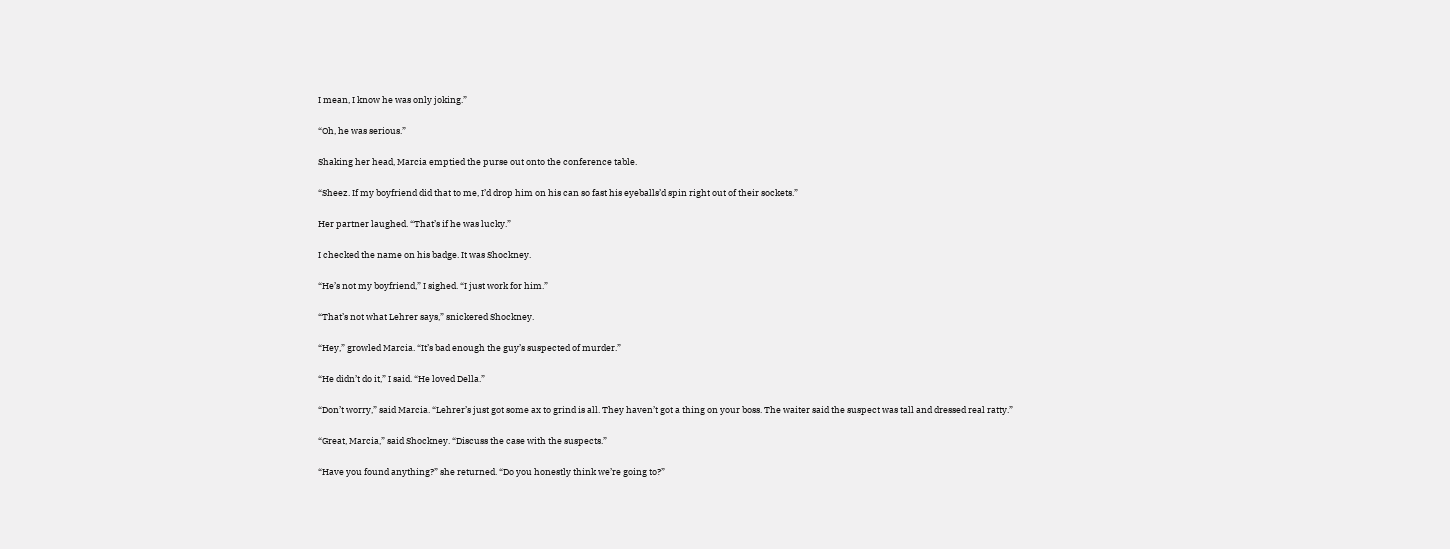I mean, I know he was only joking.”

“Oh, he was serious.”

Shaking her head, Marcia emptied the purse out onto the conference table.

“Sheez. If my boyfriend did that to me, I’d drop him on his can so fast his eyeballs’d spin right out of their sockets.”

Her partner laughed. “That’s if he was lucky.”

I checked the name on his badge. It was Shockney.

“He’s not my boyfriend,” I sighed. “I just work for him.”

“That’s not what Lehrer says,” snickered Shockney.

“Hey,” growled Marcia. “It’s bad enough the guy’s suspected of murder.”

“He didn’t do it,” I said. “He loved Della.”

“Don’t worry,” said Marcia. “Lehrer’s just got some ax to grind is all. They haven’t got a thing on your boss. The waiter said the suspect was tall and dressed real ratty.”

“Great, Marcia,” said Shockney. “Discuss the case with the suspects.”

“Have you found anything?” she returned. “Do you honestly think we’re going to?”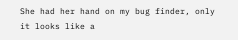She had her hand on my bug finder, only it looks like a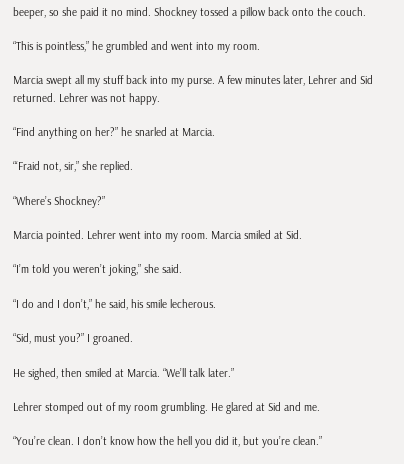beeper, so she paid it no mind. Shockney tossed a pillow back onto the couch.

“This is pointless,” he grumbled and went into my room.

Marcia swept all my stuff back into my purse. A few minutes later, Lehrer and Sid returned. Lehrer was not happy.

“Find anything on her?” he snarled at Marcia.

“‘Fraid not, sir,” she replied.

“Where’s Shockney?”

Marcia pointed. Lehrer went into my room. Marcia smiled at Sid.

“I’m told you weren’t joking,” she said.

“I do and I don’t,” he said, his smile lecherous.

“Sid, must you?” I groaned.

He sighed, then smiled at Marcia. “We’ll talk later.”

Lehrer stomped out of my room grumbling. He glared at Sid and me.

“You’re clean. I don’t know how the hell you did it, but you’re clean.”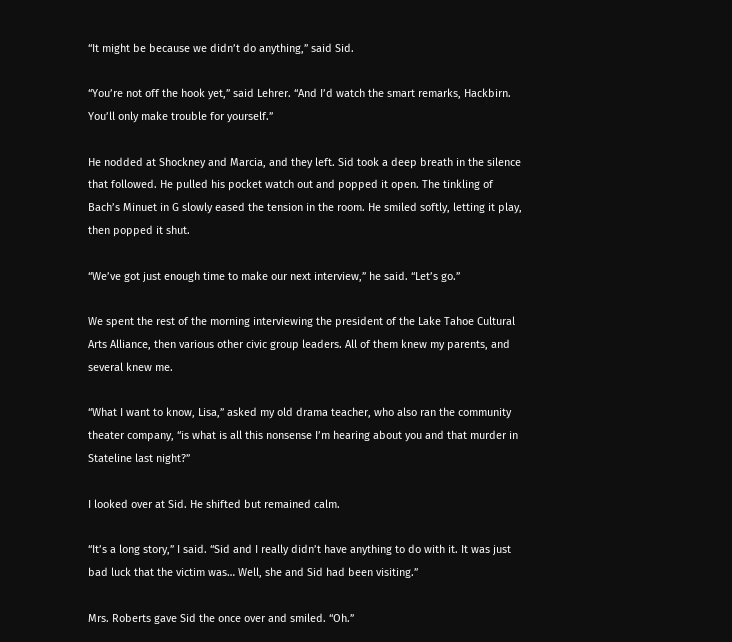“It might be because we didn’t do anything,” said Sid.

“You’re not off the hook yet,” said Lehrer. “And I’d watch the smart remarks, Hackbirn. You’ll only make trouble for yourself.”

He nodded at Shockney and Marcia, and they left. Sid took a deep breath in the silence that followed. He pulled his pocket watch out and popped it open. The tinkling of Bach’s Minuet in G slowly eased the tension in the room. He smiled softly, letting it play, then popped it shut.

“We’ve got just enough time to make our next interview,” he said. “Let’s go.”

We spent the rest of the morning interviewing the president of the Lake Tahoe Cultural Arts Alliance, then various other civic group leaders. All of them knew my parents, and several knew me.

“What I want to know, Lisa,” asked my old drama teacher, who also ran the community theater company, “is what is all this nonsense I’m hearing about you and that murder in Stateline last night?”

I looked over at Sid. He shifted but remained calm.

“It’s a long story,” I said. “Sid and I really didn’t have anything to do with it. It was just bad luck that the victim was… Well, she and Sid had been visiting.”

Mrs. Roberts gave Sid the once over and smiled. “Oh.”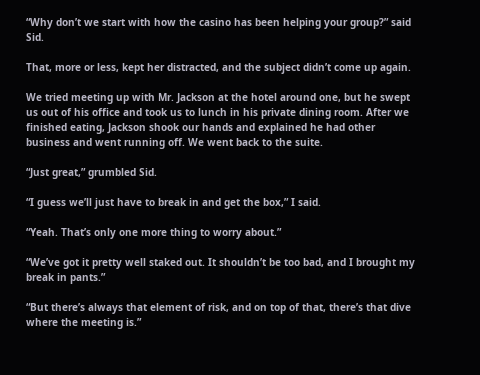“Why don’t we start with how the casino has been helping your group?” said Sid.

That, more or less, kept her distracted, and the subject didn’t come up again.

We tried meeting up with Mr. Jackson at the hotel around one, but he swept us out of his office and took us to lunch in his private dining room. After we finished eating, Jackson shook our hands and explained he had other business and went running off. We went back to the suite.

“Just great,” grumbled Sid.

“I guess we’ll just have to break in and get the box,” I said.

“Yeah. That’s only one more thing to worry about.”

“We’ve got it pretty well staked out. It shouldn’t be too bad, and I brought my break in pants.”

“But there’s always that element of risk, and on top of that, there’s that dive where the meeting is.”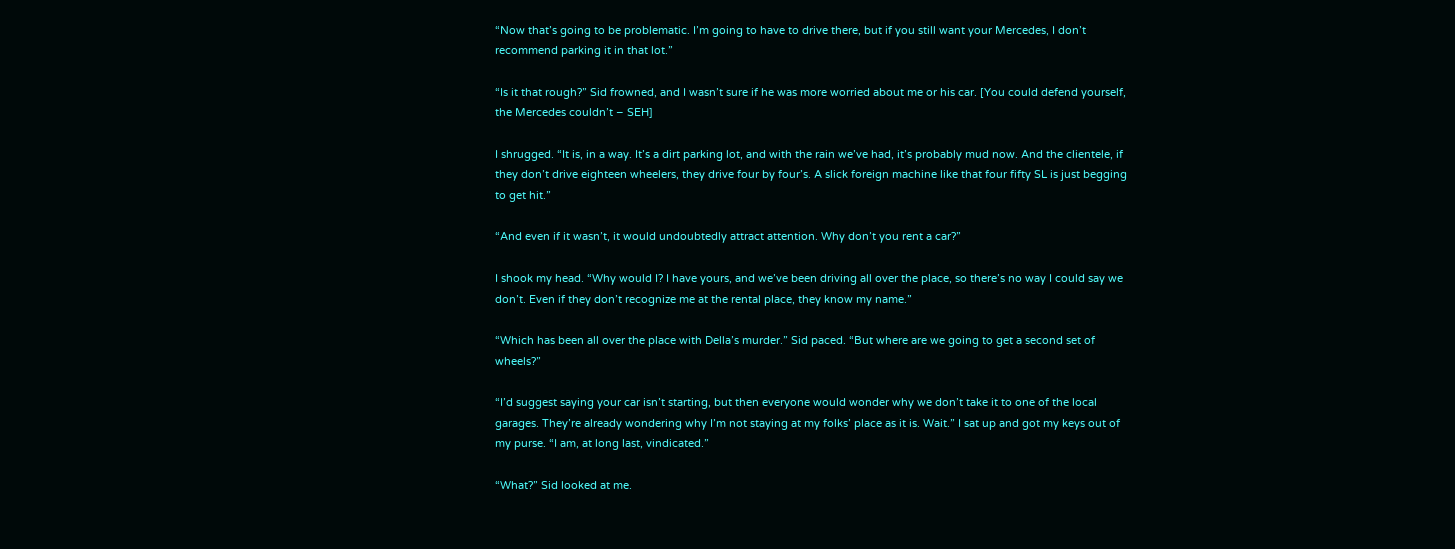“Now that’s going to be problematic. I’m going to have to drive there, but if you still want your Mercedes, I don’t recommend parking it in that lot.”

“Is it that rough?” Sid frowned, and I wasn’t sure if he was more worried about me or his car. [You could defend yourself, the Mercedes couldn’t – SEH]

I shrugged. “It is, in a way. It’s a dirt parking lot, and with the rain we’ve had, it’s probably mud now. And the clientele, if they don’t drive eighteen wheelers, they drive four by four’s. A slick foreign machine like that four fifty SL is just begging to get hit.”

“And even if it wasn’t, it would undoubtedly attract attention. Why don’t you rent a car?”

I shook my head. “Why would I? I have yours, and we’ve been driving all over the place, so there’s no way I could say we don’t. Even if they don’t recognize me at the rental place, they know my name.”

“Which has been all over the place with Della’s murder.” Sid paced. “But where are we going to get a second set of wheels?”

“I’d suggest saying your car isn’t starting, but then everyone would wonder why we don’t take it to one of the local garages. They’re already wondering why I’m not staying at my folks’ place as it is. Wait.” I sat up and got my keys out of my purse. “I am, at long last, vindicated.”

“What?” Sid looked at me.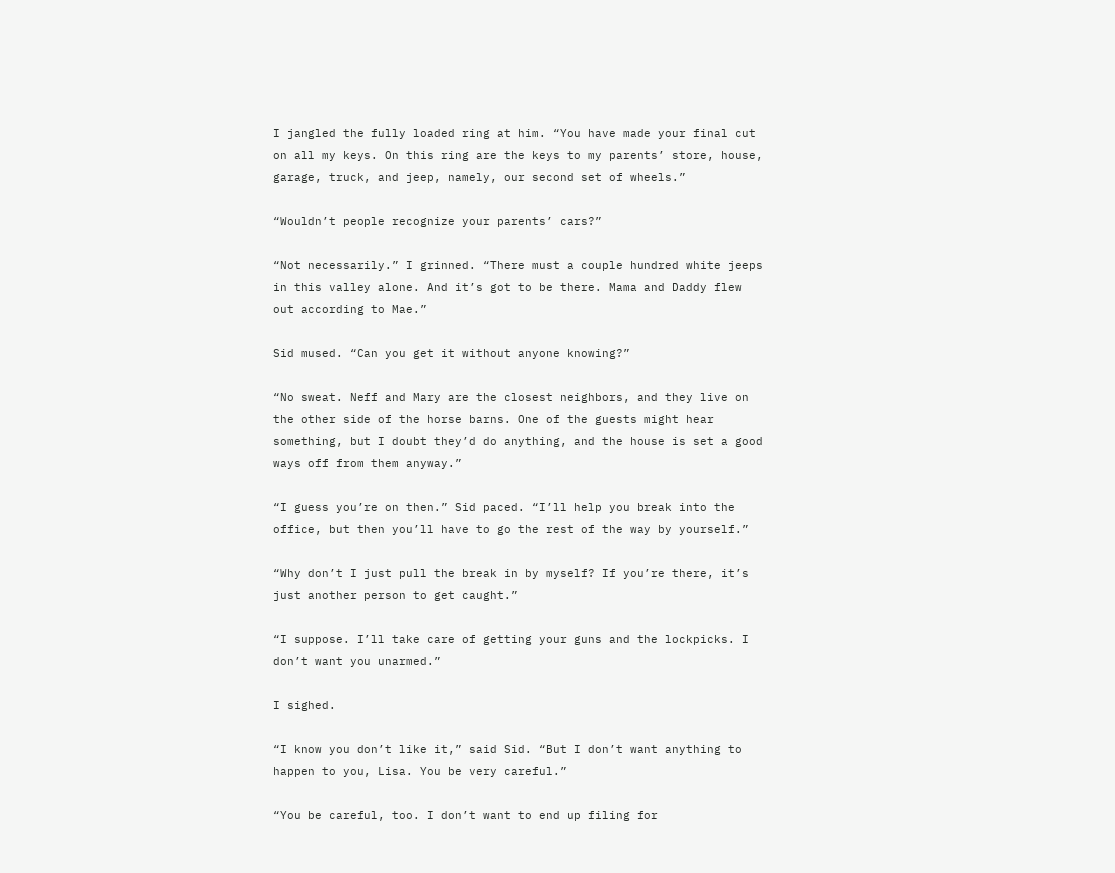I jangled the fully loaded ring at him. “You have made your final cut on all my keys. On this ring are the keys to my parents’ store, house, garage, truck, and jeep, namely, our second set of wheels.”

“Wouldn’t people recognize your parents’ cars?”

“Not necessarily.” I grinned. “There must a couple hundred white jeeps in this valley alone. And it’s got to be there. Mama and Daddy flew out according to Mae.”

Sid mused. “Can you get it without anyone knowing?”

“No sweat. Neff and Mary are the closest neighbors, and they live on the other side of the horse barns. One of the guests might hear something, but I doubt they’d do anything, and the house is set a good ways off from them anyway.”

“I guess you’re on then.” Sid paced. “I’ll help you break into the office, but then you’ll have to go the rest of the way by yourself.”

“Why don’t I just pull the break in by myself? If you’re there, it’s just another person to get caught.”

“I suppose. I’ll take care of getting your guns and the lockpicks. I don’t want you unarmed.”

I sighed.

“I know you don’t like it,” said Sid. “But I don’t want anything to happen to you, Lisa. You be very careful.”

“You be careful, too. I don’t want to end up filing for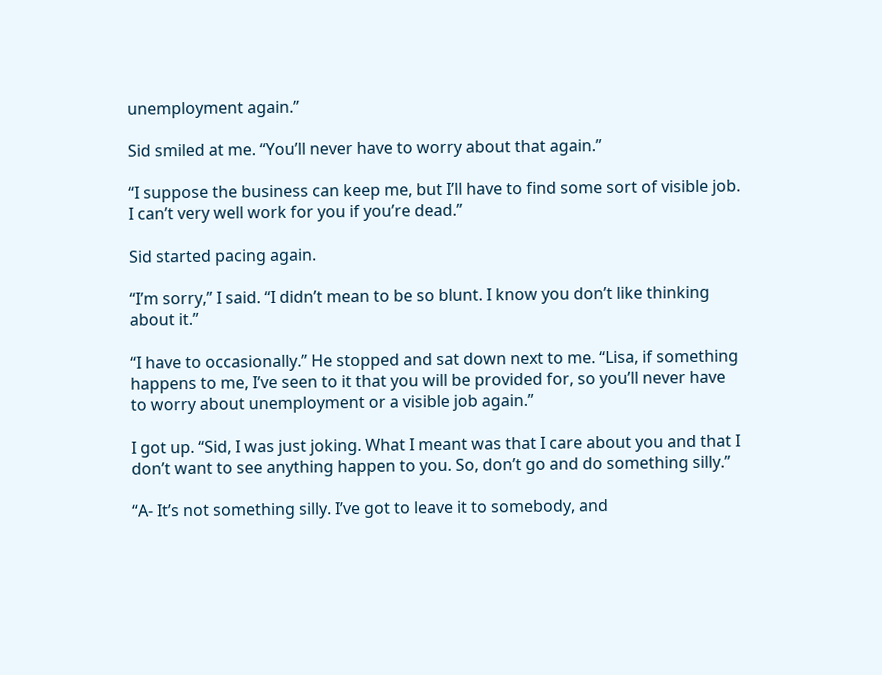unemployment again.”

Sid smiled at me. “You’ll never have to worry about that again.”

“I suppose the business can keep me, but I’ll have to find some sort of visible job. I can’t very well work for you if you’re dead.”

Sid started pacing again.

“I’m sorry,” I said. “I didn’t mean to be so blunt. I know you don’t like thinking about it.”

“I have to occasionally.” He stopped and sat down next to me. “Lisa, if something happens to me, I’ve seen to it that you will be provided for, so you’ll never have to worry about unemployment or a visible job again.”

I got up. “Sid, I was just joking. What I meant was that I care about you and that I don’t want to see anything happen to you. So, don’t go and do something silly.”

“A- It’s not something silly. I’ve got to leave it to somebody, and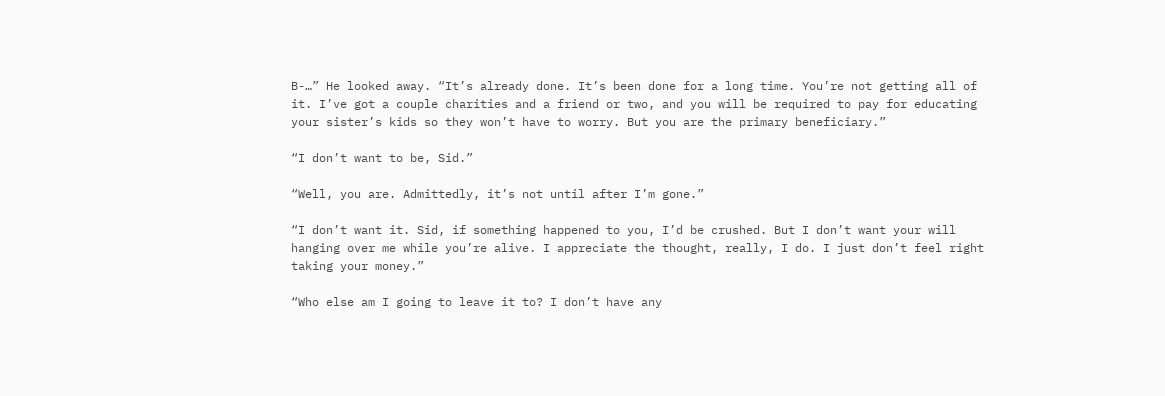B-…” He looked away. “It’s already done. It’s been done for a long time. You’re not getting all of it. I’ve got a couple charities and a friend or two, and you will be required to pay for educating your sister’s kids so they won’t have to worry. But you are the primary beneficiary.”

“I don’t want to be, Sid.”

“Well, you are. Admittedly, it’s not until after I’m gone.”

“I don’t want it. Sid, if something happened to you, I’d be crushed. But I don’t want your will hanging over me while you’re alive. I appreciate the thought, really, I do. I just don’t feel right taking your money.”

“Who else am I going to leave it to? I don’t have any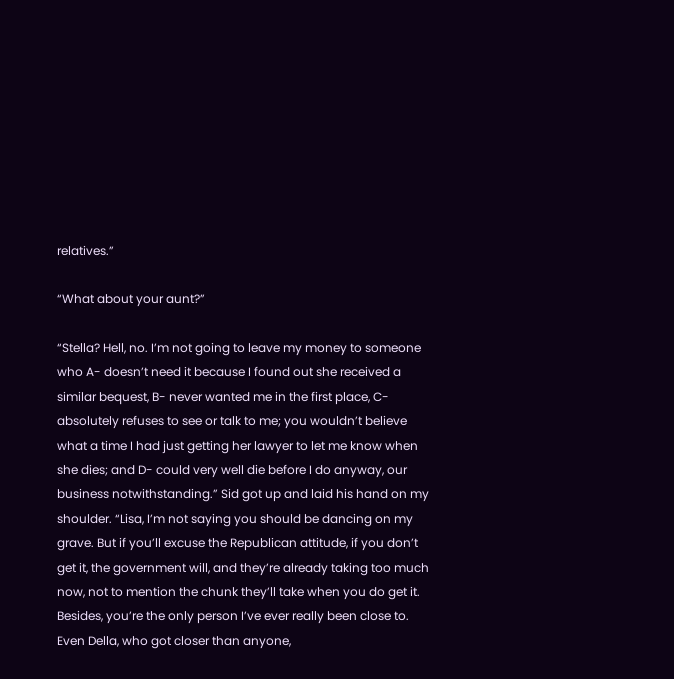relatives.”

“What about your aunt?”

“Stella? Hell, no. I’m not going to leave my money to someone who A- doesn’t need it because I found out she received a similar bequest, B- never wanted me in the first place, C- absolutely refuses to see or talk to me; you wouldn’t believe what a time I had just getting her lawyer to let me know when she dies; and D- could very well die before I do anyway, our business notwithstanding.” Sid got up and laid his hand on my shoulder. “Lisa, I’m not saying you should be dancing on my grave. But if you’ll excuse the Republican attitude, if you don’t get it, the government will, and they’re already taking too much now, not to mention the chunk they’ll take when you do get it. Besides, you’re the only person I’ve ever really been close to. Even Della, who got closer than anyone,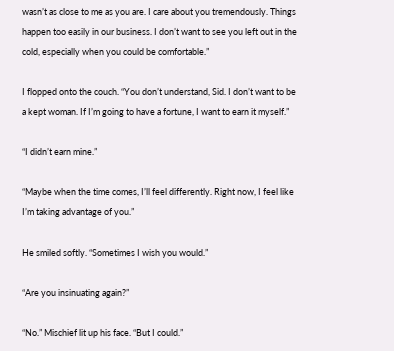wasn’t as close to me as you are. I care about you tremendously. Things happen too easily in our business. I don’t want to see you left out in the cold, especially when you could be comfortable.”

I flopped onto the couch. “You don’t understand, Sid. I don’t want to be a kept woman. If I’m going to have a fortune, I want to earn it myself.”

“I didn’t earn mine.”

“Maybe when the time comes, I’ll feel differently. Right now, I feel like I’m taking advantage of you.”

He smiled softly. “Sometimes I wish you would.”

“Are you insinuating again?”

“No.” Mischief lit up his face. “But I could.”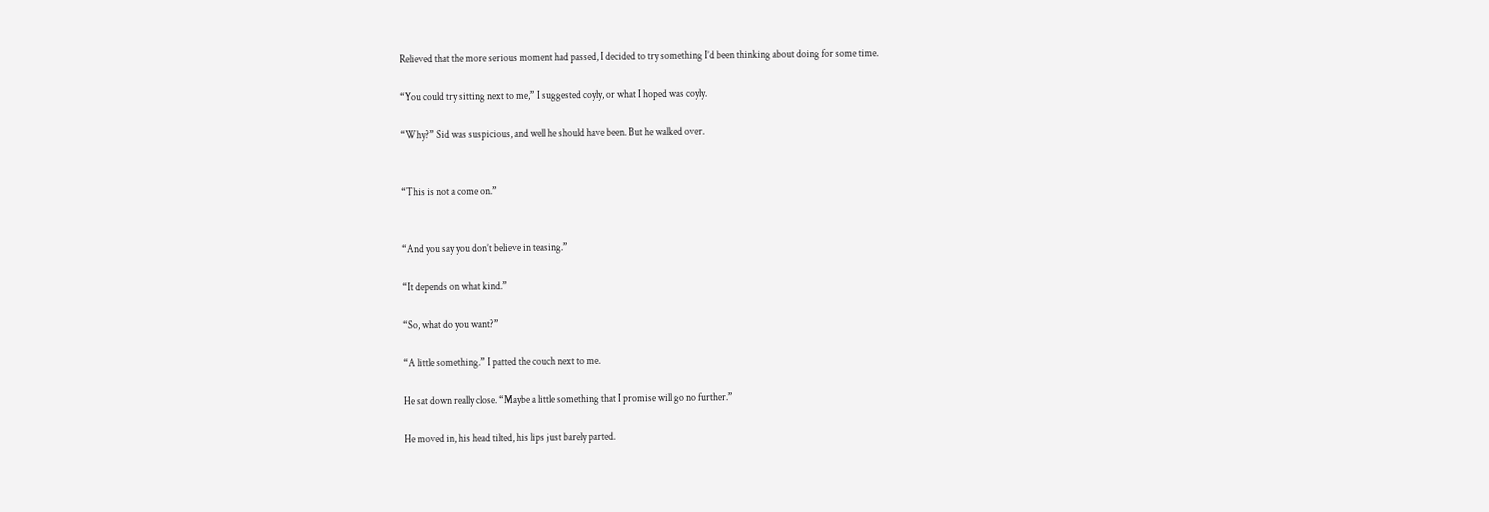Relieved that the more serious moment had passed, I decided to try something I’d been thinking about doing for some time.

“You could try sitting next to me,” I suggested coyly, or what I hoped was coyly.

“Why?” Sid was suspicious, and well he should have been. But he walked over.


“This is not a come on.”


“And you say you don’t believe in teasing.”

“It depends on what kind.”

“So, what do you want?”

“A little something.” I patted the couch next to me.

He sat down really close. “Maybe a little something that I promise will go no further.”

He moved in, his head tilted, his lips just barely parted.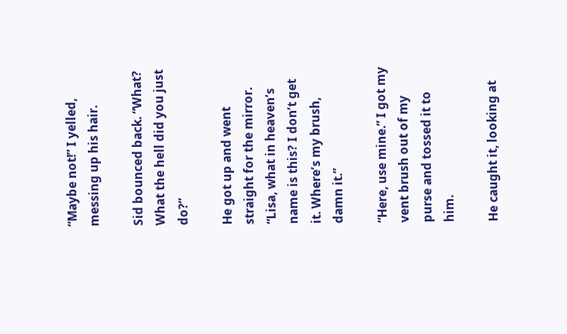“Maybe not!” I yelled, messing up his hair.

Sid bounced back. “What? What the hell did you just do?”

He got up and went straight for the mirror. “Lisa, what in heaven’s name is this? I don’t get it. Where’s my brush, damn it.”

“Here, use mine.” I got my vent brush out of my purse and tossed it to him.

He caught it, looking at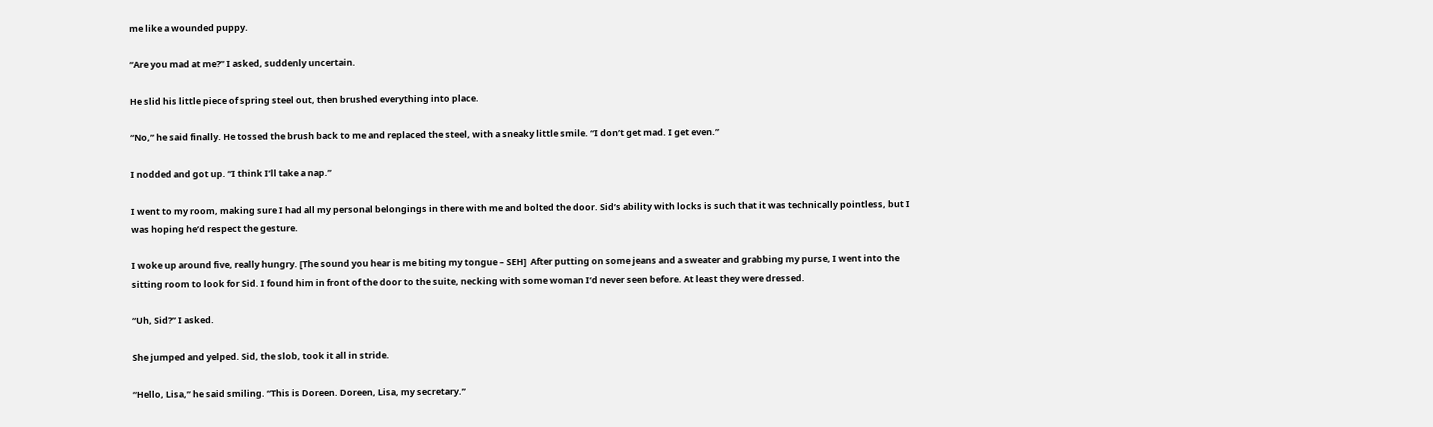me like a wounded puppy.

“Are you mad at me?” I asked, suddenly uncertain.

He slid his little piece of spring steel out, then brushed everything into place.

“No,” he said finally. He tossed the brush back to me and replaced the steel, with a sneaky little smile. “I don’t get mad. I get even.”

I nodded and got up. “I think I’ll take a nap.”

I went to my room, making sure I had all my personal belongings in there with me and bolted the door. Sid’s ability with locks is such that it was technically pointless, but I was hoping he’d respect the gesture.

I woke up around five, really hungry. [The sound you hear is me biting my tongue – SEH]  After putting on some jeans and a sweater and grabbing my purse, I went into the sitting room to look for Sid. I found him in front of the door to the suite, necking with some woman I’d never seen before. At least they were dressed.

“Uh, Sid?” I asked.

She jumped and yelped. Sid, the slob, took it all in stride.

“Hello, Lisa,” he said smiling. “This is Doreen. Doreen, Lisa, my secretary.”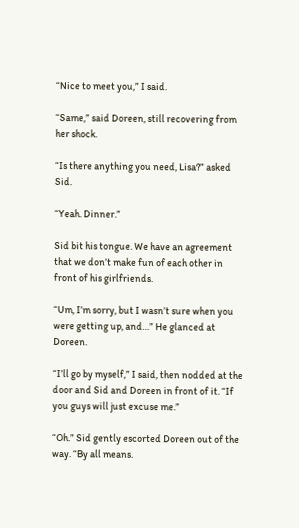“Nice to meet you,” I said.

“Same,” said Doreen, still recovering from her shock.

“Is there anything you need, Lisa?” asked Sid.

“Yeah. Dinner.”

Sid bit his tongue. We have an agreement that we don’t make fun of each other in front of his girlfriends.

“Um, I’m sorry, but I wasn’t sure when you were getting up, and…” He glanced at Doreen.

“I’ll go by myself,” I said, then nodded at the door and Sid and Doreen in front of it. “If you guys will just excuse me.”

“Oh.” Sid gently escorted Doreen out of the way. “By all means.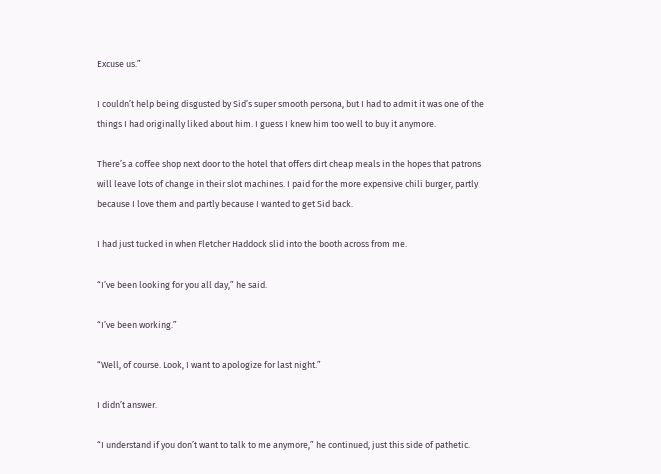Excuse us.”

I couldn’t help being disgusted by Sid’s super smooth persona, but I had to admit it was one of the things I had originally liked about him. I guess I knew him too well to buy it anymore.

There’s a coffee shop next door to the hotel that offers dirt cheap meals in the hopes that patrons will leave lots of change in their slot machines. I paid for the more expensive chili burger, partly because I love them and partly because I wanted to get Sid back.

I had just tucked in when Fletcher Haddock slid into the booth across from me.

“I’ve been looking for you all day,” he said.

“I’ve been working.”

“Well, of course. Look, I want to apologize for last night.”

I didn’t answer.

“I understand if you don’t want to talk to me anymore,” he continued, just this side of pathetic.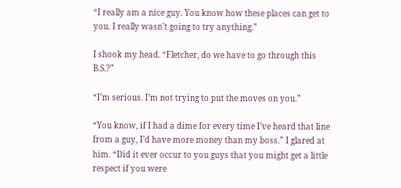“I really am a nice guy. You know how these places can get to you. I really wasn’t going to try anything.”

I shook my head. “Fletcher, do we have to go through this B.S.?”

“I’m serious. I’m not trying to put the moves on you.”

“You know, if I had a dime for every time I’ve heard that line from a guy, I’d have more money than my boss.” I glared at him. “Did it ever occur to you guys that you might get a little respect if you were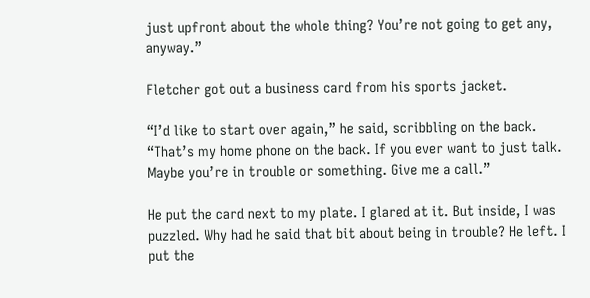just upfront about the whole thing? You’re not going to get any, anyway.”

Fletcher got out a business card from his sports jacket.

“I’d like to start over again,” he said, scribbling on the back. “That’s my home phone on the back. If you ever want to just talk. Maybe you’re in trouble or something. Give me a call.”

He put the card next to my plate. I glared at it. But inside, I was puzzled. Why had he said that bit about being in trouble? He left. I put the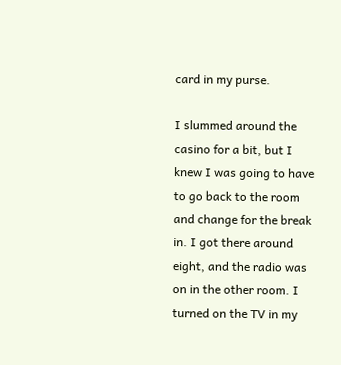card in my purse.

I slummed around the casino for a bit, but I knew I was going to have to go back to the room and change for the break in. I got there around eight, and the radio was on in the other room. I turned on the TV in my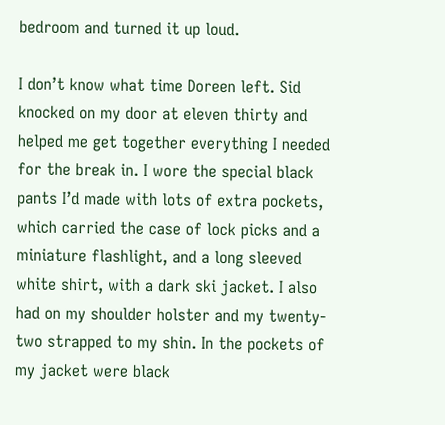bedroom and turned it up loud.

I don’t know what time Doreen left. Sid knocked on my door at eleven thirty and helped me get together everything I needed for the break in. I wore the special black pants I’d made with lots of extra pockets, which carried the case of lock picks and a miniature flashlight, and a long sleeved white shirt, with a dark ski jacket. I also had on my shoulder holster and my twenty-two strapped to my shin. In the pockets of my jacket were black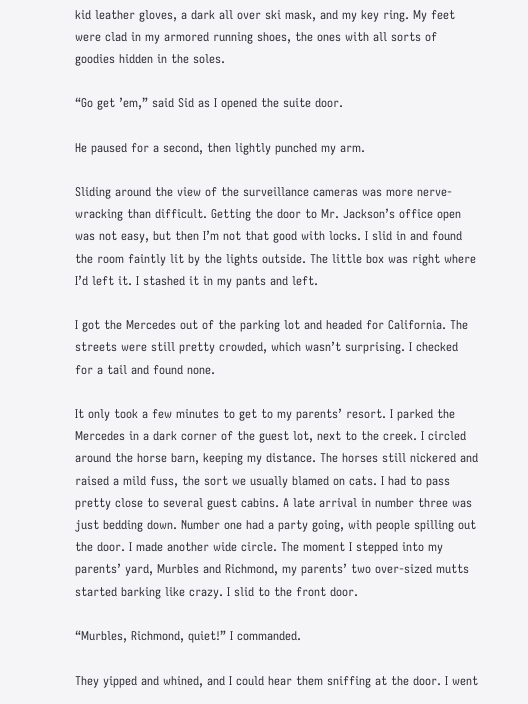kid leather gloves, a dark all over ski mask, and my key ring. My feet were clad in my armored running shoes, the ones with all sorts of goodies hidden in the soles.

“Go get ’em,” said Sid as I opened the suite door.

He paused for a second, then lightly punched my arm.

Sliding around the view of the surveillance cameras was more nerve-wracking than difficult. Getting the door to Mr. Jackson’s office open was not easy, but then I’m not that good with locks. I slid in and found the room faintly lit by the lights outside. The little box was right where I’d left it. I stashed it in my pants and left.

I got the Mercedes out of the parking lot and headed for California. The streets were still pretty crowded, which wasn’t surprising. I checked for a tail and found none.

It only took a few minutes to get to my parents’ resort. I parked the Mercedes in a dark corner of the guest lot, next to the creek. I circled around the horse barn, keeping my distance. The horses still nickered and raised a mild fuss, the sort we usually blamed on cats. I had to pass pretty close to several guest cabins. A late arrival in number three was just bedding down. Number one had a party going, with people spilling out the door. I made another wide circle. The moment I stepped into my parents’ yard, Murbles and Richmond, my parents’ two over-sized mutts started barking like crazy. I slid to the front door.

“Murbles, Richmond, quiet!” I commanded.

They yipped and whined, and I could hear them sniffing at the door. I went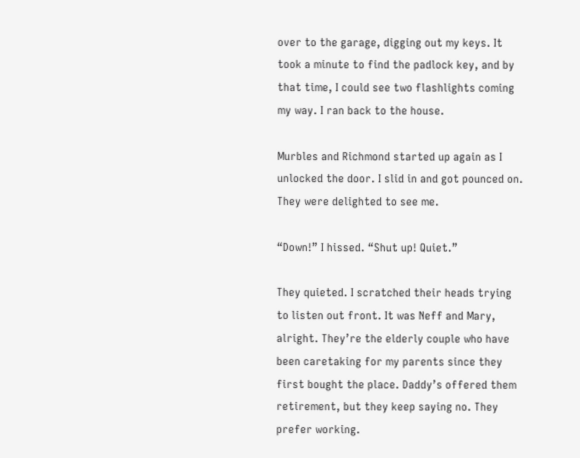over to the garage, digging out my keys. It took a minute to find the padlock key, and by that time, I could see two flashlights coming my way. I ran back to the house.

Murbles and Richmond started up again as I unlocked the door. I slid in and got pounced on. They were delighted to see me.

“Down!” I hissed. “Shut up! Quiet.”

They quieted. I scratched their heads trying to listen out front. It was Neff and Mary, alright. They’re the elderly couple who have been caretaking for my parents since they first bought the place. Daddy’s offered them retirement, but they keep saying no. They prefer working.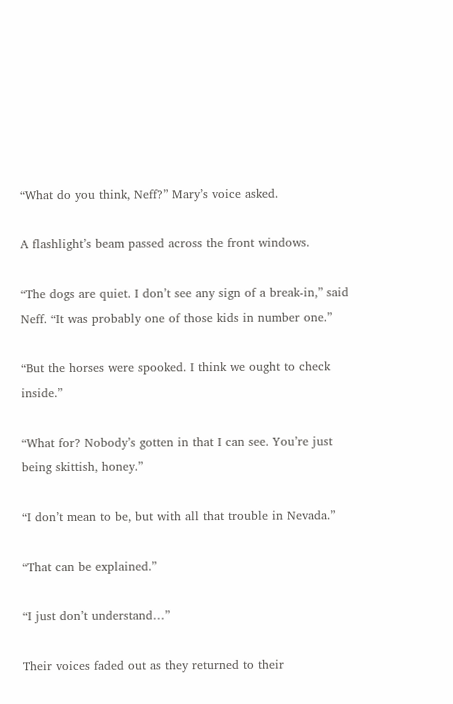“What do you think, Neff?” Mary’s voice asked.

A flashlight’s beam passed across the front windows.

“The dogs are quiet. I don’t see any sign of a break-in,” said Neff. “It was probably one of those kids in number one.”

“But the horses were spooked. I think we ought to check inside.”

“What for? Nobody’s gotten in that I can see. You’re just being skittish, honey.”

“I don’t mean to be, but with all that trouble in Nevada.”

“That can be explained.”

“I just don’t understand…”

Their voices faded out as they returned to their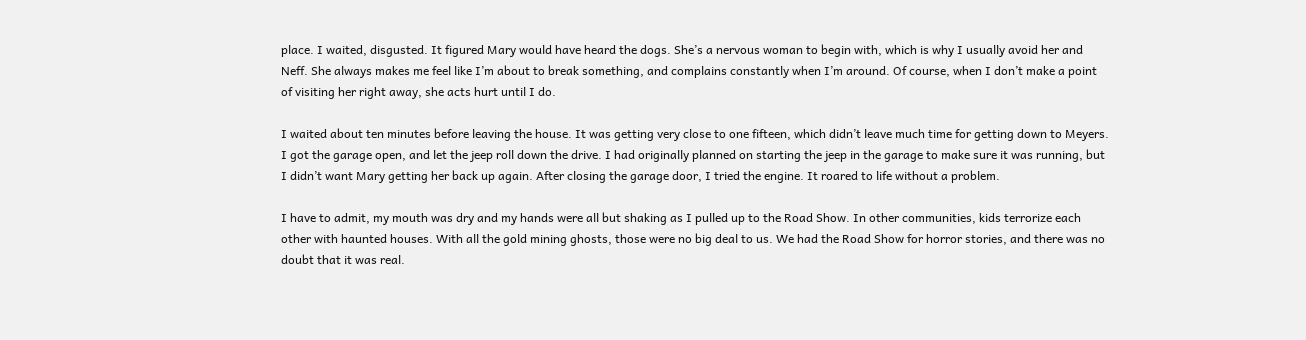place. I waited, disgusted. It figured Mary would have heard the dogs. She’s a nervous woman to begin with, which is why I usually avoid her and Neff. She always makes me feel like I’m about to break something, and complains constantly when I’m around. Of course, when I don’t make a point of visiting her right away, she acts hurt until I do.

I waited about ten minutes before leaving the house. It was getting very close to one fifteen, which didn’t leave much time for getting down to Meyers. I got the garage open, and let the jeep roll down the drive. I had originally planned on starting the jeep in the garage to make sure it was running, but I didn’t want Mary getting her back up again. After closing the garage door, I tried the engine. It roared to life without a problem.

I have to admit, my mouth was dry and my hands were all but shaking as I pulled up to the Road Show. In other communities, kids terrorize each other with haunted houses. With all the gold mining ghosts, those were no big deal to us. We had the Road Show for horror stories, and there was no doubt that it was real.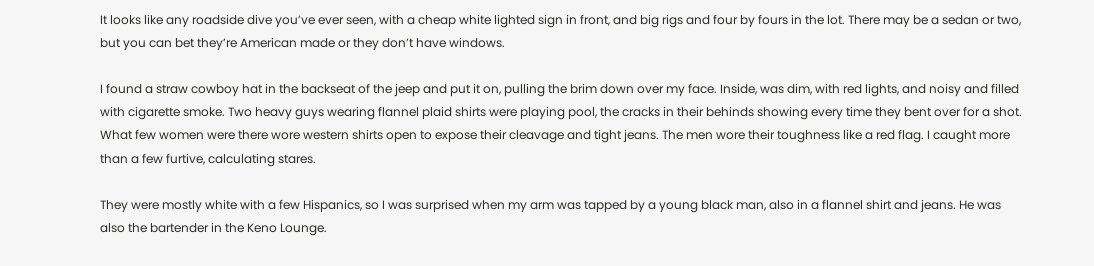It looks like any roadside dive you’ve ever seen, with a cheap white lighted sign in front, and big rigs and four by fours in the lot. There may be a sedan or two, but you can bet they’re American made or they don’t have windows.

I found a straw cowboy hat in the backseat of the jeep and put it on, pulling the brim down over my face. Inside, was dim, with red lights, and noisy and filled with cigarette smoke. Two heavy guys wearing flannel plaid shirts were playing pool, the cracks in their behinds showing every time they bent over for a shot. What few women were there wore western shirts open to expose their cleavage and tight jeans. The men wore their toughness like a red flag. I caught more than a few furtive, calculating stares.

They were mostly white with a few Hispanics, so I was surprised when my arm was tapped by a young black man, also in a flannel shirt and jeans. He was also the bartender in the Keno Lounge.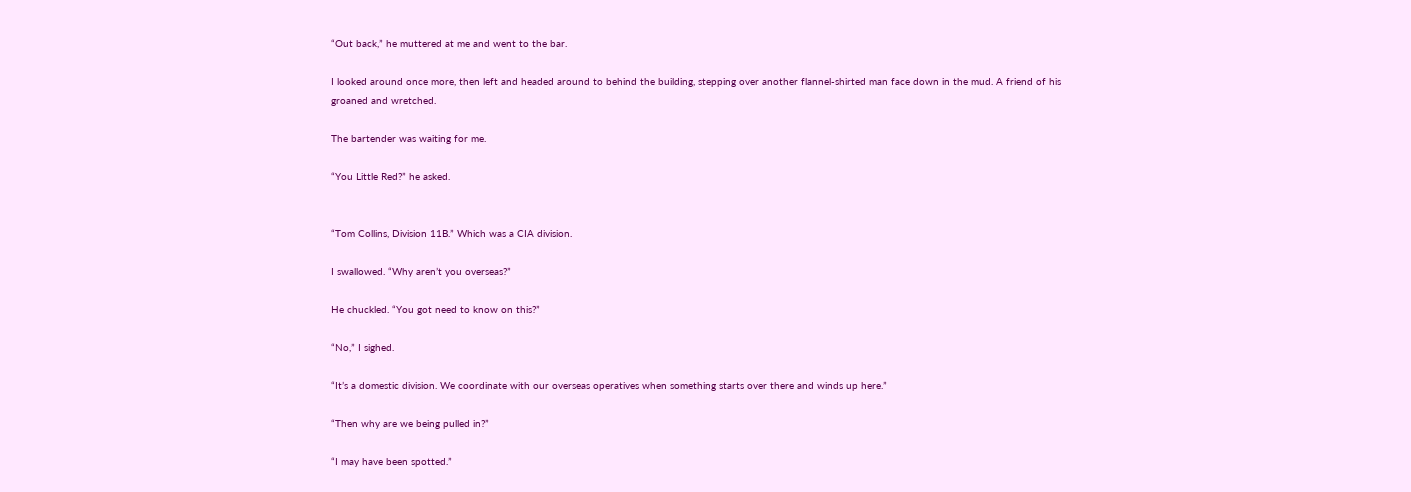“Out back,” he muttered at me and went to the bar.

I looked around once more, then left and headed around to behind the building, stepping over another flannel-shirted man face down in the mud. A friend of his groaned and wretched.

The bartender was waiting for me.

“You Little Red?” he asked.


“Tom Collins, Division 11B.” Which was a CIA division.

I swallowed. “Why aren’t you overseas?”

He chuckled. “You got need to know on this?”

“No,” I sighed.

“It’s a domestic division. We coordinate with our overseas operatives when something starts over there and winds up here.”

“Then why are we being pulled in?”

“I may have been spotted.”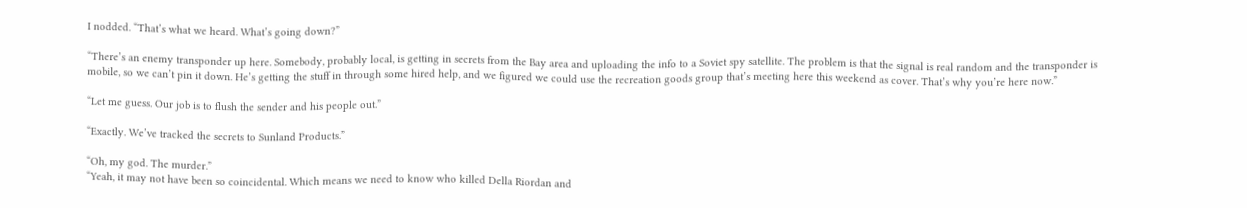I nodded. “That’s what we heard. What’s going down?”

“There’s an enemy transponder up here. Somebody, probably local, is getting in secrets from the Bay area and uploading the info to a Soviet spy satellite. The problem is that the signal is real random and the transponder is mobile, so we can’t pin it down. He’s getting the stuff in through some hired help, and we figured we could use the recreation goods group that’s meeting here this weekend as cover. That’s why you’re here now.”

“Let me guess. Our job is to flush the sender and his people out.”

“Exactly. We’ve tracked the secrets to Sunland Products.”

“Oh, my god. The murder.”
“Yeah, it may not have been so coincidental. Which means we need to know who killed Della Riordan and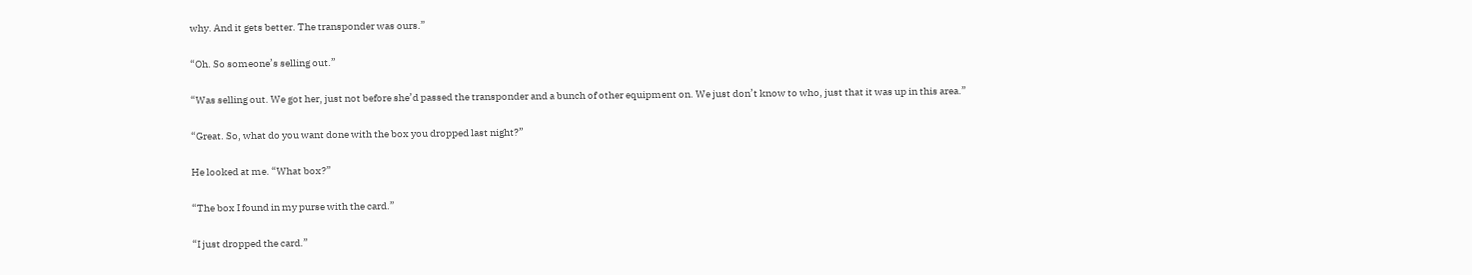why. And it gets better. The transponder was ours.”

“Oh. So someone’s selling out.”

“Was selling out. We got her, just not before she’d passed the transponder and a bunch of other equipment on. We just don’t know to who, just that it was up in this area.”

“Great. So, what do you want done with the box you dropped last night?”

He looked at me. “What box?”

“The box I found in my purse with the card.”

“I just dropped the card.”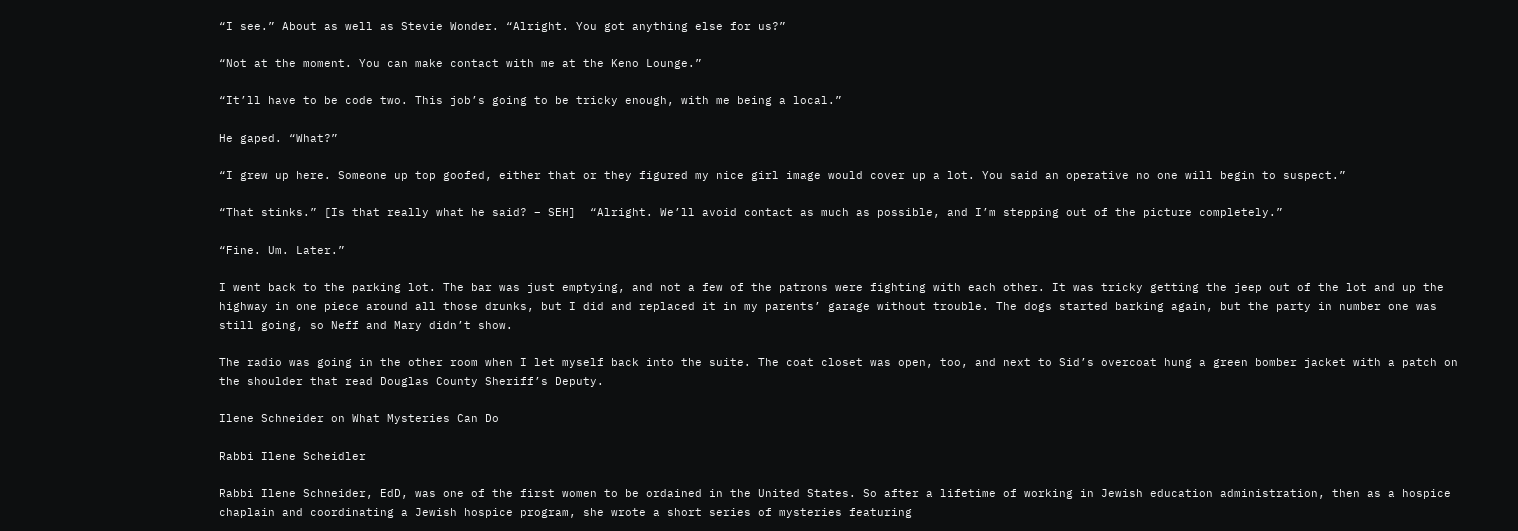“I see.” About as well as Stevie Wonder. “Alright. You got anything else for us?”

“Not at the moment. You can make contact with me at the Keno Lounge.”

“It’ll have to be code two. This job’s going to be tricky enough, with me being a local.”

He gaped. “What?”

“I grew up here. Someone up top goofed, either that or they figured my nice girl image would cover up a lot. You said an operative no one will begin to suspect.”

“That stinks.” [Is that really what he said? – SEH]  “Alright. We’ll avoid contact as much as possible, and I’m stepping out of the picture completely.”

“Fine. Um. Later.”

I went back to the parking lot. The bar was just emptying, and not a few of the patrons were fighting with each other. It was tricky getting the jeep out of the lot and up the highway in one piece around all those drunks, but I did and replaced it in my parents’ garage without trouble. The dogs started barking again, but the party in number one was still going, so Neff and Mary didn’t show.

The radio was going in the other room when I let myself back into the suite. The coat closet was open, too, and next to Sid’s overcoat hung a green bomber jacket with a patch on the shoulder that read Douglas County Sheriff’s Deputy.

Ilene Schneider on What Mysteries Can Do

Rabbi Ilene Scheidler

Rabbi Ilene Schneider, EdD, was one of the first women to be ordained in the United States. So after a lifetime of working in Jewish education administration, then as a hospice chaplain and coordinating a Jewish hospice program, she wrote a short series of mysteries featuring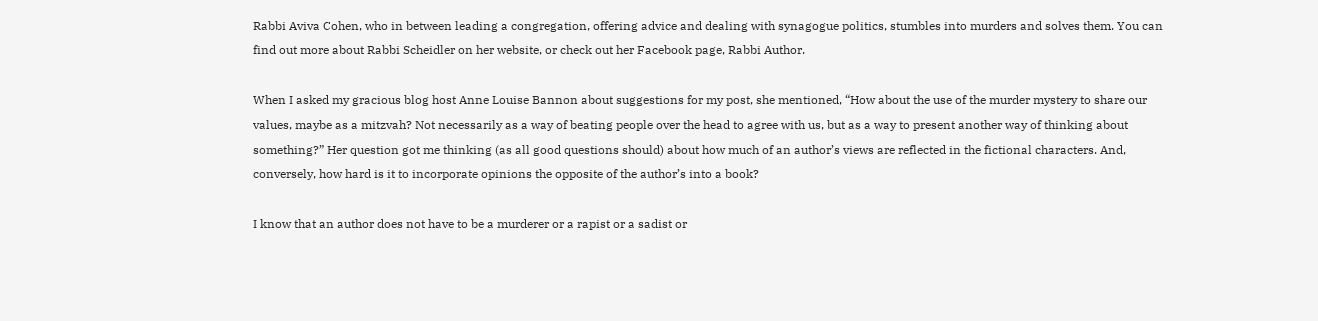Rabbi Aviva Cohen, who in between leading a congregation, offering advice and dealing with synagogue politics, stumbles into murders and solves them. You can find out more about Rabbi Scheidler on her website, or check out her Facebook page, Rabbi Author.

When I asked my gracious blog host Anne Louise Bannon about suggestions for my post, she mentioned, “How about the use of the murder mystery to share our values, maybe as a mitzvah? Not necessarily as a way of beating people over the head to agree with us, but as a way to present another way of thinking about something?” Her question got me thinking (as all good questions should) about how much of an author’s views are reflected in the fictional characters. And, conversely, how hard is it to incorporate opinions the opposite of the author’s into a book?

I know that an author does not have to be a murderer or a rapist or a sadist or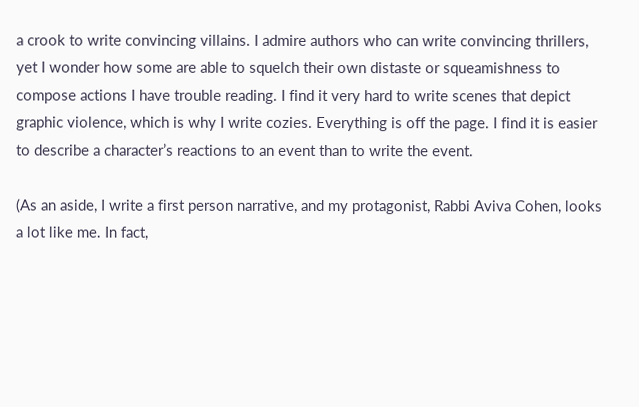a crook to write convincing villains. I admire authors who can write convincing thrillers, yet I wonder how some are able to squelch their own distaste or squeamishness to compose actions I have trouble reading. I find it very hard to write scenes that depict graphic violence, which is why I write cozies. Everything is off the page. I find it is easier to describe a character’s reactions to an event than to write the event.

(As an aside, I write a first person narrative, and my protagonist, Rabbi Aviva Cohen, looks a lot like me. In fact,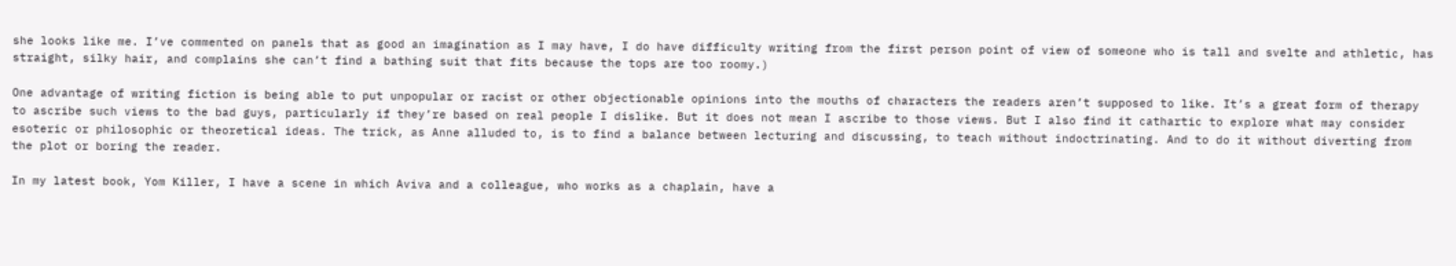she looks like me. I’ve commented on panels that as good an imagination as I may have, I do have difficulty writing from the first person point of view of someone who is tall and svelte and athletic, has straight, silky hair, and complains she can’t find a bathing suit that fits because the tops are too roomy.)

One advantage of writing fiction is being able to put unpopular or racist or other objectionable opinions into the mouths of characters the readers aren’t supposed to like. It’s a great form of therapy to ascribe such views to the bad guys, particularly if they’re based on real people I dislike. But it does not mean I ascribe to those views. But I also find it cathartic to explore what may consider esoteric or philosophic or theoretical ideas. The trick, as Anne alluded to, is to find a balance between lecturing and discussing, to teach without indoctrinating. And to do it without diverting from the plot or boring the reader.

In my latest book, Yom Killer, I have a scene in which Aviva and a colleague, who works as a chaplain, have a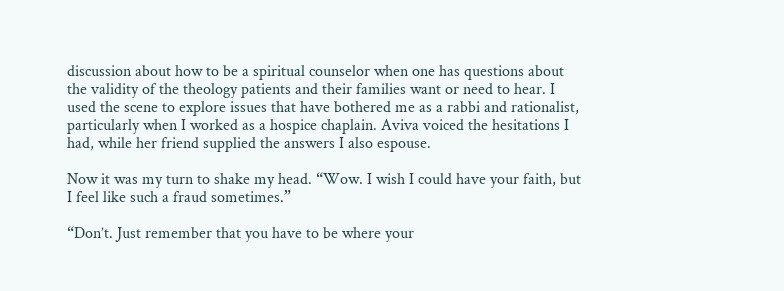discussion about how to be a spiritual counselor when one has questions about the validity of the theology patients and their families want or need to hear. I used the scene to explore issues that have bothered me as a rabbi and rationalist, particularly when I worked as a hospice chaplain. Aviva voiced the hesitations I had, while her friend supplied the answers I also espouse.

Now it was my turn to shake my head. “Wow. I wish I could have your faith, but I feel like such a fraud sometimes.”

“Don’t. Just remember that you have to be where your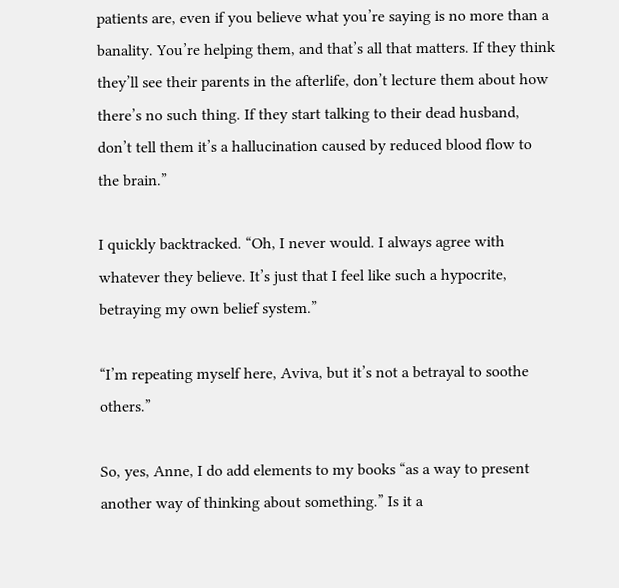patients are, even if you believe what you’re saying is no more than a banality. You’re helping them, and that’s all that matters. If they think they’ll see their parents in the afterlife, don’t lecture them about how there’s no such thing. If they start talking to their dead husband, don’t tell them it’s a hallucination caused by reduced blood flow to the brain.”

I quickly backtracked. “Oh, I never would. I always agree with whatever they believe. It’s just that I feel like such a hypocrite, betraying my own belief system.”

“I’m repeating myself here, Aviva, but it’s not a betrayal to soothe others.”

So, yes, Anne, I do add elements to my books “as a way to present another way of thinking about something.” Is it a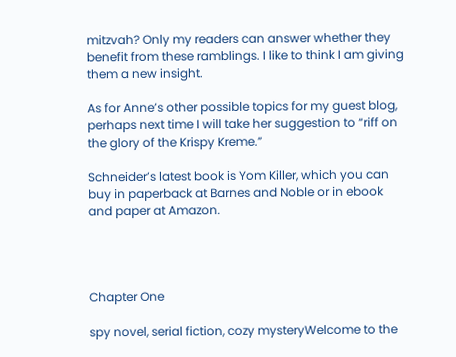mitzvah? Only my readers can answer whether they benefit from these ramblings. I like to think I am giving them a new insight.

As for Anne’s other possible topics for my guest blog, perhaps next time I will take her suggestion to “riff on the glory of the Krispy Kreme.”

Schneider’s latest book is Yom Killer, which you can buy in paperback at Barnes and Noble or in ebook and paper at Amazon.




Chapter One

spy novel, serial fiction, cozy mysteryWelcome to the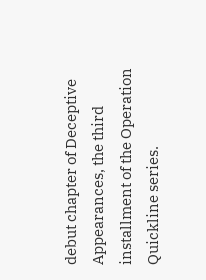debut chapter of Deceptive Appearances, the third installment of the Operation Quickline series.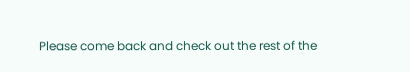Please come back and check out the rest of the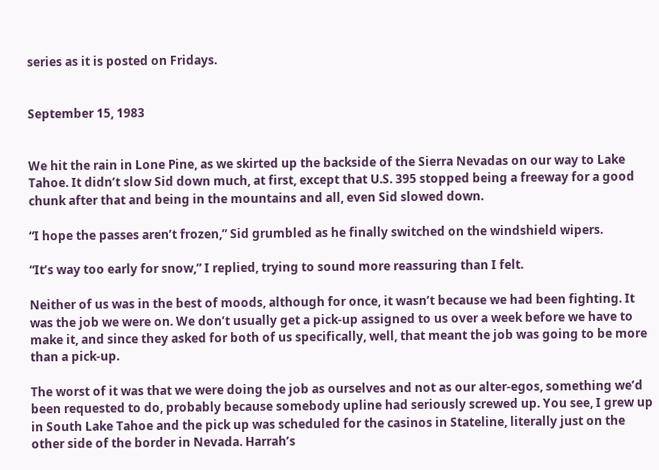series as it is posted on Fridays.


September 15, 1983


We hit the rain in Lone Pine, as we skirted up the backside of the Sierra Nevadas on our way to Lake Tahoe. It didn’t slow Sid down much, at first, except that U.S. 395 stopped being a freeway for a good chunk after that and being in the mountains and all, even Sid slowed down.

“I hope the passes aren’t frozen,” Sid grumbled as he finally switched on the windshield wipers.

“It’s way too early for snow,” I replied, trying to sound more reassuring than I felt.

Neither of us was in the best of moods, although for once, it wasn’t because we had been fighting. It was the job we were on. We don’t usually get a pick-up assigned to us over a week before we have to make it, and since they asked for both of us specifically, well, that meant the job was going to be more than a pick-up.

The worst of it was that we were doing the job as ourselves and not as our alter-egos, something we’d been requested to do, probably because somebody upline had seriously screwed up. You see, I grew up in South Lake Tahoe and the pick up was scheduled for the casinos in Stateline, literally just on the other side of the border in Nevada. Harrah’s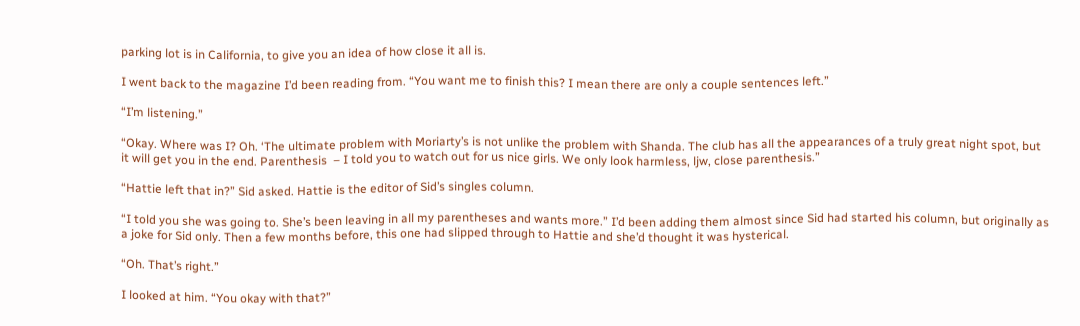parking lot is in California, to give you an idea of how close it all is.

I went back to the magazine I’d been reading from. “You want me to finish this? I mean there are only a couple sentences left.”

“I’m listening.”

“Okay. Where was I? Oh. ‘The ultimate problem with Moriarty’s is not unlike the problem with Shanda. The club has all the appearances of a truly great night spot, but it will get you in the end. Parenthesis  – I told you to watch out for us nice girls. We only look harmless, ljw, close parenthesis.”

“Hattie left that in?” Sid asked. Hattie is the editor of Sid’s singles column.

“I told you she was going to. She’s been leaving in all my parentheses and wants more.” I’d been adding them almost since Sid had started his column, but originally as a joke for Sid only. Then a few months before, this one had slipped through to Hattie and she’d thought it was hysterical.

“Oh. That’s right.”

I looked at him. “You okay with that?”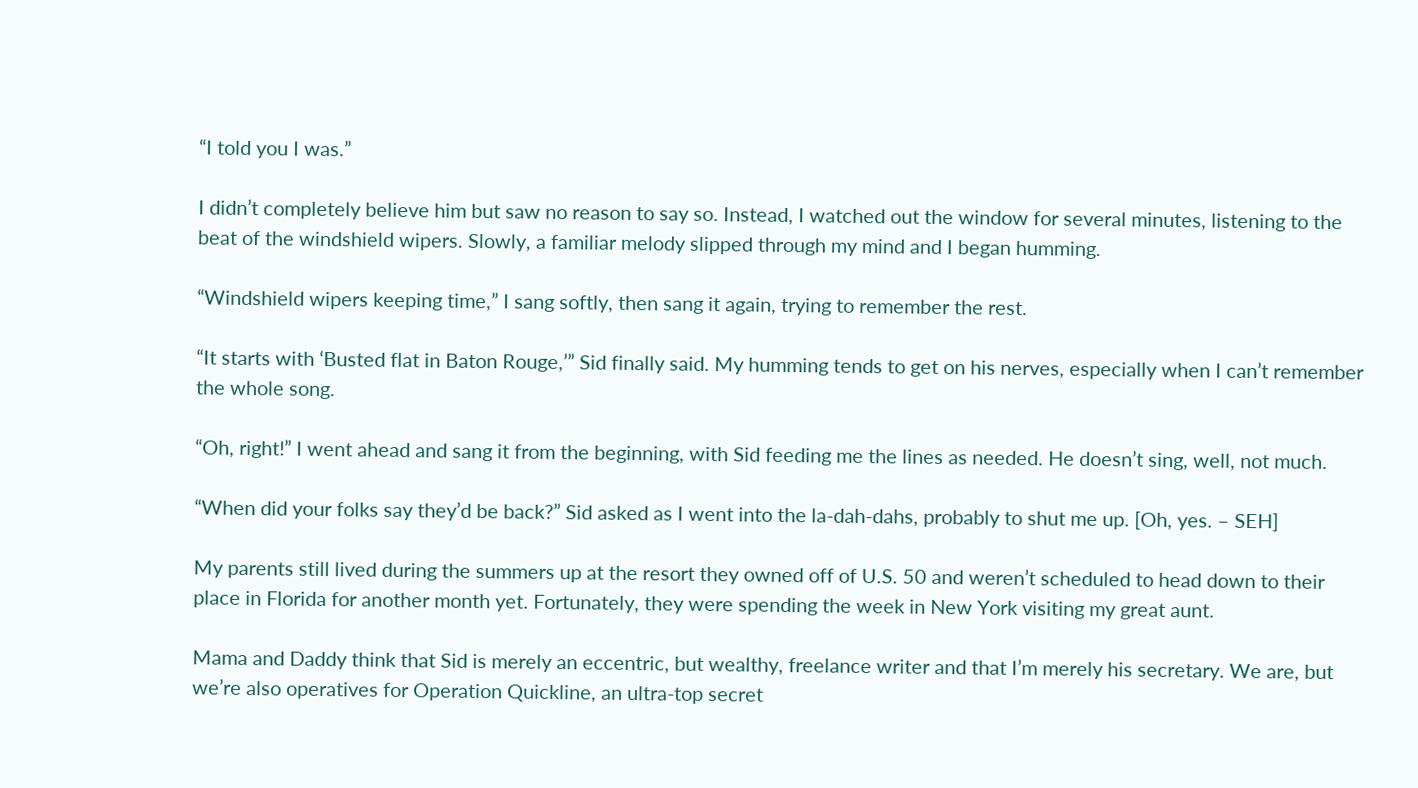“I told you I was.”

I didn’t completely believe him but saw no reason to say so. Instead, I watched out the window for several minutes, listening to the beat of the windshield wipers. Slowly, a familiar melody slipped through my mind and I began humming.

“Windshield wipers keeping time,” I sang softly, then sang it again, trying to remember the rest.

“It starts with ‘Busted flat in Baton Rouge,’” Sid finally said. My humming tends to get on his nerves, especially when I can’t remember the whole song.

“Oh, right!” I went ahead and sang it from the beginning, with Sid feeding me the lines as needed. He doesn’t sing, well, not much.

“When did your folks say they’d be back?” Sid asked as I went into the la-dah-dahs, probably to shut me up. [Oh, yes. – SEH]

My parents still lived during the summers up at the resort they owned off of U.S. 50 and weren’t scheduled to head down to their place in Florida for another month yet. Fortunately, they were spending the week in New York visiting my great aunt.

Mama and Daddy think that Sid is merely an eccentric, but wealthy, freelance writer and that I’m merely his secretary. We are, but we’re also operatives for Operation Quickline, an ultra-top secret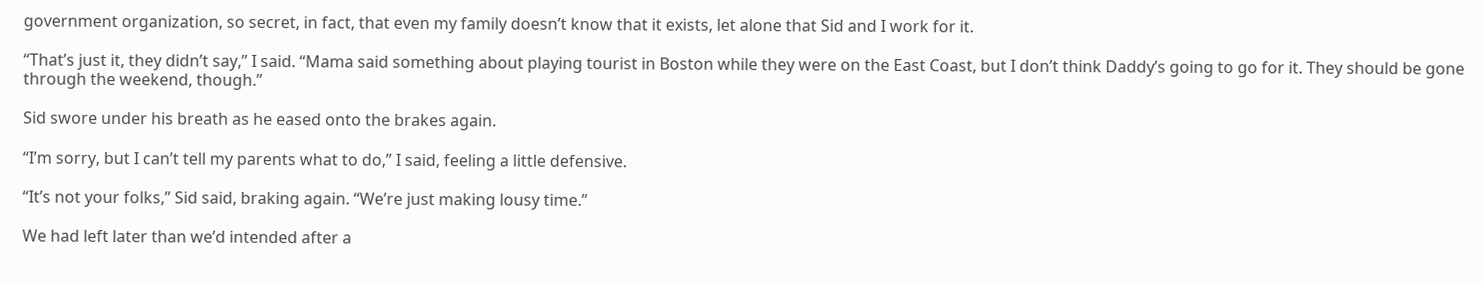government organization, so secret, in fact, that even my family doesn’t know that it exists, let alone that Sid and I work for it.

“That’s just it, they didn’t say,” I said. “Mama said something about playing tourist in Boston while they were on the East Coast, but I don’t think Daddy’s going to go for it. They should be gone through the weekend, though.”

Sid swore under his breath as he eased onto the brakes again.

“I’m sorry, but I can’t tell my parents what to do,” I said, feeling a little defensive.

“It’s not your folks,” Sid said, braking again. “We’re just making lousy time.”

We had left later than we’d intended after a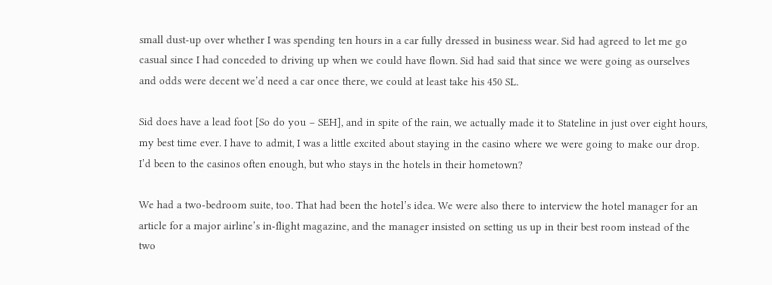small dust-up over whether I was spending ten hours in a car fully dressed in business wear. Sid had agreed to let me go casual since I had conceded to driving up when we could have flown. Sid had said that since we were going as ourselves and odds were decent we’d need a car once there, we could at least take his 450 SL.

Sid does have a lead foot [So do you – SEH], and in spite of the rain, we actually made it to Stateline in just over eight hours, my best time ever. I have to admit, I was a little excited about staying in the casino where we were going to make our drop. I’d been to the casinos often enough, but who stays in the hotels in their hometown?

We had a two-bedroom suite, too. That had been the hotel’s idea. We were also there to interview the hotel manager for an article for a major airline’s in-flight magazine, and the manager insisted on setting us up in their best room instead of the two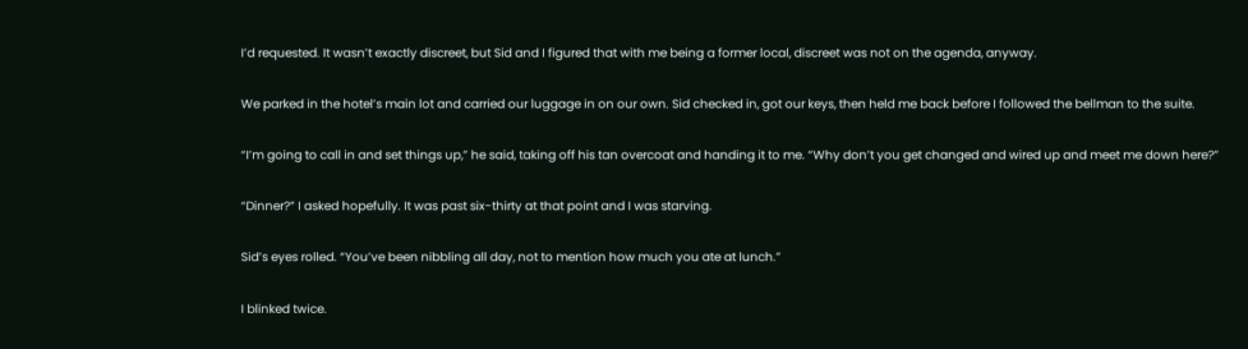I’d requested. It wasn’t exactly discreet, but Sid and I figured that with me being a former local, discreet was not on the agenda, anyway.

We parked in the hotel’s main lot and carried our luggage in on our own. Sid checked in, got our keys, then held me back before I followed the bellman to the suite.

“I’m going to call in and set things up,” he said, taking off his tan overcoat and handing it to me. “Why don’t you get changed and wired up and meet me down here?”

“Dinner?” I asked hopefully. It was past six-thirty at that point and I was starving.

Sid’s eyes rolled. “You’ve been nibbling all day, not to mention how much you ate at lunch.”

I blinked twice.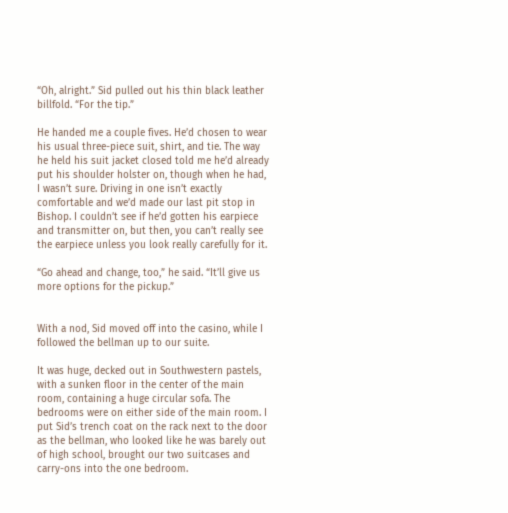“Oh, alright.” Sid pulled out his thin black leather billfold. “For the tip.”

He handed me a couple fives. He’d chosen to wear his usual three-piece suit, shirt, and tie. The way he held his suit jacket closed told me he’d already put his shoulder holster on, though when he had, I wasn’t sure. Driving in one isn’t exactly comfortable and we’d made our last pit stop in Bishop. I couldn’t see if he’d gotten his earpiece and transmitter on, but then, you can’t really see the earpiece unless you look really carefully for it.

“Go ahead and change, too,” he said. “It’ll give us more options for the pickup.”


With a nod, Sid moved off into the casino, while I followed the bellman up to our suite.

It was huge, decked out in Southwestern pastels, with a sunken floor in the center of the main room, containing a huge circular sofa. The bedrooms were on either side of the main room. I put Sid’s trench coat on the rack next to the door as the bellman, who looked like he was barely out of high school, brought our two suitcases and carry-ons into the one bedroom.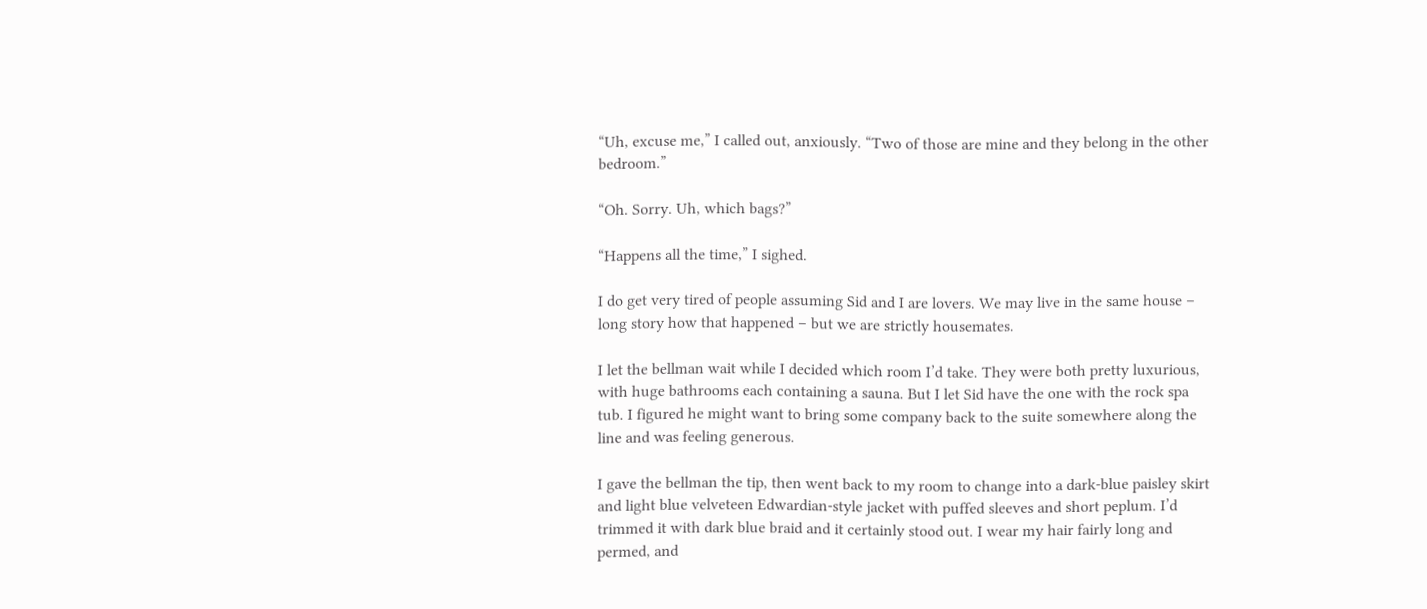“Uh, excuse me,” I called out, anxiously. “Two of those are mine and they belong in the other bedroom.”

“Oh. Sorry. Uh, which bags?”

“Happens all the time,” I sighed.

I do get very tired of people assuming Sid and I are lovers. We may live in the same house – long story how that happened – but we are strictly housemates.

I let the bellman wait while I decided which room I’d take. They were both pretty luxurious, with huge bathrooms each containing a sauna. But I let Sid have the one with the rock spa tub. I figured he might want to bring some company back to the suite somewhere along the line and was feeling generous.

I gave the bellman the tip, then went back to my room to change into a dark-blue paisley skirt and light blue velveteen Edwardian-style jacket with puffed sleeves and short peplum. I’d trimmed it with dark blue braid and it certainly stood out. I wear my hair fairly long and permed, and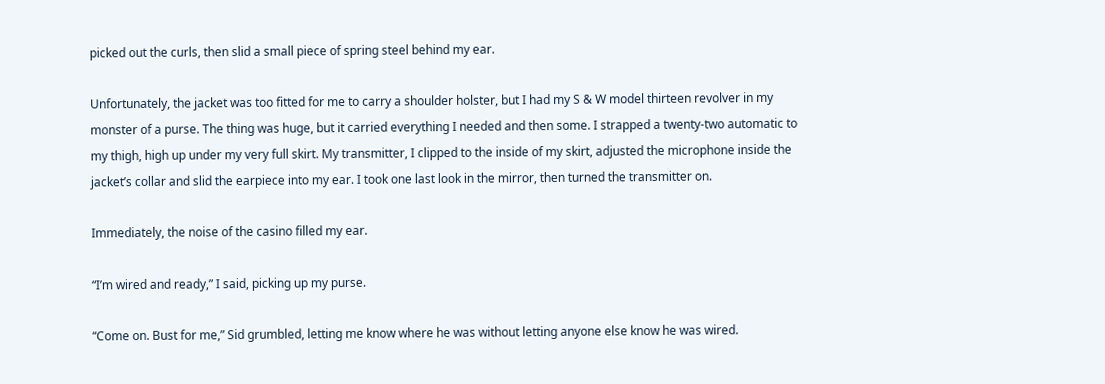picked out the curls, then slid a small piece of spring steel behind my ear.

Unfortunately, the jacket was too fitted for me to carry a shoulder holster, but I had my S & W model thirteen revolver in my monster of a purse. The thing was huge, but it carried everything I needed and then some. I strapped a twenty-two automatic to my thigh, high up under my very full skirt. My transmitter, I clipped to the inside of my skirt, adjusted the microphone inside the jacket’s collar and slid the earpiece into my ear. I took one last look in the mirror, then turned the transmitter on.

Immediately, the noise of the casino filled my ear.

“I’m wired and ready,” I said, picking up my purse.

“Come on. Bust for me,” Sid grumbled, letting me know where he was without letting anyone else know he was wired.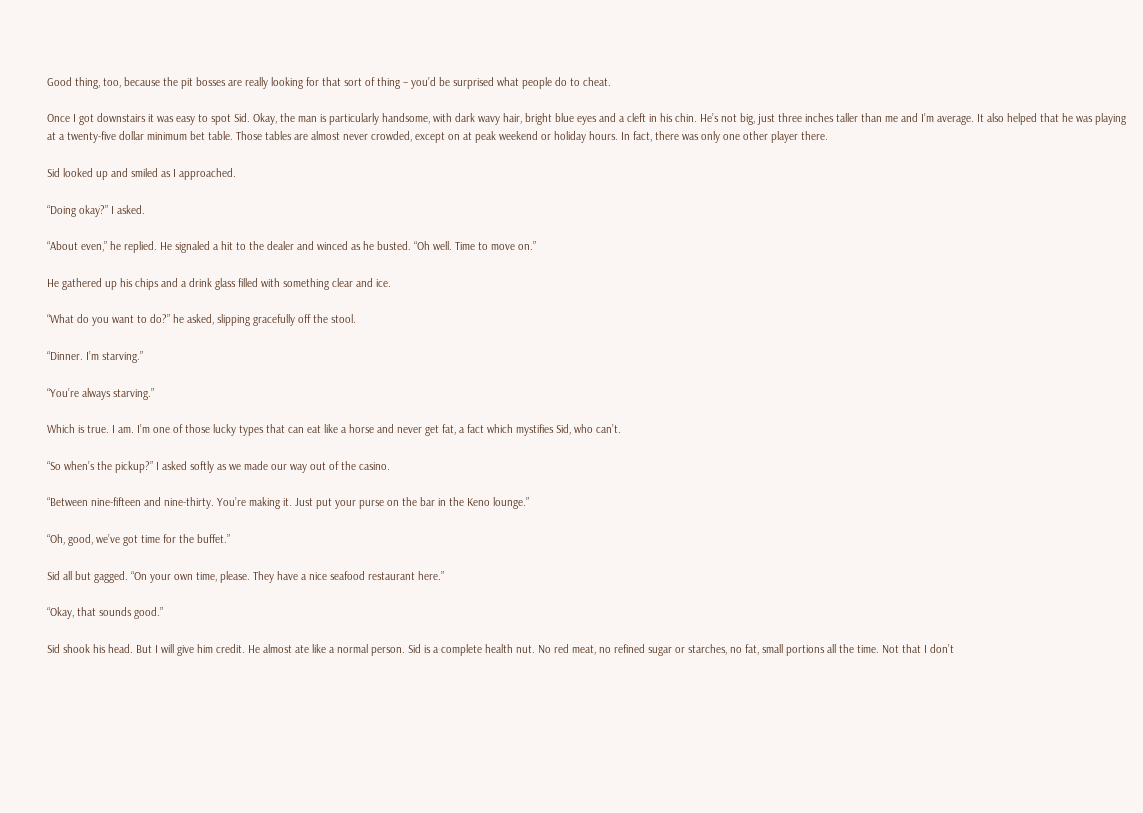Good thing, too, because the pit bosses are really looking for that sort of thing – you’d be surprised what people do to cheat.

Once I got downstairs it was easy to spot Sid. Okay, the man is particularly handsome, with dark wavy hair, bright blue eyes and a cleft in his chin. He’s not big, just three inches taller than me and I’m average. It also helped that he was playing at a twenty-five dollar minimum bet table. Those tables are almost never crowded, except on at peak weekend or holiday hours. In fact, there was only one other player there.

Sid looked up and smiled as I approached.

“Doing okay?” I asked.

“About even,” he replied. He signaled a hit to the dealer and winced as he busted. “Oh well. Time to move on.”

He gathered up his chips and a drink glass filled with something clear and ice.

“What do you want to do?” he asked, slipping gracefully off the stool.

“Dinner. I’m starving.”

“You’re always starving.”

Which is true. I am. I’m one of those lucky types that can eat like a horse and never get fat, a fact which mystifies Sid, who can’t.

“So when’s the pickup?” I asked softly as we made our way out of the casino.

“Between nine-fifteen and nine-thirty. You’re making it. Just put your purse on the bar in the Keno lounge.”

“Oh, good, we’ve got time for the buffet.”

Sid all but gagged. “On your own time, please. They have a nice seafood restaurant here.”

“Okay, that sounds good.”

Sid shook his head. But I will give him credit. He almost ate like a normal person. Sid is a complete health nut. No red meat, no refined sugar or starches, no fat, small portions all the time. Not that I don’t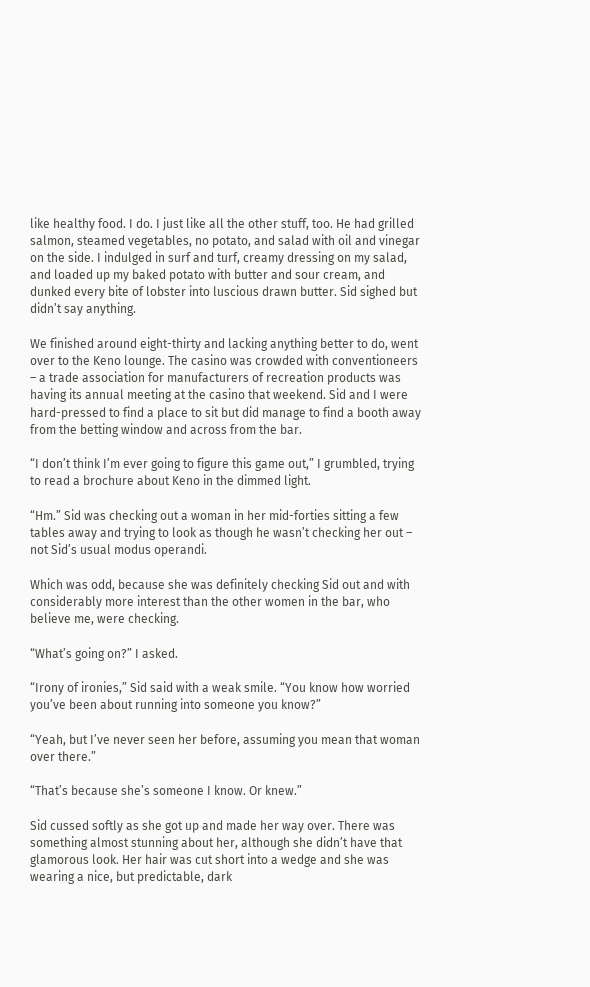like healthy food. I do. I just like all the other stuff, too. He had grilled salmon, steamed vegetables, no potato, and salad with oil and vinegar on the side. I indulged in surf and turf, creamy dressing on my salad, and loaded up my baked potato with butter and sour cream, and dunked every bite of lobster into luscious drawn butter. Sid sighed but didn’t say anything.

We finished around eight-thirty and lacking anything better to do, went over to the Keno lounge. The casino was crowded with conventioneers – a trade association for manufacturers of recreation products was having its annual meeting at the casino that weekend. Sid and I were hard-pressed to find a place to sit but did manage to find a booth away from the betting window and across from the bar.

“I don’t think I’m ever going to figure this game out,” I grumbled, trying to read a brochure about Keno in the dimmed light.

“Hm.” Sid was checking out a woman in her mid-forties sitting a few tables away and trying to look as though he wasn’t checking her out – not Sid’s usual modus operandi.

Which was odd, because she was definitely checking Sid out and with considerably more interest than the other women in the bar, who believe me, were checking.

“What’s going on?” I asked.

“Irony of ironies,” Sid said with a weak smile. “You know how worried you’ve been about running into someone you know?”

“Yeah, but I’ve never seen her before, assuming you mean that woman over there.”

“That’s because she’s someone I know. Or knew.”

Sid cussed softly as she got up and made her way over. There was something almost stunning about her, although she didn’t have that glamorous look. Her hair was cut short into a wedge and she was wearing a nice, but predictable, dark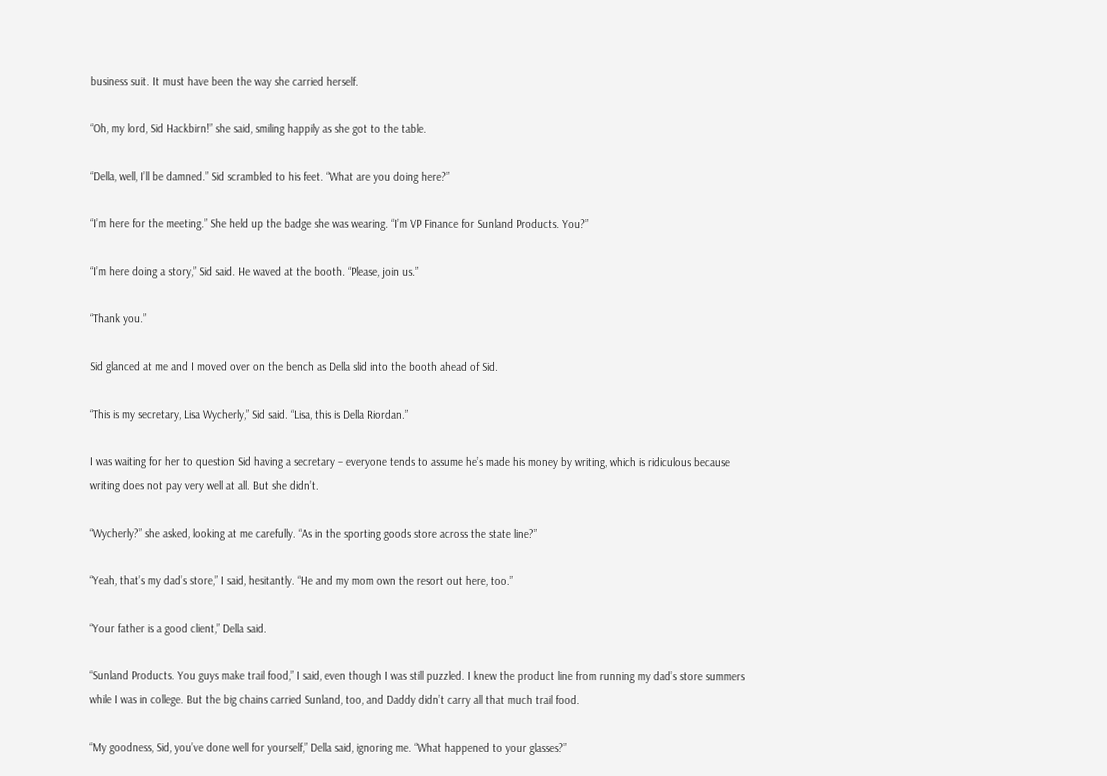business suit. It must have been the way she carried herself.

“Oh, my lord, Sid Hackbirn!” she said, smiling happily as she got to the table.

“Della, well, I’ll be damned.” Sid scrambled to his feet. “What are you doing here?”

“I’m here for the meeting.” She held up the badge she was wearing. “I’m VP Finance for Sunland Products. You?”

“I’m here doing a story,” Sid said. He waved at the booth. “Please, join us.”

“Thank you.”

Sid glanced at me and I moved over on the bench as Della slid into the booth ahead of Sid.

“This is my secretary, Lisa Wycherly,” Sid said. “Lisa, this is Della Riordan.”

I was waiting for her to question Sid having a secretary – everyone tends to assume he’s made his money by writing, which is ridiculous because writing does not pay very well at all. But she didn’t.

“Wycherly?” she asked, looking at me carefully. “As in the sporting goods store across the state line?”

“Yeah, that’s my dad’s store,” I said, hesitantly. “He and my mom own the resort out here, too.”

“Your father is a good client,” Della said.

“Sunland Products. You guys make trail food,” I said, even though I was still puzzled. I knew the product line from running my dad’s store summers while I was in college. But the big chains carried Sunland, too, and Daddy didn’t carry all that much trail food.

“My goodness, Sid, you’ve done well for yourself,” Della said, ignoring me. “What happened to your glasses?”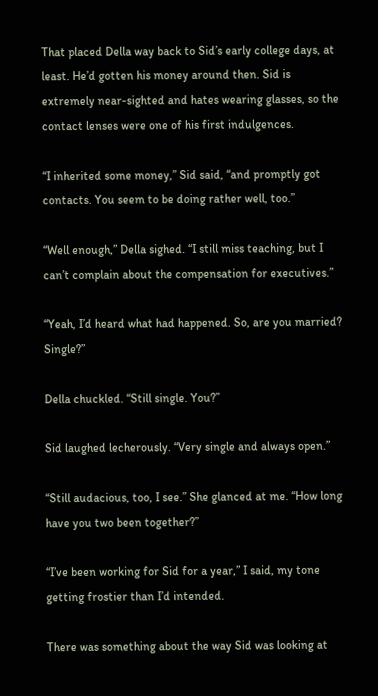That placed Della way back to Sid’s early college days, at least. He’d gotten his money around then. Sid is extremely near-sighted and hates wearing glasses, so the contact lenses were one of his first indulgences.

“I inherited some money,” Sid said, “and promptly got contacts. You seem to be doing rather well, too.”

“Well enough,” Della sighed. “I still miss teaching, but I can’t complain about the compensation for executives.”

“Yeah, I’d heard what had happened. So, are you married? Single?”

Della chuckled. “Still single. You?”

Sid laughed lecherously. “Very single and always open.”

“Still audacious, too, I see.” She glanced at me. “How long have you two been together?”

“I’ve been working for Sid for a year,” I said, my tone getting frostier than I’d intended.

There was something about the way Sid was looking at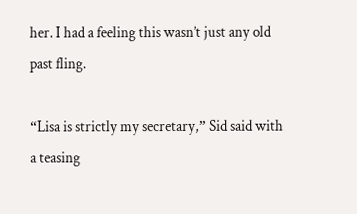her. I had a feeling this wasn’t just any old past fling.

“Lisa is strictly my secretary,” Sid said with a teasing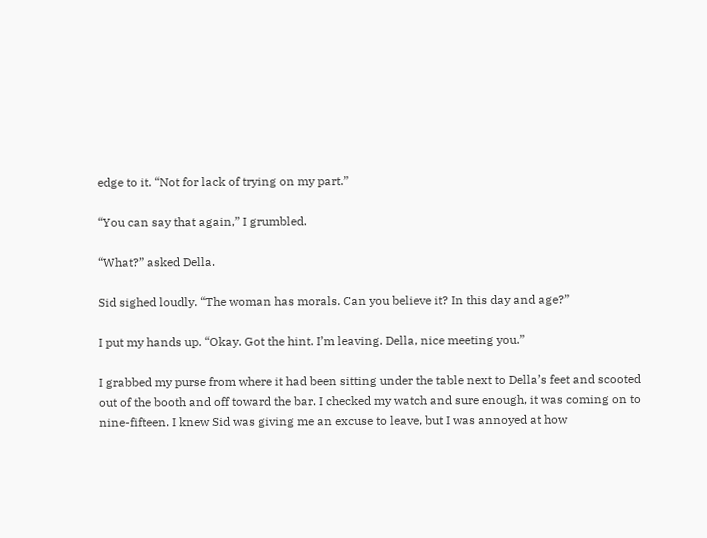edge to it. “Not for lack of trying on my part.”

“You can say that again,” I grumbled.

“What?” asked Della.

Sid sighed loudly. “The woman has morals. Can you believe it? In this day and age?”

I put my hands up. “Okay. Got the hint. I’m leaving. Della, nice meeting you.”

I grabbed my purse from where it had been sitting under the table next to Della’s feet and scooted out of the booth and off toward the bar. I checked my watch and sure enough, it was coming on to nine-fifteen. I knew Sid was giving me an excuse to leave, but I was annoyed at how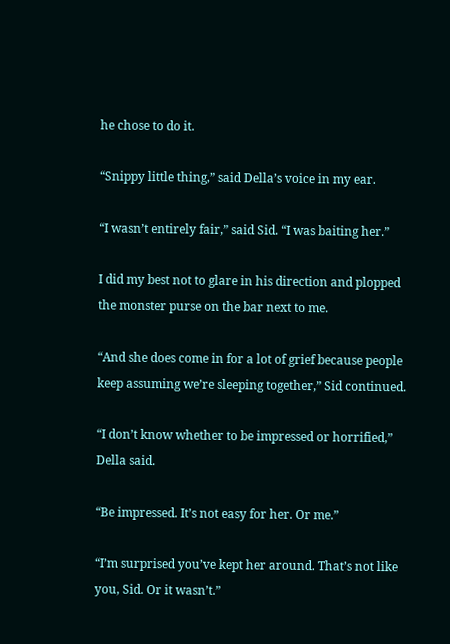he chose to do it.

“Snippy little thing,” said Della’s voice in my ear.

“I wasn’t entirely fair,” said Sid. “I was baiting her.”

I did my best not to glare in his direction and plopped the monster purse on the bar next to me.

“And she does come in for a lot of grief because people keep assuming we’re sleeping together,” Sid continued.

“I don’t know whether to be impressed or horrified,” Della said.

“Be impressed. It’s not easy for her. Or me.”

“I’m surprised you’ve kept her around. That’s not like you, Sid. Or it wasn’t.”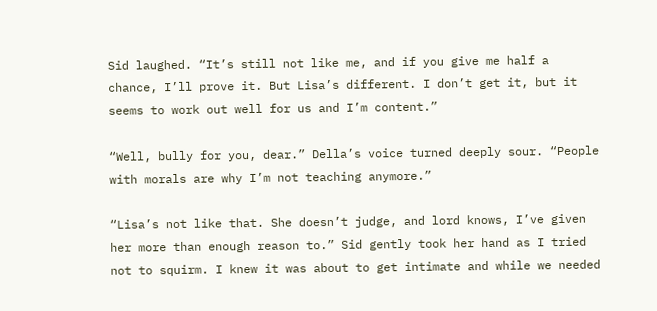Sid laughed. “It’s still not like me, and if you give me half a chance, I’ll prove it. But Lisa’s different. I don’t get it, but it seems to work out well for us and I’m content.”

“Well, bully for you, dear.” Della’s voice turned deeply sour. “People with morals are why I’m not teaching anymore.”

“Lisa’s not like that. She doesn’t judge, and lord knows, I’ve given her more than enough reason to.” Sid gently took her hand as I tried not to squirm. I knew it was about to get intimate and while we needed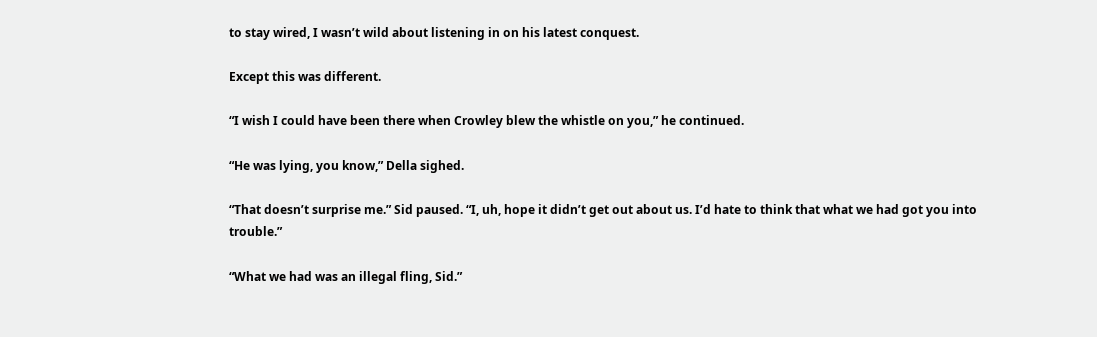to stay wired, I wasn’t wild about listening in on his latest conquest.

Except this was different.

“I wish I could have been there when Crowley blew the whistle on you,” he continued.

“He was lying, you know,” Della sighed.

“That doesn’t surprise me.” Sid paused. “I, uh, hope it didn’t get out about us. I’d hate to think that what we had got you into trouble.”

“What we had was an illegal fling, Sid.”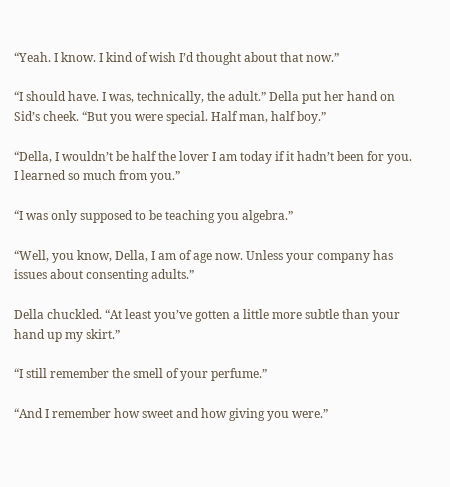“Yeah. I know. I kind of wish I’d thought about that now.”

“I should have. I was, technically, the adult.” Della put her hand on Sid’s cheek. “But you were special. Half man, half boy.”

“Della, I wouldn’t be half the lover I am today if it hadn’t been for you. I learned so much from you.”

“I was only supposed to be teaching you algebra.”

“Well, you know, Della, I am of age now. Unless your company has issues about consenting adults.”

Della chuckled. “At least you’ve gotten a little more subtle than your hand up my skirt.”

“I still remember the smell of your perfume.”

“And I remember how sweet and how giving you were.”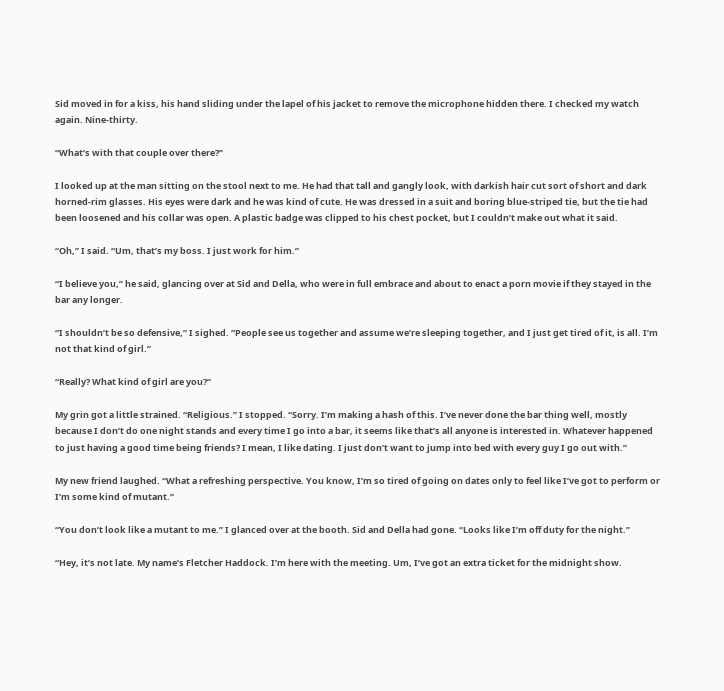Sid moved in for a kiss, his hand sliding under the lapel of his jacket to remove the microphone hidden there. I checked my watch again. Nine-thirty.

“What’s with that couple over there?”

I looked up at the man sitting on the stool next to me. He had that tall and gangly look, with darkish hair cut sort of short and dark horned-rim glasses. His eyes were dark and he was kind of cute. He was dressed in a suit and boring blue-striped tie, but the tie had been loosened and his collar was open. A plastic badge was clipped to his chest pocket, but I couldn’t make out what it said.

“Oh,” I said. “Um, that’s my boss. I just work for him.”

“I believe you,” he said, glancing over at Sid and Della, who were in full embrace and about to enact a porn movie if they stayed in the bar any longer.

“I shouldn’t be so defensive,” I sighed. “People see us together and assume we’re sleeping together, and I just get tired of it, is all. I’m not that kind of girl.”

“Really? What kind of girl are you?”

My grin got a little strained. “Religious.” I stopped. “Sorry. I’m making a hash of this. I’ve never done the bar thing well, mostly because I don’t do one night stands and every time I go into a bar, it seems like that’s all anyone is interested in. Whatever happened to just having a good time being friends? I mean, I like dating. I just don’t want to jump into bed with every guy I go out with.”

My new friend laughed. “What a refreshing perspective. You know, I’m so tired of going on dates only to feel like I’ve got to perform or I’m some kind of mutant.”

“You don’t look like a mutant to me.” I glanced over at the booth. Sid and Della had gone. “Looks like I’m off duty for the night.”

“Hey, it’s not late. My name’s Fletcher Haddock. I’m here with the meeting. Um, I’ve got an extra ticket for the midnight show.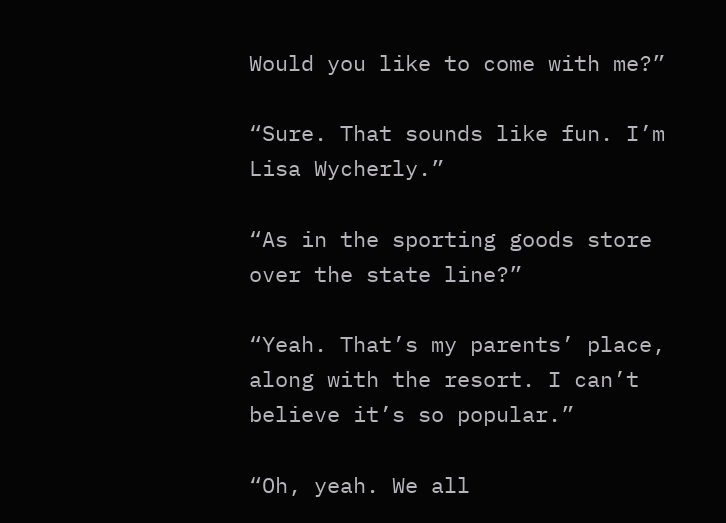Would you like to come with me?”

“Sure. That sounds like fun. I’m Lisa Wycherly.”

“As in the sporting goods store over the state line?”

“Yeah. That’s my parents’ place, along with the resort. I can’t believe it’s so popular.”

“Oh, yeah. We all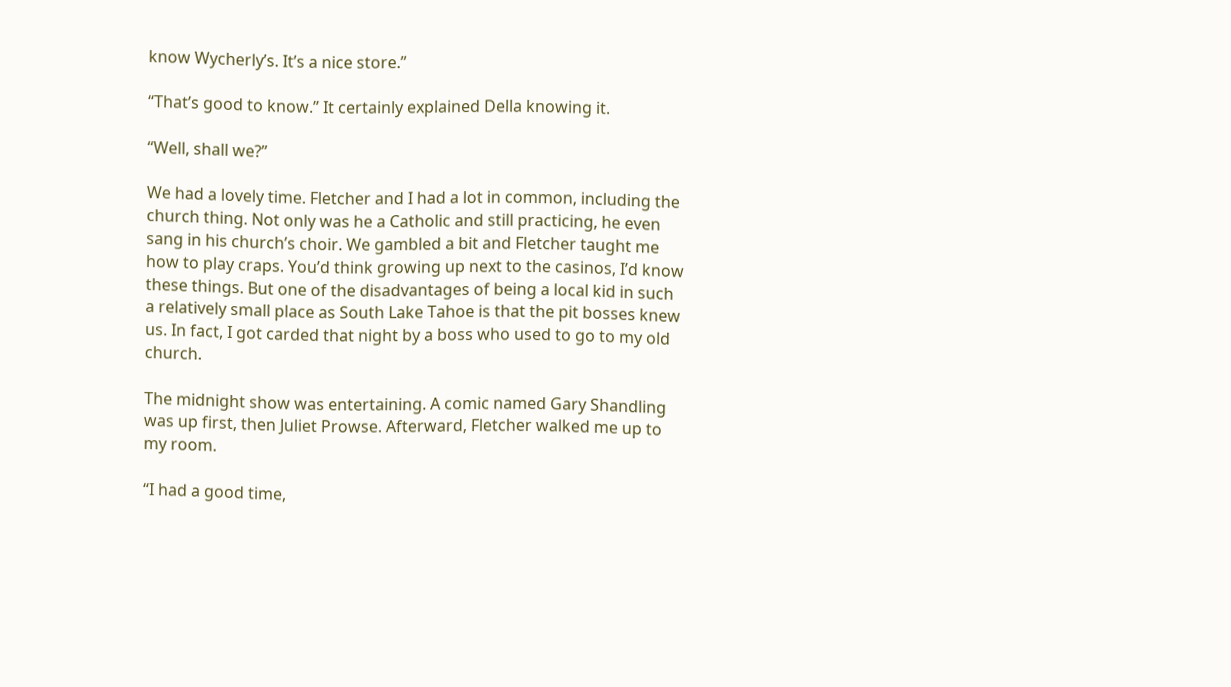know Wycherly’s. It’s a nice store.”

“That’s good to know.” It certainly explained Della knowing it.

“Well, shall we?”

We had a lovely time. Fletcher and I had a lot in common, including the church thing. Not only was he a Catholic and still practicing, he even sang in his church’s choir. We gambled a bit and Fletcher taught me how to play craps. You’d think growing up next to the casinos, I’d know these things. But one of the disadvantages of being a local kid in such a relatively small place as South Lake Tahoe is that the pit bosses knew us. In fact, I got carded that night by a boss who used to go to my old church.

The midnight show was entertaining. A comic named Gary Shandling was up first, then Juliet Prowse. Afterward, Fletcher walked me up to my room.

“I had a good time,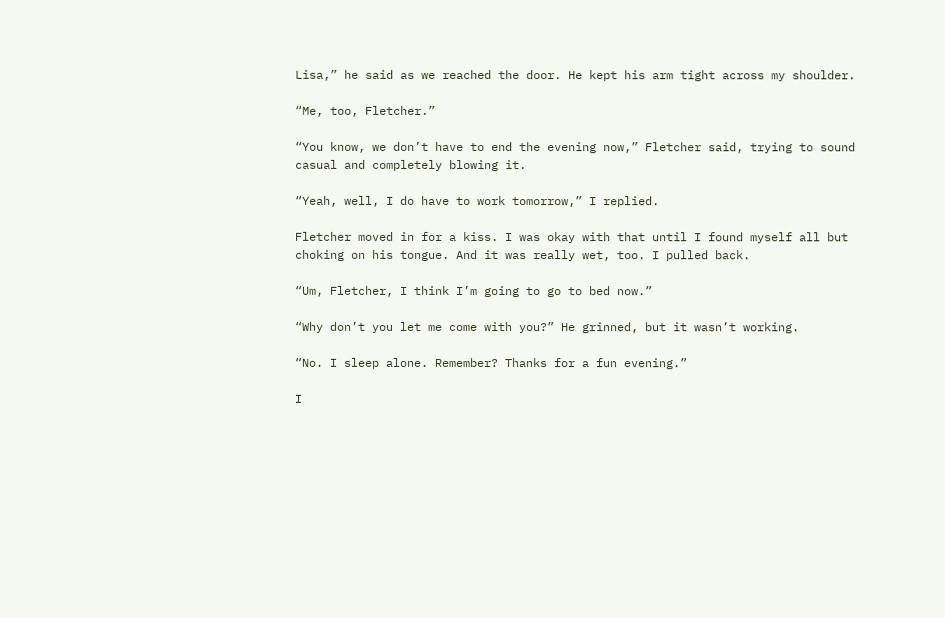Lisa,” he said as we reached the door. He kept his arm tight across my shoulder.

“Me, too, Fletcher.”

“You know, we don’t have to end the evening now,” Fletcher said, trying to sound casual and completely blowing it.

“Yeah, well, I do have to work tomorrow,” I replied.

Fletcher moved in for a kiss. I was okay with that until I found myself all but choking on his tongue. And it was really wet, too. I pulled back.

“Um, Fletcher, I think I’m going to go to bed now.”

“Why don’t you let me come with you?” He grinned, but it wasn’t working.

“No. I sleep alone. Remember? Thanks for a fun evening.”

I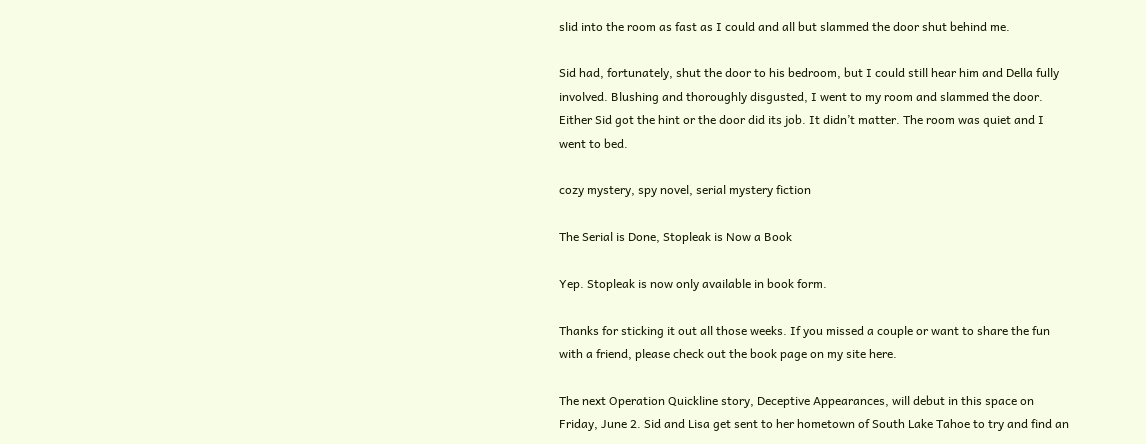slid into the room as fast as I could and all but slammed the door shut behind me.

Sid had, fortunately, shut the door to his bedroom, but I could still hear him and Della fully involved. Blushing and thoroughly disgusted, I went to my room and slammed the door. Either Sid got the hint or the door did its job. It didn’t matter. The room was quiet and I went to bed.

cozy mystery, spy novel, serial mystery fiction

The Serial is Done, Stopleak is Now a Book

Yep. Stopleak is now only available in book form.

Thanks for sticking it out all those weeks. If you missed a couple or want to share the fun with a friend, please check out the book page on my site here.

The next Operation Quickline story, Deceptive Appearances, will debut in this space on Friday, June 2. Sid and Lisa get sent to her hometown of South Lake Tahoe to try and find an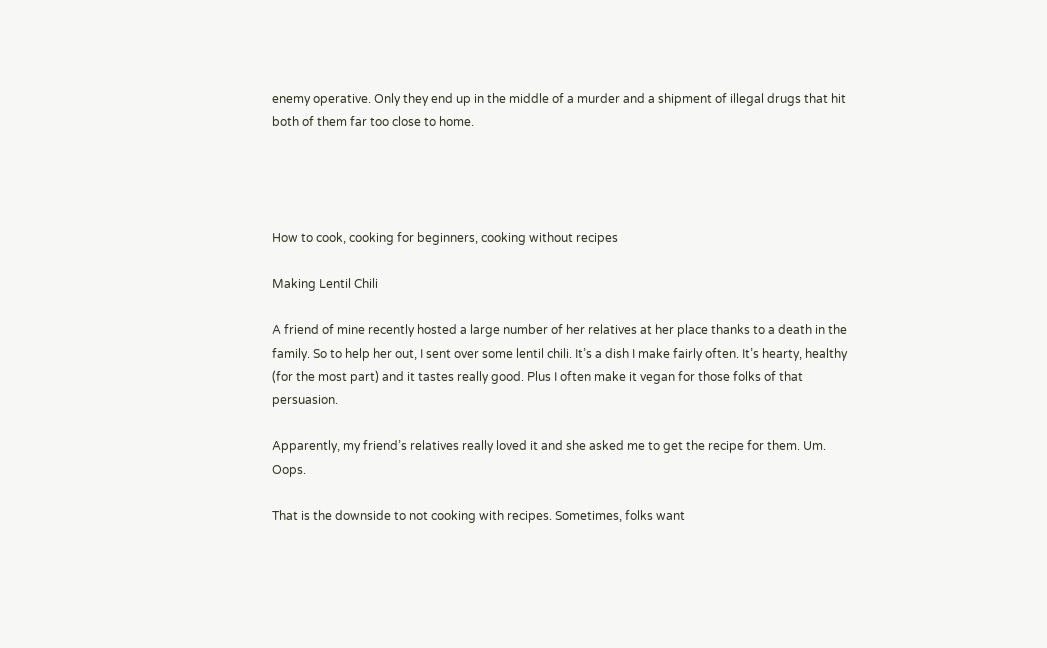enemy operative. Only they end up in the middle of a murder and a shipment of illegal drugs that hit both of them far too close to home.




How to cook, cooking for beginners, cooking without recipes

Making Lentil Chili

A friend of mine recently hosted a large number of her relatives at her place thanks to a death in the family. So to help her out, I sent over some lentil chili. It’s a dish I make fairly often. It’s hearty, healthy (for the most part) and it tastes really good. Plus I often make it vegan for those folks of that persuasion.

Apparently, my friend’s relatives really loved it and she asked me to get the recipe for them. Um. Oops.

That is the downside to not cooking with recipes. Sometimes, folks want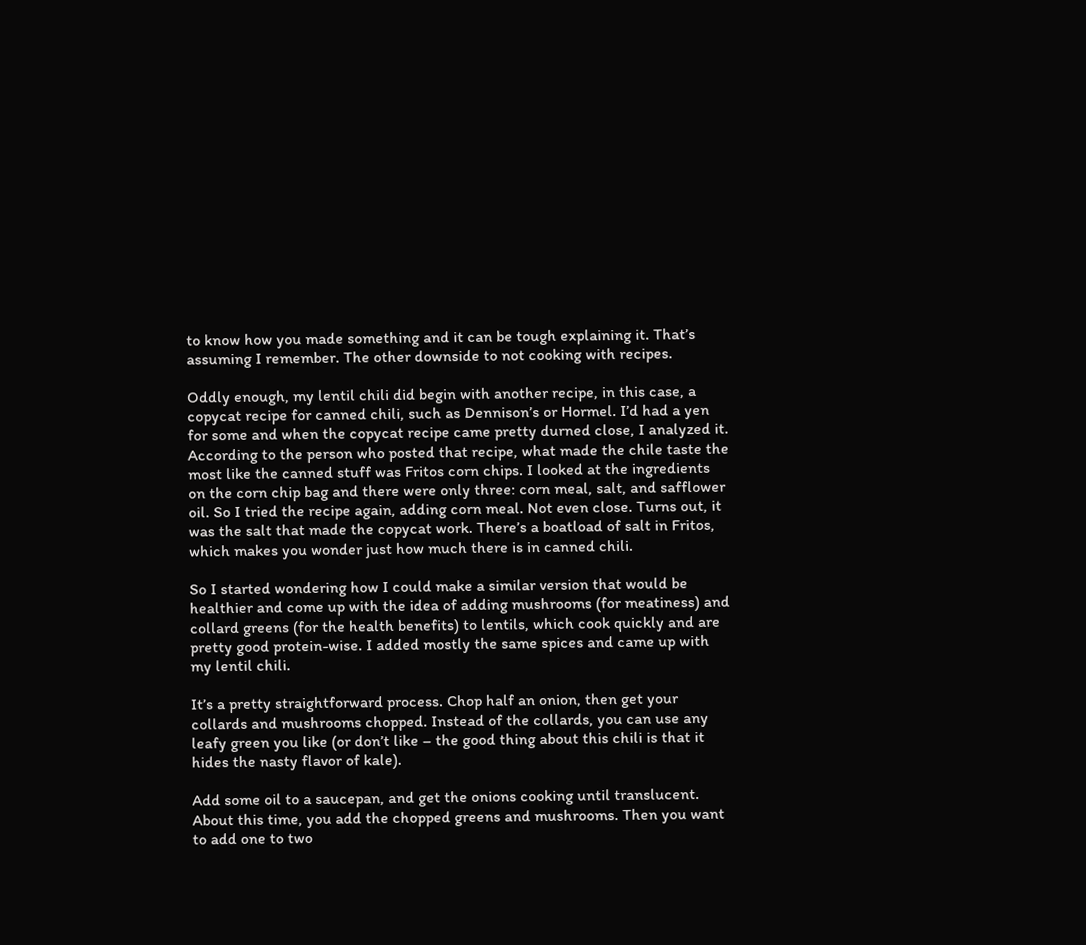to know how you made something and it can be tough explaining it. That’s assuming I remember. The other downside to not cooking with recipes.

Oddly enough, my lentil chili did begin with another recipe, in this case, a copycat recipe for canned chili, such as Dennison’s or Hormel. I’d had a yen for some and when the copycat recipe came pretty durned close, I analyzed it. According to the person who posted that recipe, what made the chile taste the most like the canned stuff was Fritos corn chips. I looked at the ingredients on the corn chip bag and there were only three: corn meal, salt, and safflower oil. So I tried the recipe again, adding corn meal. Not even close. Turns out, it was the salt that made the copycat work. There’s a boatload of salt in Fritos, which makes you wonder just how much there is in canned chili.

So I started wondering how I could make a similar version that would be healthier and come up with the idea of adding mushrooms (for meatiness) and collard greens (for the health benefits) to lentils, which cook quickly and are pretty good protein-wise. I added mostly the same spices and came up with my lentil chili.

It’s a pretty straightforward process. Chop half an onion, then get your collards and mushrooms chopped. Instead of the collards, you can use any leafy green you like (or don’t like – the good thing about this chili is that it hides the nasty flavor of kale).

Add some oil to a saucepan, and get the onions cooking until translucent. About this time, you add the chopped greens and mushrooms. Then you want to add one to two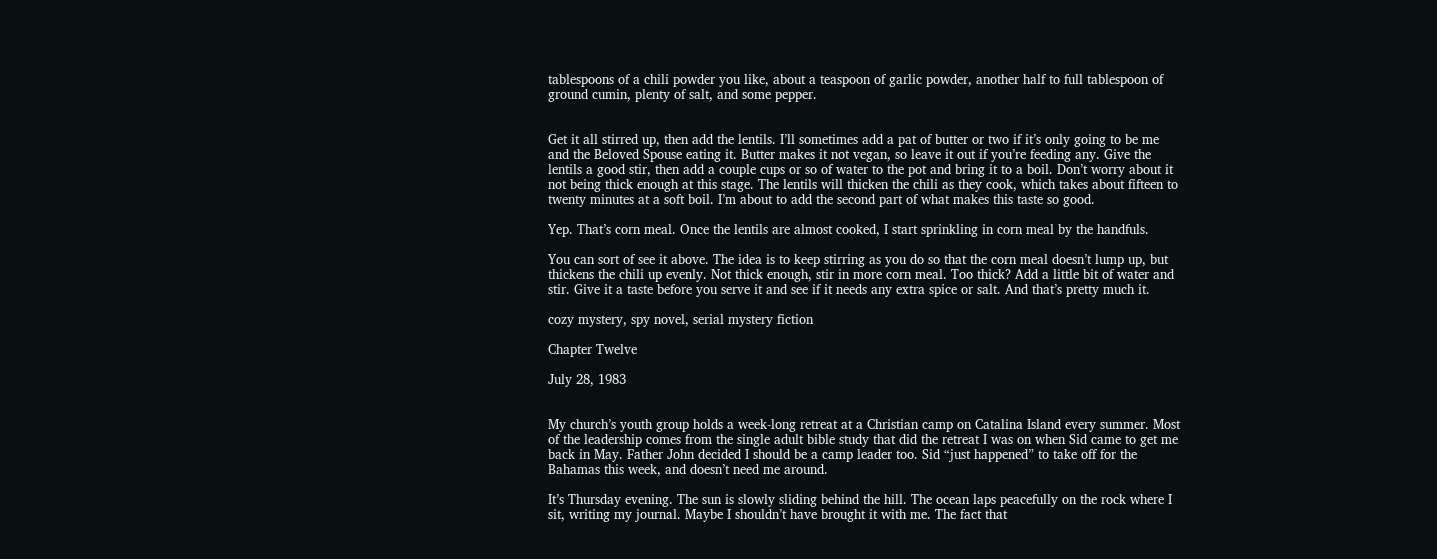tablespoons of a chili powder you like, about a teaspoon of garlic powder, another half to full tablespoon of ground cumin, plenty of salt, and some pepper.


Get it all stirred up, then add the lentils. I’ll sometimes add a pat of butter or two if it’s only going to be me and the Beloved Spouse eating it. Butter makes it not vegan, so leave it out if you’re feeding any. Give the lentils a good stir, then add a couple cups or so of water to the pot and bring it to a boil. Don’t worry about it not being thick enough at this stage. The lentils will thicken the chili as they cook, which takes about fifteen to twenty minutes at a soft boil. I’m about to add the second part of what makes this taste so good.

Yep. That’s corn meal. Once the lentils are almost cooked, I start sprinkling in corn meal by the handfuls.

You can sort of see it above. The idea is to keep stirring as you do so that the corn meal doesn’t lump up, but thickens the chili up evenly. Not thick enough, stir in more corn meal. Too thick? Add a little bit of water and stir. Give it a taste before you serve it and see if it needs any extra spice or salt. And that’s pretty much it.

cozy mystery, spy novel, serial mystery fiction

Chapter Twelve

July 28, 1983


My church’s youth group holds a week-long retreat at a Christian camp on Catalina Island every summer. Most of the leadership comes from the single adult bible study that did the retreat I was on when Sid came to get me back in May. Father John decided I should be a camp leader too. Sid “just happened” to take off for the Bahamas this week, and doesn’t need me around.

It’s Thursday evening. The sun is slowly sliding behind the hill. The ocean laps peacefully on the rock where I sit, writing my journal. Maybe I shouldn’t have brought it with me. The fact that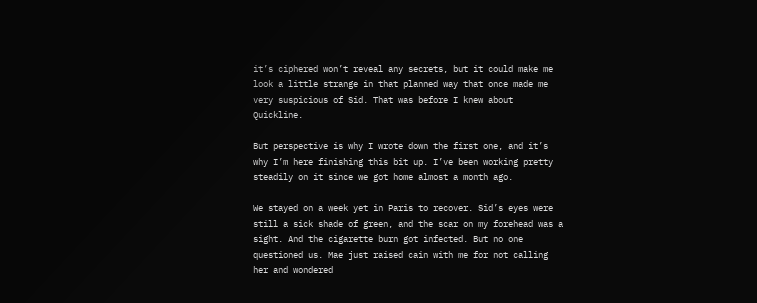it’s ciphered won’t reveal any secrets, but it could make me look a little strange in that planned way that once made me very suspicious of Sid. That was before I knew about Quickline.

But perspective is why I wrote down the first one, and it’s why I’m here finishing this bit up. I’ve been working pretty steadily on it since we got home almost a month ago.

We stayed on a week yet in Paris to recover. Sid’s eyes were still a sick shade of green, and the scar on my forehead was a sight. And the cigarette burn got infected. But no one questioned us. Mae just raised cain with me for not calling her and wondered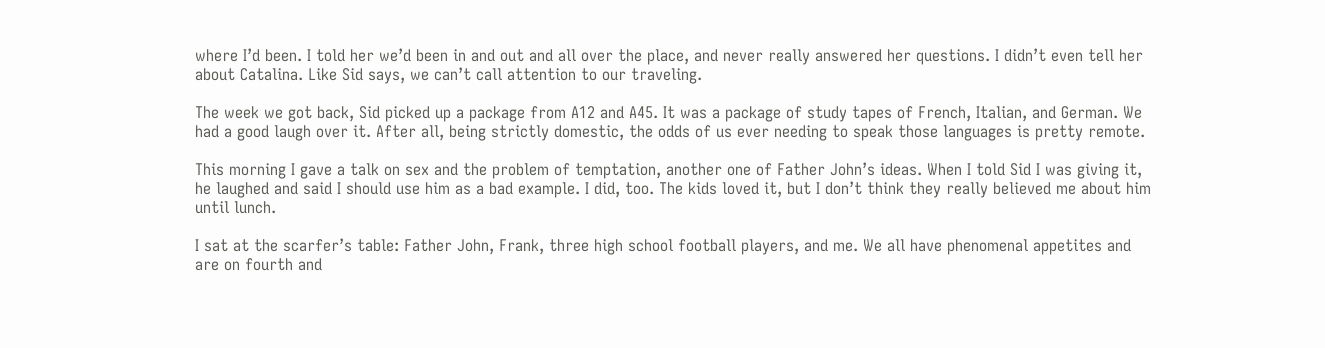where I’d been. I told her we’d been in and out and all over the place, and never really answered her questions. I didn’t even tell her about Catalina. Like Sid says, we can’t call attention to our traveling.

The week we got back, Sid picked up a package from A12 and A45. It was a package of study tapes of French, Italian, and German. We had a good laugh over it. After all, being strictly domestic, the odds of us ever needing to speak those languages is pretty remote.

This morning I gave a talk on sex and the problem of temptation, another one of Father John’s ideas. When I told Sid I was giving it, he laughed and said I should use him as a bad example. I did, too. The kids loved it, but I don’t think they really believed me about him until lunch.

I sat at the scarfer’s table: Father John, Frank, three high school football players, and me. We all have phenomenal appetites and are on fourth and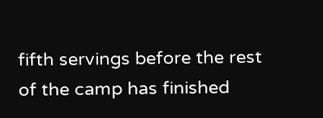fifth servings before the rest of the camp has finished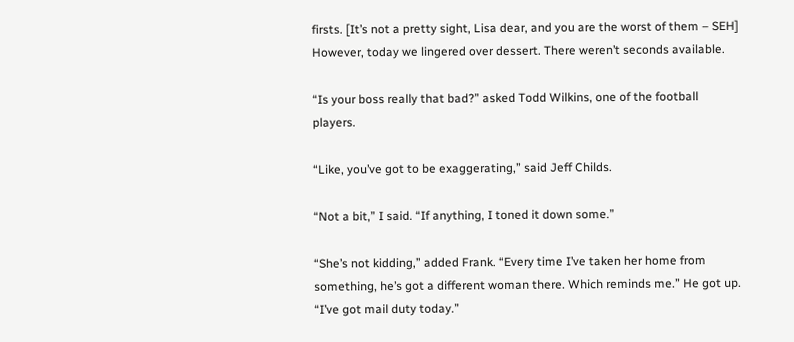firsts. [It’s not a pretty sight, Lisa dear, and you are the worst of them – SEH] However, today we lingered over dessert. There weren’t seconds available.

“Is your boss really that bad?” asked Todd Wilkins, one of the football players.

“Like, you’ve got to be exaggerating,” said Jeff Childs.

“Not a bit,” I said. “If anything, I toned it down some.”

“She’s not kidding,” added Frank. “Every time I’ve taken her home from something, he’s got a different woman there. Which reminds me.” He got up. “I’ve got mail duty today.”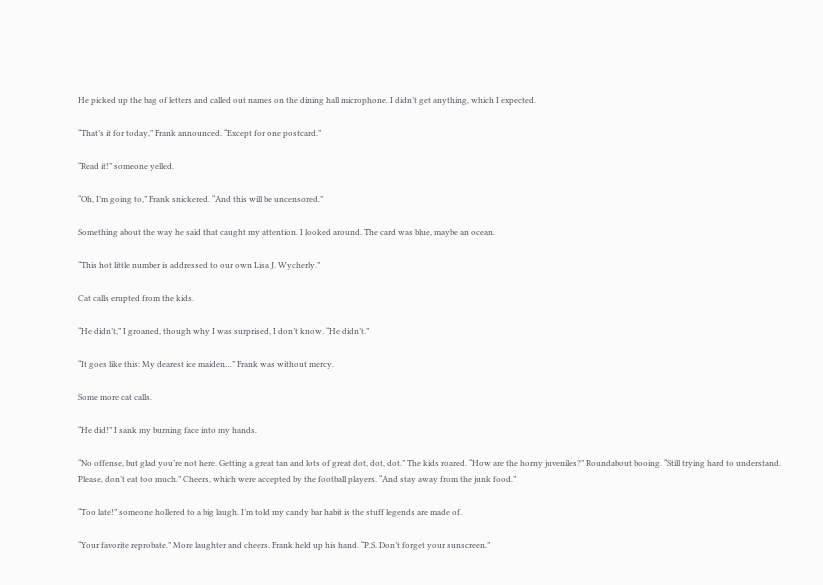He picked up the bag of letters and called out names on the dining hall microphone. I didn’t get anything, which I expected.

“That’s it for today,” Frank announced. “Except for one postcard.”

“Read it!” someone yelled.

“Oh, I’m going to,” Frank snickered. “And this will be uncensored.”

Something about the way he said that caught my attention. I looked around. The card was blue, maybe an ocean.

“This hot little number is addressed to our own Lisa J. Wycherly.”

Cat calls erupted from the kids.

“He didn’t,” I groaned, though why I was surprised, I don’t know. “He didn’t.”

“It goes like this: My dearest ice maiden…” Frank was without mercy.

Some more cat calls.

“He did!” I sank my burning face into my hands.

“No offense, but glad you’re not here. Getting a great tan and lots of great dot, dot, dot.” The kids roared. “How are the horny juveniles?” Roundabout booing. “Still trying hard to understand. Please, don’t eat too much.” Cheers, which were accepted by the football players. “And stay away from the junk food.”

“Too late!” someone hollered to a big laugh. I’m told my candy bar habit is the stuff legends are made of.

“Your favorite reprobate.” More laughter and cheers. Frank held up his hand. “P.S. Don’t forget your sunscreen.”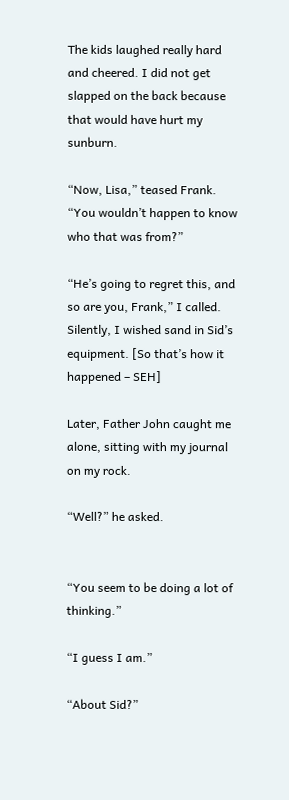The kids laughed really hard and cheered. I did not get slapped on the back because that would have hurt my sunburn.

“Now, Lisa,” teased Frank. “You wouldn’t happen to know who that was from?”

“He’s going to regret this, and so are you, Frank,” I called. Silently, I wished sand in Sid’s equipment. [So that’s how it happened – SEH]

Later, Father John caught me alone, sitting with my journal on my rock.

“Well?” he asked.


“You seem to be doing a lot of thinking.”

“I guess I am.”

“About Sid?”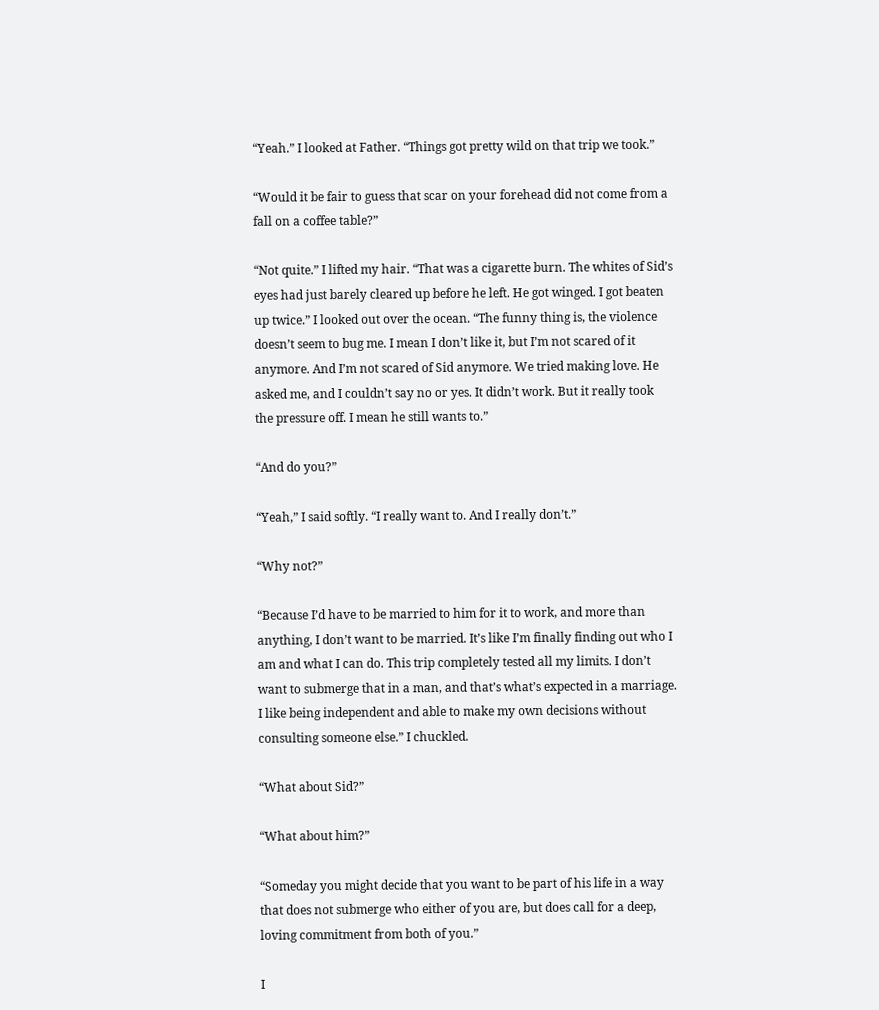“Yeah.” I looked at Father. “Things got pretty wild on that trip we took.”

“Would it be fair to guess that scar on your forehead did not come from a fall on a coffee table?”

“Not quite.” I lifted my hair. “That was a cigarette burn. The whites of Sid’s eyes had just barely cleared up before he left. He got winged. I got beaten up twice.” I looked out over the ocean. “The funny thing is, the violence doesn’t seem to bug me. I mean I don’t like it, but I’m not scared of it anymore. And I’m not scared of Sid anymore. We tried making love. He asked me, and I couldn’t say no or yes. It didn’t work. But it really took the pressure off. I mean he still wants to.”

“And do you?”

“Yeah,” I said softly. “I really want to. And I really don’t.”

“Why not?”

“Because I’d have to be married to him for it to work, and more than anything, I don’t want to be married. It’s like I’m finally finding out who I am and what I can do. This trip completely tested all my limits. I don’t want to submerge that in a man, and that’s what’s expected in a marriage. I like being independent and able to make my own decisions without consulting someone else.” I chuckled.

“What about Sid?”

“What about him?”

“Someday you might decide that you want to be part of his life in a way that does not submerge who either of you are, but does call for a deep, loving commitment from both of you.”

I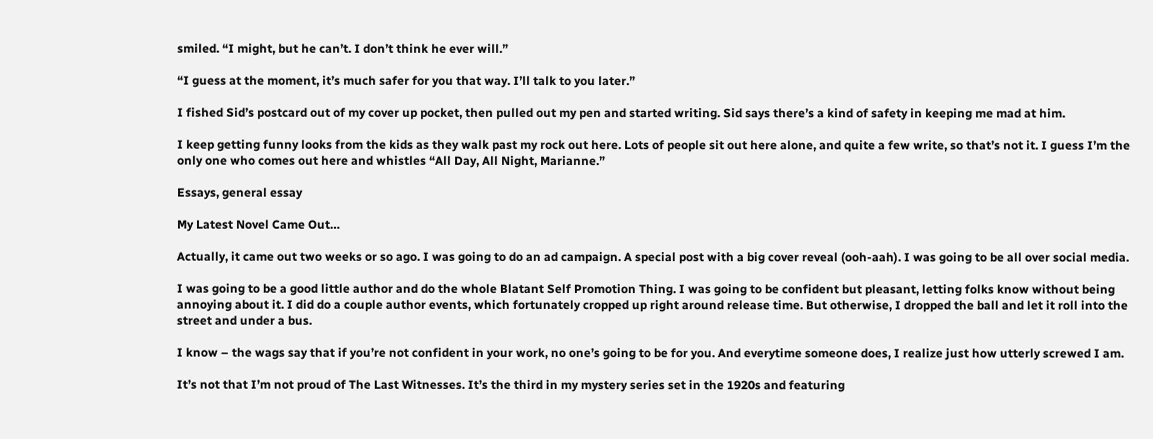smiled. “I might, but he can’t. I don’t think he ever will.”

“I guess at the moment, it’s much safer for you that way. I’ll talk to you later.”

I fished Sid’s postcard out of my cover up pocket, then pulled out my pen and started writing. Sid says there’s a kind of safety in keeping me mad at him.

I keep getting funny looks from the kids as they walk past my rock out here. Lots of people sit out here alone, and quite a few write, so that’s not it. I guess I’m the only one who comes out here and whistles “All Day, All Night, Marianne.”

Essays, general essay

My Latest Novel Came Out…

Actually, it came out two weeks or so ago. I was going to do an ad campaign. A special post with a big cover reveal (ooh-aah). I was going to be all over social media.

I was going to be a good little author and do the whole Blatant Self Promotion Thing. I was going to be confident but pleasant, letting folks know without being annoying about it. I did do a couple author events, which fortunately cropped up right around release time. But otherwise, I dropped the ball and let it roll into the street and under a bus.

I know – the wags say that if you’re not confident in your work, no one’s going to be for you. And everytime someone does, I realize just how utterly screwed I am.

It’s not that I’m not proud of The Last Witnesses. It’s the third in my mystery series set in the 1920s and featuring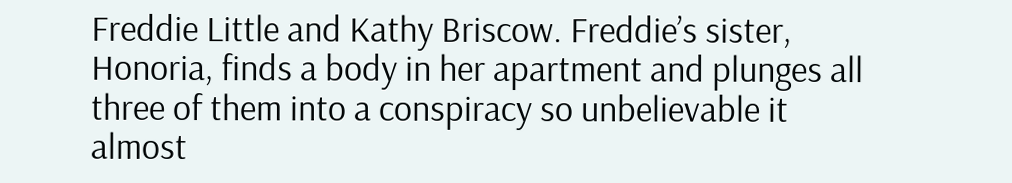Freddie Little and Kathy Briscow. Freddie’s sister, Honoria, finds a body in her apartment and plunges all three of them into a conspiracy so unbelievable it almost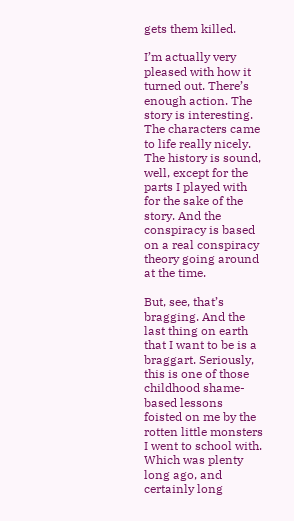gets them killed.

I’m actually very pleased with how it turned out. There’s enough action. The story is interesting. The characters came to life really nicely. The history is sound, well, except for the parts I played with for the sake of the story. And the conspiracy is based on a real conspiracy theory going around at the time.

But, see, that’s bragging. And the last thing on earth that I want to be is a braggart. Seriously, this is one of those childhood shame-based lessons foisted on me by the rotten little monsters I went to school with. Which was plenty long ago, and certainly long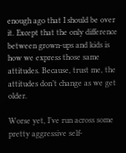enough ago that I should be over it. Except that the only difference between grown-ups and kids is how we express those same attitudes. Because, trust me, the attitudes don’t change as we get older.

Worse yet, I’ve run across some pretty aggressive self-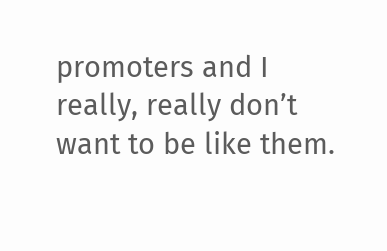promoters and I really, really don’t want to be like them.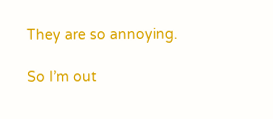They are so annoying.

So I’m out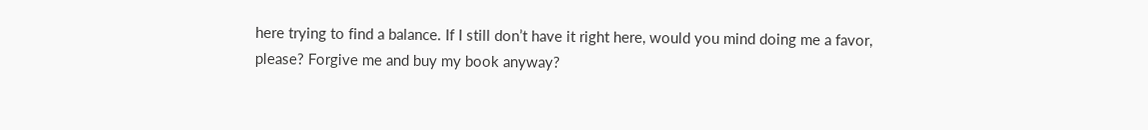here trying to find a balance. If I still don’t have it right here, would you mind doing me a favor, please? Forgive me and buy my book anyway?